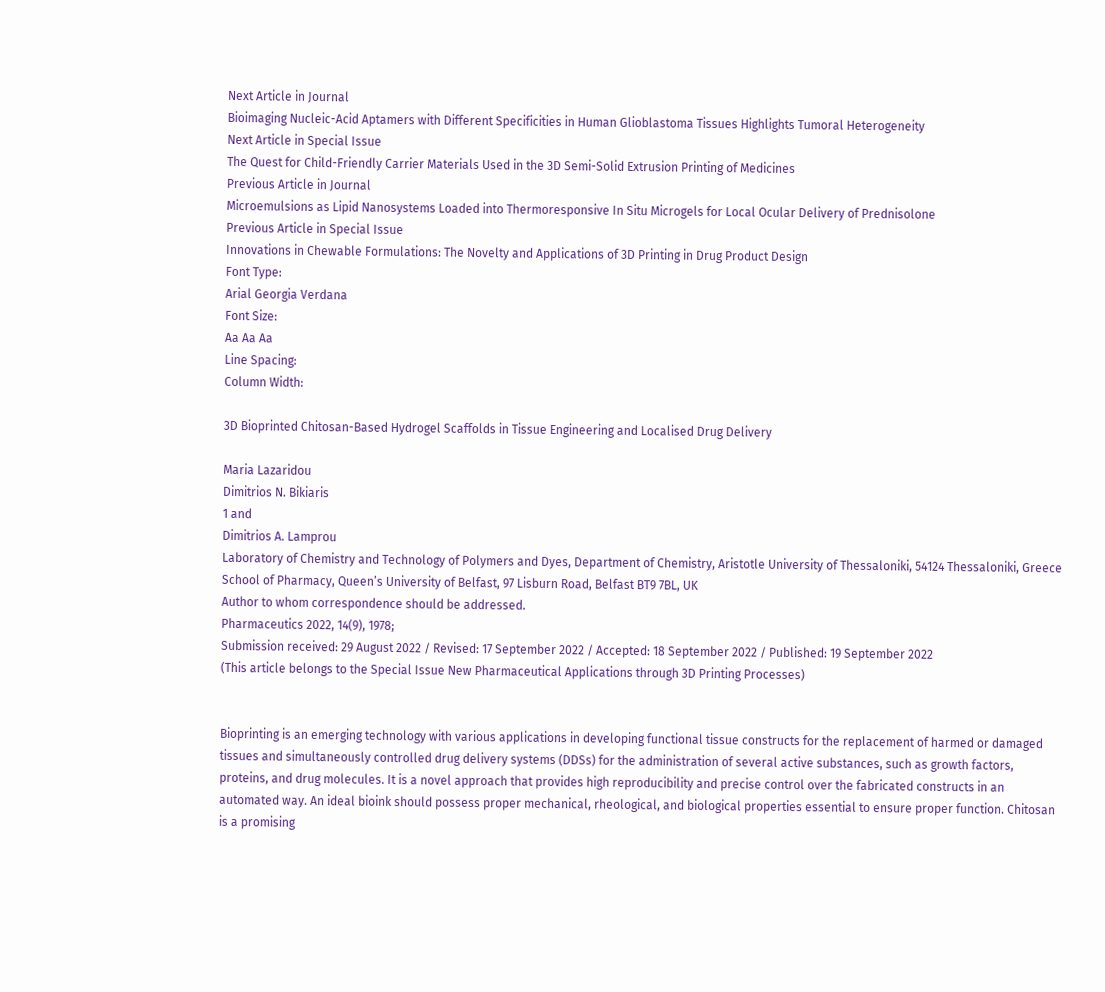Next Article in Journal
Bioimaging Nucleic-Acid Aptamers with Different Specificities in Human Glioblastoma Tissues Highlights Tumoral Heterogeneity
Next Article in Special Issue
The Quest for Child-Friendly Carrier Materials Used in the 3D Semi-Solid Extrusion Printing of Medicines
Previous Article in Journal
Microemulsions as Lipid Nanosystems Loaded into Thermoresponsive In Situ Microgels for Local Ocular Delivery of Prednisolone
Previous Article in Special Issue
Innovations in Chewable Formulations: The Novelty and Applications of 3D Printing in Drug Product Design
Font Type:
Arial Georgia Verdana
Font Size:
Aa Aa Aa
Line Spacing:
Column Width:

3D Bioprinted Chitosan-Based Hydrogel Scaffolds in Tissue Engineering and Localised Drug Delivery

Maria Lazaridou
Dimitrios N. Bikiaris
1 and
Dimitrios A. Lamprou
Laboratory of Chemistry and Technology of Polymers and Dyes, Department of Chemistry, Aristotle University of Thessaloniki, 54124 Thessaloniki, Greece
School of Pharmacy, Queen’s University of Belfast, 97 Lisburn Road, Belfast BT9 7BL, UK
Author to whom correspondence should be addressed.
Pharmaceutics 2022, 14(9), 1978;
Submission received: 29 August 2022 / Revised: 17 September 2022 / Accepted: 18 September 2022 / Published: 19 September 2022
(This article belongs to the Special Issue New Pharmaceutical Applications through 3D Printing Processes)


Bioprinting is an emerging technology with various applications in developing functional tissue constructs for the replacement of harmed or damaged tissues and simultaneously controlled drug delivery systems (DDSs) for the administration of several active substances, such as growth factors, proteins, and drug molecules. It is a novel approach that provides high reproducibility and precise control over the fabricated constructs in an automated way. An ideal bioink should possess proper mechanical, rheological, and biological properties essential to ensure proper function. Chitosan is a promising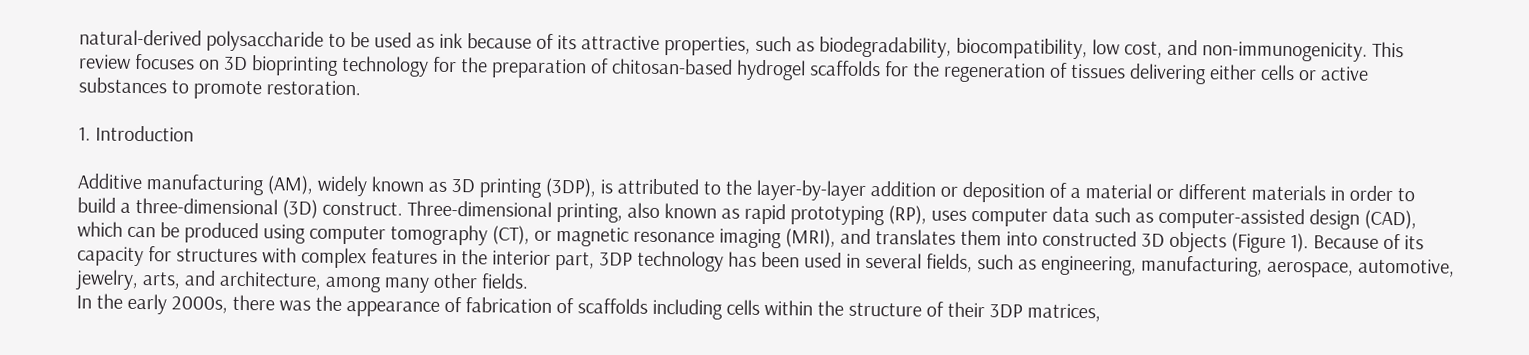natural-derived polysaccharide to be used as ink because of its attractive properties, such as biodegradability, biocompatibility, low cost, and non-immunogenicity. This review focuses on 3D bioprinting technology for the preparation of chitosan-based hydrogel scaffolds for the regeneration of tissues delivering either cells or active substances to promote restoration.

1. Introduction

Additive manufacturing (AM), widely known as 3D printing (3DP), is attributed to the layer-by-layer addition or deposition of a material or different materials in order to build a three-dimensional (3D) construct. Three-dimensional printing, also known as rapid prototyping (RP), uses computer data such as computer-assisted design (CAD), which can be produced using computer tomography (CT), or magnetic resonance imaging (MRI), and translates them into constructed 3D objects (Figure 1). Because of its capacity for structures with complex features in the interior part, 3DP technology has been used in several fields, such as engineering, manufacturing, aerospace, automotive, jewelry, arts, and architecture, among many other fields.
In the early 2000s, there was the appearance of fabrication of scaffolds including cells within the structure of their 3DP matrices,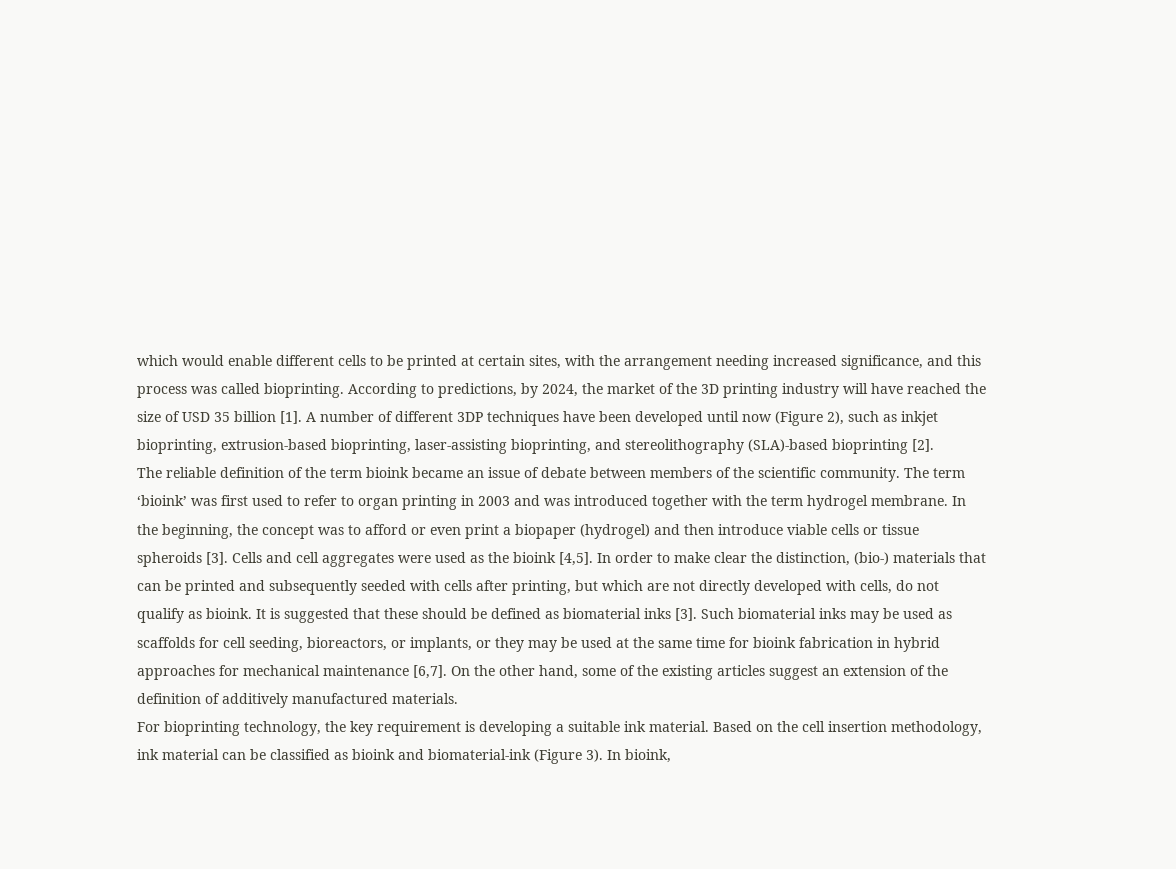which would enable different cells to be printed at certain sites, with the arrangement needing increased significance, and this process was called bioprinting. According to predictions, by 2024, the market of the 3D printing industry will have reached the size of USD 35 billion [1]. A number of different 3DP techniques have been developed until now (Figure 2), such as inkjet bioprinting, extrusion-based bioprinting, laser-assisting bioprinting, and stereolithography (SLA)-based bioprinting [2].
The reliable definition of the term bioink became an issue of debate between members of the scientific community. The term ‘bioink’ was first used to refer to organ printing in 2003 and was introduced together with the term hydrogel membrane. In the beginning, the concept was to afford or even print a biopaper (hydrogel) and then introduce viable cells or tissue spheroids [3]. Cells and cell aggregates were used as the bioink [4,5]. In order to make clear the distinction, (bio-) materials that can be printed and subsequently seeded with cells after printing, but which are not directly developed with cells, do not qualify as bioink. It is suggested that these should be defined as biomaterial inks [3]. Such biomaterial inks may be used as scaffolds for cell seeding, bioreactors, or implants, or they may be used at the same time for bioink fabrication in hybrid approaches for mechanical maintenance [6,7]. On the other hand, some of the existing articles suggest an extension of the definition of additively manufactured materials.
For bioprinting technology, the key requirement is developing a suitable ink material. Based on the cell insertion methodology, ink material can be classified as bioink and biomaterial-ink (Figure 3). In bioink,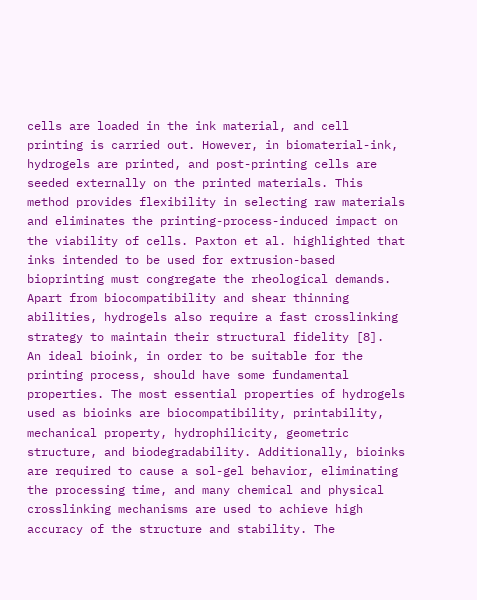cells are loaded in the ink material, and cell printing is carried out. However, in biomaterial-ink, hydrogels are printed, and post-printing cells are seeded externally on the printed materials. This method provides flexibility in selecting raw materials and eliminates the printing-process-induced impact on the viability of cells. Paxton et al. highlighted that inks intended to be used for extrusion-based bioprinting must congregate the rheological demands. Apart from biocompatibility and shear thinning abilities, hydrogels also require a fast crosslinking strategy to maintain their structural fidelity [8].
An ideal bioink, in order to be suitable for the printing process, should have some fundamental properties. The most essential properties of hydrogels used as bioinks are biocompatibility, printability, mechanical property, hydrophilicity, geometric structure, and biodegradability. Additionally, bioinks are required to cause a sol-gel behavior, eliminating the processing time, and many chemical and physical crosslinking mechanisms are used to achieve high accuracy of the structure and stability. The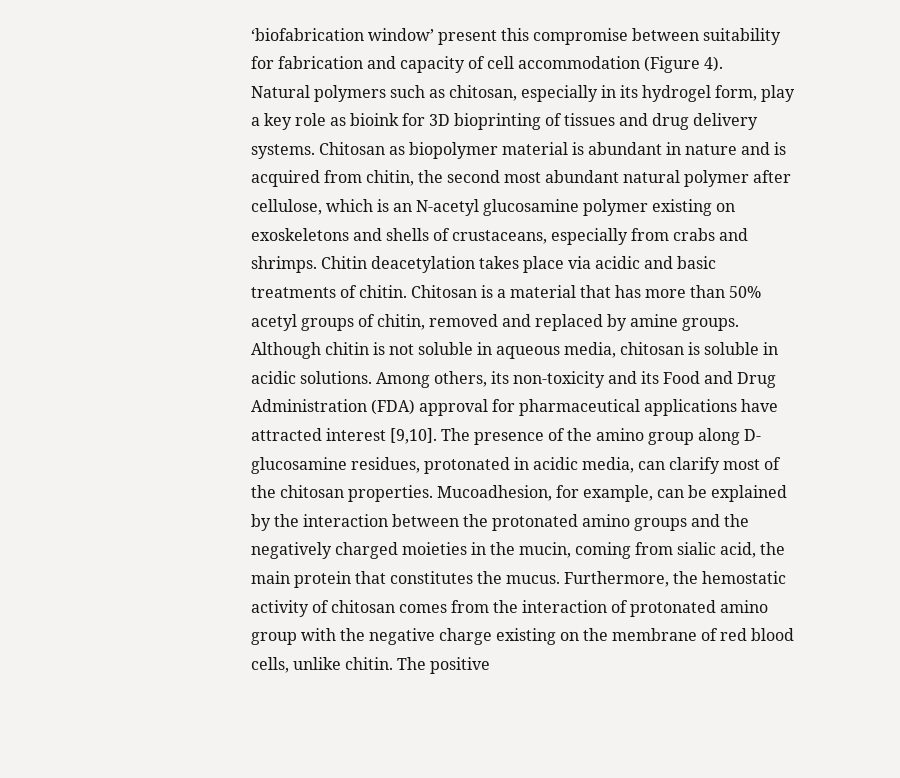‘biofabrication window’ present this compromise between suitability for fabrication and capacity of cell accommodation (Figure 4).
Natural polymers such as chitosan, especially in its hydrogel form, play a key role as bioink for 3D bioprinting of tissues and drug delivery systems. Chitosan as biopolymer material is abundant in nature and is acquired from chitin, the second most abundant natural polymer after cellulose, which is an N-acetyl glucosamine polymer existing on exoskeletons and shells of crustaceans, especially from crabs and shrimps. Chitin deacetylation takes place via acidic and basic treatments of chitin. Chitosan is a material that has more than 50% acetyl groups of chitin, removed and replaced by amine groups. Although chitin is not soluble in aqueous media, chitosan is soluble in acidic solutions. Among others, its non-toxicity and its Food and Drug Administration (FDA) approval for pharmaceutical applications have attracted interest [9,10]. The presence of the amino group along D-glucosamine residues, protonated in acidic media, can clarify most of the chitosan properties. Mucoadhesion, for example, can be explained by the interaction between the protonated amino groups and the negatively charged moieties in the mucin, coming from sialic acid, the main protein that constitutes the mucus. Furthermore, the hemostatic activity of chitosan comes from the interaction of protonated amino group with the negative charge existing on the membrane of red blood cells, unlike chitin. The positive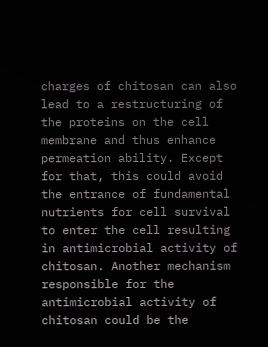charges of chitosan can also lead to a restructuring of the proteins on the cell membrane and thus enhance permeation ability. Except for that, this could avoid the entrance of fundamental nutrients for cell survival to enter the cell resulting in antimicrobial activity of chitosan. Another mechanism responsible for the antimicrobial activity of chitosan could be the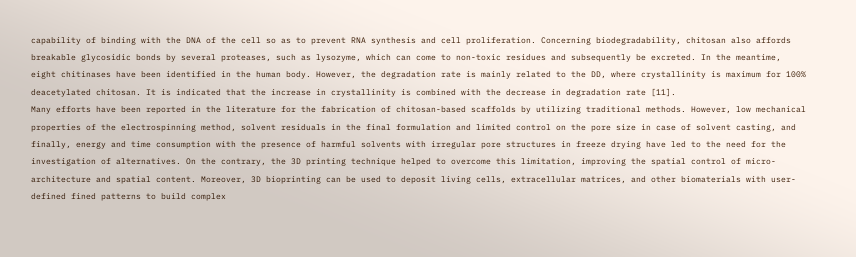capability of binding with the DNA of the cell so as to prevent RNA synthesis and cell proliferation. Concerning biodegradability, chitosan also affords breakable glycosidic bonds by several proteases, such as lysozyme, which can come to non-toxic residues and subsequently be excreted. In the meantime, eight chitinases have been identified in the human body. However, the degradation rate is mainly related to the DD, where crystallinity is maximum for 100% deacetylated chitosan. It is indicated that the increase in crystallinity is combined with the decrease in degradation rate [11].
Many efforts have been reported in the literature for the fabrication of chitosan-based scaffolds by utilizing traditional methods. However, low mechanical properties of the electrospinning method, solvent residuals in the final formulation and limited control on the pore size in case of solvent casting, and finally, energy and time consumption with the presence of harmful solvents with irregular pore structures in freeze drying have led to the need for the investigation of alternatives. On the contrary, the 3D printing technique helped to overcome this limitation, improving the spatial control of micro-architecture and spatial content. Moreover, 3D bioprinting can be used to deposit living cells, extracellular matrices, and other biomaterials with user-defined fined patterns to build complex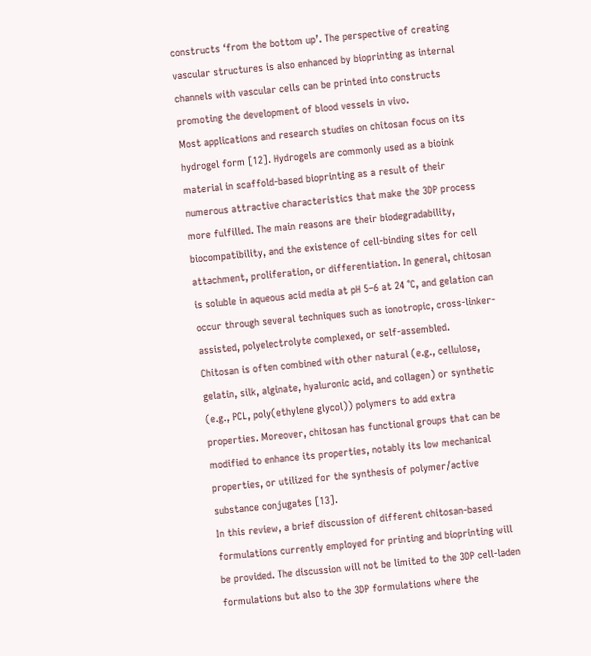constructs ‘from the bottom up’. The perspective of creating vascular structures is also enhanced by bioprinting as internal channels with vascular cells can be printed into constructs promoting the development of blood vessels in vivo.
Most applications and research studies on chitosan focus on its hydrogel form [12]. Hydrogels are commonly used as a bioink material in scaffold-based bioprinting as a result of their numerous attractive characteristics that make the 3DP process more fulfilled. The main reasons are their biodegradability, biocompatibility, and the existence of cell-binding sites for cell attachment, proliferation, or differentiation. In general, chitosan is soluble in aqueous acid media at pH 5–6 at 24 °C, and gelation can occur through several techniques such as ionotropic, cross-linker-assisted, polyelectrolyte complexed, or self-assembled.
Chitosan is often combined with other natural (e.g., cellulose, gelatin, silk, alginate, hyaluronic acid, and collagen) or synthetic (e.g., PCL, poly(ethylene glycol)) polymers to add extra properties. Moreover, chitosan has functional groups that can be modified to enhance its properties, notably its low mechanical properties, or utilized for the synthesis of polymer/active substance conjugates [13].
In this review, a brief discussion of different chitosan-based formulations currently employed for printing and bioprinting will be provided. The discussion will not be limited to the 3DP cell-laden formulations but also to the 3DP formulations where the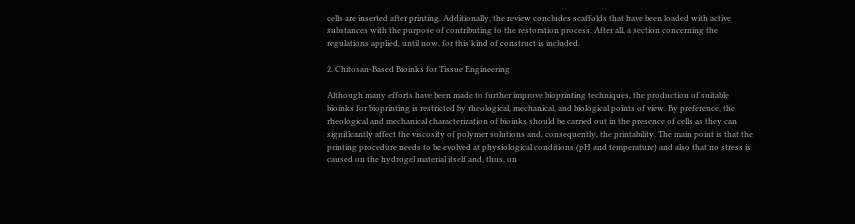cells are inserted after printing. Additionally, the review concludes scaffolds that have been loaded with active substances with the purpose of contributing to the restoration process. After all, a section concerning the regulations applied, until now, for this kind of construct is included.

2. Chitosan-Based Bioinks for Tissue Engineering

Although many efforts have been made to further improve bioprinting techniques, the production of suitable bioinks for bioprinting is restricted by rheological, mechanical, and biological points of view. By preference, the rheological and mechanical characterization of bioinks should be carried out in the presence of cells as they can significantly affect the viscosity of polymer solutions and, consequently, the printability. The main point is that the printing procedure needs to be evolved at physiological conditions (pH and temperature) and also that no stress is caused on the hydrogel material itself and, thus, on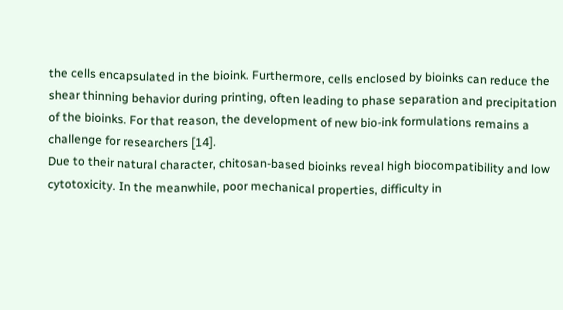the cells encapsulated in the bioink. Furthermore, cells enclosed by bioinks can reduce the shear thinning behavior during printing, often leading to phase separation and precipitation of the bioinks. For that reason, the development of new bio-ink formulations remains a challenge for researchers [14].
Due to their natural character, chitosan-based bioinks reveal high biocompatibility and low cytotoxicity. In the meanwhile, poor mechanical properties, difficulty in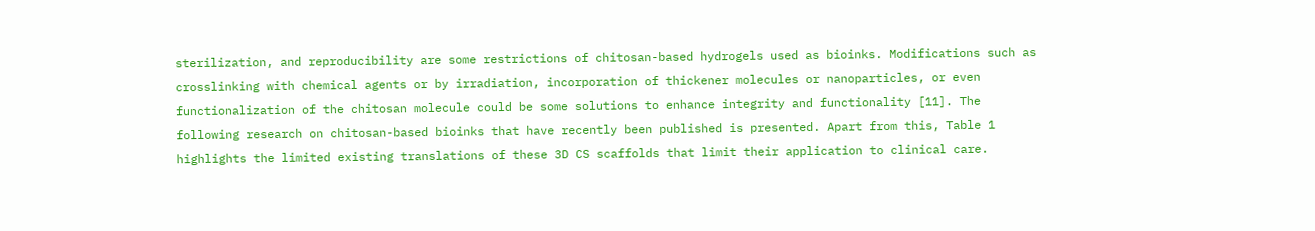sterilization, and reproducibility are some restrictions of chitosan-based hydrogels used as bioinks. Modifications such as crosslinking with chemical agents or by irradiation, incorporation of thickener molecules or nanoparticles, or even functionalization of the chitosan molecule could be some solutions to enhance integrity and functionality [11]. The following research on chitosan-based bioinks that have recently been published is presented. Apart from this, Table 1 highlights the limited existing translations of these 3D CS scaffolds that limit their application to clinical care.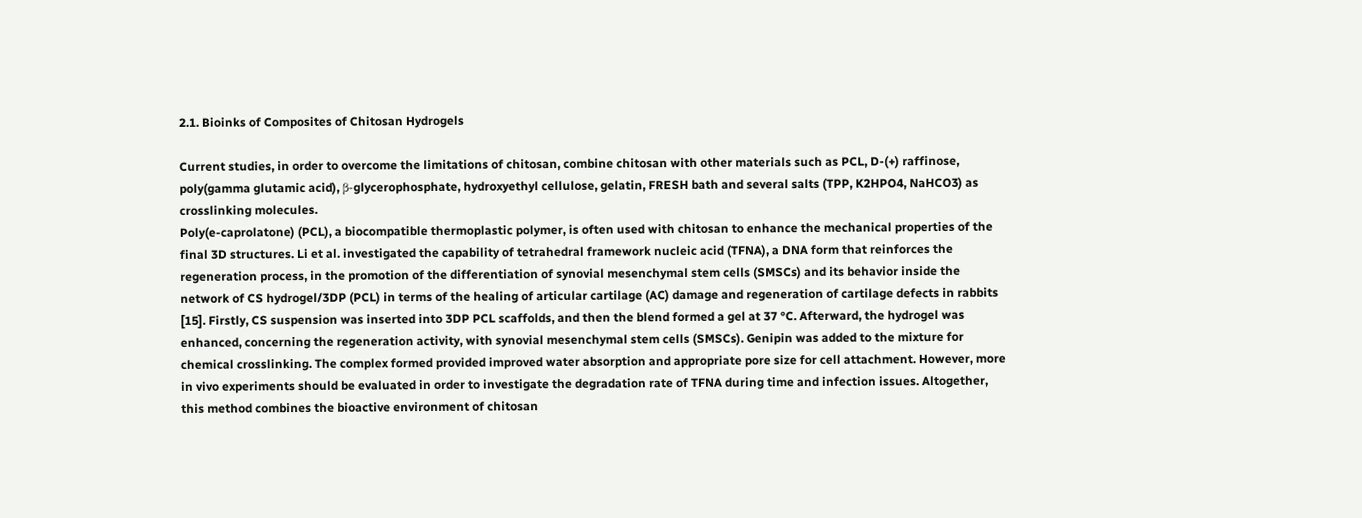2.1. Bioinks of Composites of Chitosan Hydrogels

Current studies, in order to overcome the limitations of chitosan, combine chitosan with other materials such as PCL, D-(+) raffinose, poly(gamma glutamic acid), β-glycerophosphate, hydroxyethyl cellulose, gelatin, FRESH bath and several salts (TPP, K2HPO4, NaHCO3) as crosslinking molecules.
Poly(e-caprolatone) (PCL), a biocompatible thermoplastic polymer, is often used with chitosan to enhance the mechanical properties of the final 3D structures. Li et al. investigated the capability of tetrahedral framework nucleic acid (TFNA), a DNA form that reinforces the regeneration process, in the promotion of the differentiation of synovial mesenchymal stem cells (SMSCs) and its behavior inside the network of CS hydrogel/3DP (PCL) in terms of the healing of articular cartilage (AC) damage and regeneration of cartilage defects in rabbits [15]. Firstly, CS suspension was inserted into 3DP PCL scaffolds, and then the blend formed a gel at 37 °C. Afterward, the hydrogel was enhanced, concerning the regeneration activity, with synovial mesenchymal stem cells (SMSCs). Genipin was added to the mixture for chemical crosslinking. The complex formed provided improved water absorption and appropriate pore size for cell attachment. However, more in vivo experiments should be evaluated in order to investigate the degradation rate of TFNA during time and infection issues. Altogether, this method combines the bioactive environment of chitosan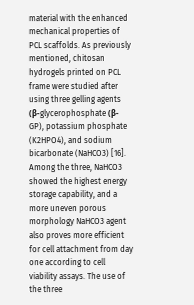material with the enhanced mechanical properties of PCL scaffolds. As previously mentioned, chitosan hydrogels printed on PCL frame were studied after using three gelling agents (β-glycerophosphate (β-GP), potassium phosphate (K2HPO4), and sodium bicarbonate (NaHCO3) [16]. Among the three, NaHCO3 showed the highest energy storage capability, and a more uneven porous morphology NaHCO3 agent also proves more efficient for cell attachment from day one according to cell viability assays. The use of the three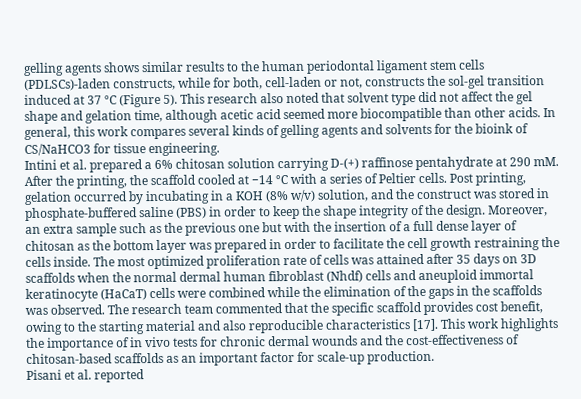gelling agents shows similar results to the human periodontal ligament stem cells (PDLSCs)-laden constructs, while for both, cell-laden or not, constructs the sol-gel transition induced at 37 °C (Figure 5). This research also noted that solvent type did not affect the gel shape and gelation time, although acetic acid seemed more biocompatible than other acids. In general, this work compares several kinds of gelling agents and solvents for the bioink of CS/NaHCO3 for tissue engineering.
Intini et al. prepared a 6% chitosan solution carrying D-(+) raffinose pentahydrate at 290 mM. After the printing, the scaffold cooled at −14 °C with a series of Peltier cells. Post printing, gelation occurred by incubating in a KOH (8% w/v) solution, and the construct was stored in phosphate-buffered saline (PBS) in order to keep the shape integrity of the design. Moreover, an extra sample such as the previous one but with the insertion of a full dense layer of chitosan as the bottom layer was prepared in order to facilitate the cell growth restraining the cells inside. The most optimized proliferation rate of cells was attained after 35 days on 3D scaffolds when the normal dermal human fibroblast (Nhdf) cells and aneuploid immortal keratinocyte (HaCaT) cells were combined while the elimination of the gaps in the scaffolds was observed. The research team commented that the specific scaffold provides cost benefit, owing to the starting material and also reproducible characteristics [17]. This work highlights the importance of in vivo tests for chronic dermal wounds and the cost-effectiveness of chitosan-based scaffolds as an important factor for scale-up production.
Pisani et al. reported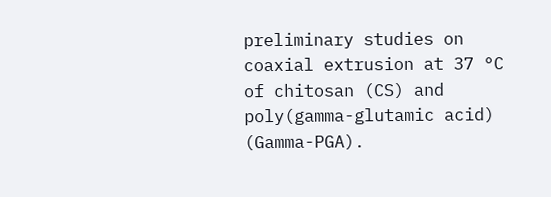preliminary studies on coaxial extrusion at 37 °C of chitosan (CS) and poly(gamma-glutamic acid) (Gamma-PGA).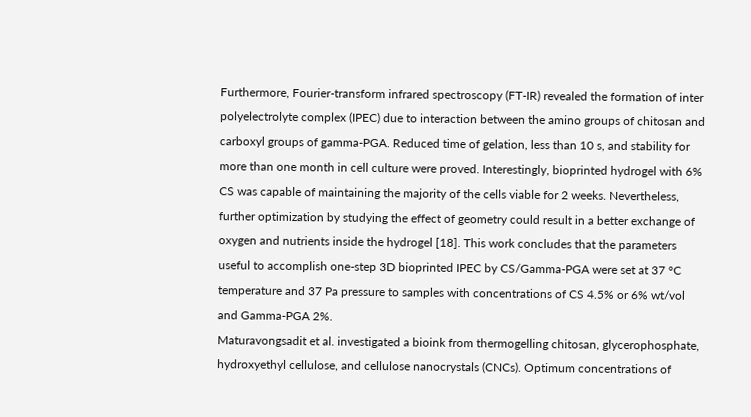Furthermore, Fourier-transform infrared spectroscopy (FT-IR) revealed the formation of inter polyelectrolyte complex (IPEC) due to interaction between the amino groups of chitosan and carboxyl groups of gamma-PGA. Reduced time of gelation, less than 10 s, and stability for more than one month in cell culture were proved. Interestingly, bioprinted hydrogel with 6% CS was capable of maintaining the majority of the cells viable for 2 weeks. Nevertheless, further optimization by studying the effect of geometry could result in a better exchange of oxygen and nutrients inside the hydrogel [18]. This work concludes that the parameters useful to accomplish one-step 3D bioprinted IPEC by CS/Gamma-PGA were set at 37 °C temperature and 37 Pa pressure to samples with concentrations of CS 4.5% or 6% wt/vol and Gamma-PGA 2%.
Maturavongsadit et al. investigated a bioink from thermogelling chitosan, glycerophosphate, hydroxyethyl cellulose, and cellulose nanocrystals (CNCs). Optimum concentrations of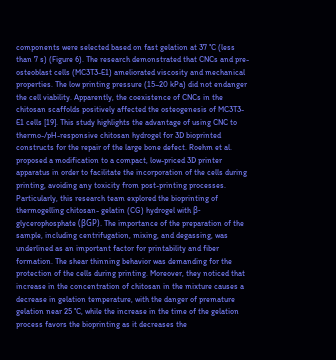components were selected based on fast gelation at 37 °C (less than 7 s) (Figure 6). The research demonstrated that CNCs and pre-osteoblast cells (MC3T3-E1) ameliorated viscosity and mechanical properties. The low printing pressure (15–20 kPa) did not endanger the cell viability. Apparently, the coexistence of CNCs in the chitosan scaffolds positively affected the osteogenesis of MC3T3-E1 cells [19]. This study highlights the advantage of using CNC to thermo-/pH-responsive chitosan hydrogel for 3D bioprinted constructs for the repair of the large bone defect. Roehm et al. proposed a modification to a compact, low-priced 3D printer apparatus in order to facilitate the incorporation of the cells during printing, avoiding any toxicity from post-printing processes. Particularly, this research team explored the bioprinting of thermogelling chitosan- gelatin (CG) hydrogel with β-glycerophosphate (βGP). The importance of the preparation of the sample, including centrifugation, mixing, and degassing, was underlined as an important factor for printability and fiber formation. The shear thinning behavior was demanding for the protection of the cells during printing. Moreover, they noticed that increase in the concentration of chitosan in the mixture causes a decrease in gelation temperature, with the danger of premature gelation near 25 °C, while the increase in the time of the gelation process favors the bioprinting as it decreases the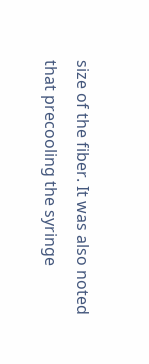size of the fiber. It was also noted that precooling the syringe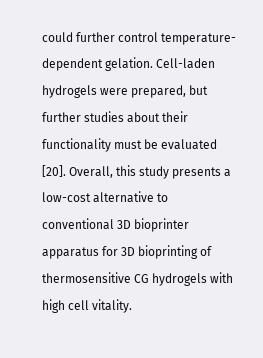could further control temperature-dependent gelation. Cell-laden hydrogels were prepared, but further studies about their functionality must be evaluated [20]. Overall, this study presents a low-cost alternative to conventional 3D bioprinter apparatus for 3D bioprinting of thermosensitive CG hydrogels with high cell vitality.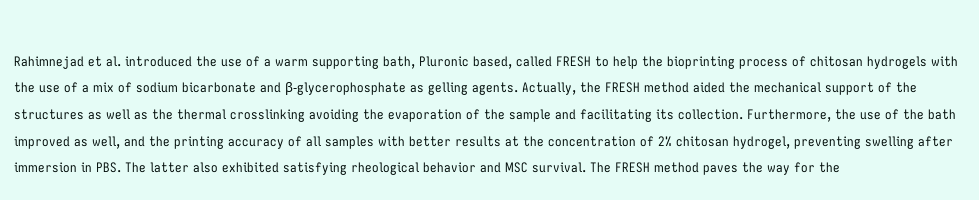Rahimnejad et al. introduced the use of a warm supporting bath, Pluronic based, called FRESH to help the bioprinting process of chitosan hydrogels with the use of a mix of sodium bicarbonate and β-glycerophosphate as gelling agents. Actually, the FRESH method aided the mechanical support of the structures as well as the thermal crosslinking avoiding the evaporation of the sample and facilitating its collection. Furthermore, the use of the bath improved as well, and the printing accuracy of all samples with better results at the concentration of 2% chitosan hydrogel, preventing swelling after immersion in PBS. The latter also exhibited satisfying rheological behavior and MSC survival. The FRESH method paves the way for the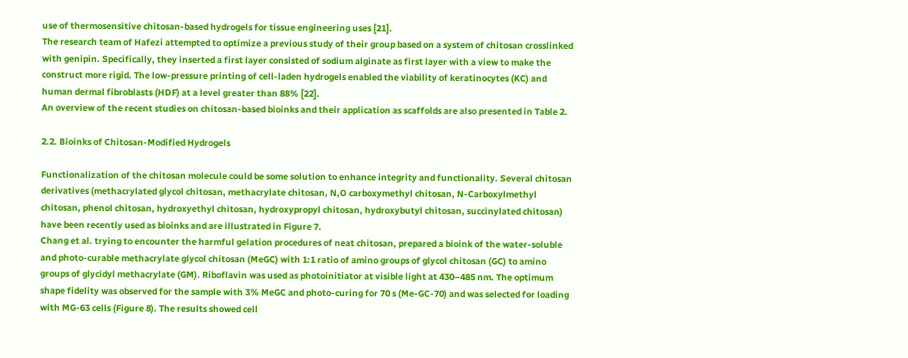use of thermosensitive chitosan-based hydrogels for tissue engineering uses [21].
The research team of Hafezi attempted to optimize a previous study of their group based on a system of chitosan crosslinked with genipin. Specifically, they inserted a first layer consisted of sodium alginate as first layer with a view to make the construct more rigid. The low-pressure printing of cell-laden hydrogels enabled the viability of keratinocytes (KC) and human dermal fibroblasts (HDF) at a level greater than 88% [22].
An overview of the recent studies on chitosan-based bioinks and their application as scaffolds are also presented in Table 2.

2.2. Bioinks of Chitosan-Modified Hydrogels

Functionalization of the chitosan molecule could be some solution to enhance integrity and functionality. Several chitosan derivatives (methacrylated glycol chitosan, methacrylate chitosan, N,O carboxymethyl chitosan, N-Carboxylmethyl chitosan, phenol chitosan, hydroxyethyl chitosan, hydroxypropyl chitosan, hydroxybutyl chitosan, succinylated chitosan) have been recently used as bioinks and are illustrated in Figure 7.
Chang et al. trying to encounter the harmful gelation procedures of neat chitosan, prepared a bioink of the water-soluble and photo-curable methacrylate glycol chitosan (MeGC) with 1:1 ratio of amino groups of glycol chitosan (GC) to amino groups of glycidyl methacrylate (GM). Riboflavin was used as photoinitiator at visible light at 430–485 nm. The optimum shape fidelity was observed for the sample with 3% MeGC and photo-curing for 70 s (Me-GC-70) and was selected for loading with MG-63 cells (Figure 8). The results showed cell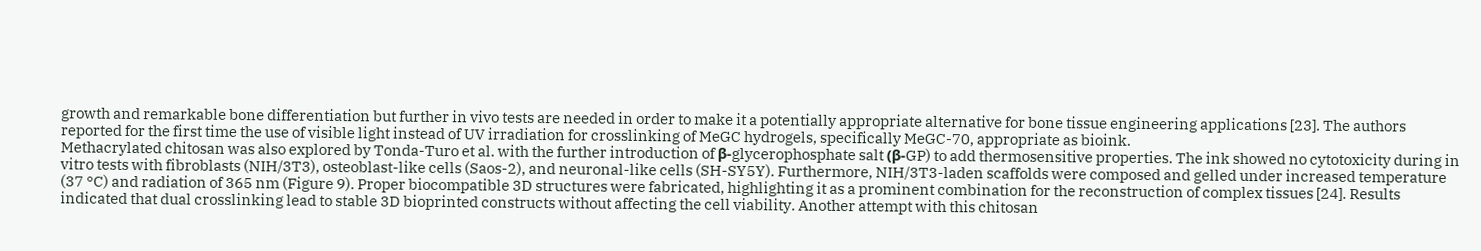growth and remarkable bone differentiation but further in vivo tests are needed in order to make it a potentially appropriate alternative for bone tissue engineering applications [23]. The authors reported for the first time the use of visible light instead of UV irradiation for crosslinking of MeGC hydrogels, specifically MeGC-70, appropriate as bioink.
Methacrylated chitosan was also explored by Tonda-Turo et al. with the further introduction of β-glycerophosphate salt (β-GP) to add thermosensitive properties. The ink showed no cytotoxicity during in vitro tests with fibroblasts (NIH/3T3), osteoblast-like cells (Saos-2), and neuronal-like cells (SH-SY5Y). Furthermore, NIH/3T3-laden scaffolds were composed and gelled under increased temperature (37 °C) and radiation of 365 nm (Figure 9). Proper biocompatible 3D structures were fabricated, highlighting it as a prominent combination for the reconstruction of complex tissues [24]. Results indicated that dual crosslinking lead to stable 3D bioprinted constructs without affecting the cell viability. Another attempt with this chitosan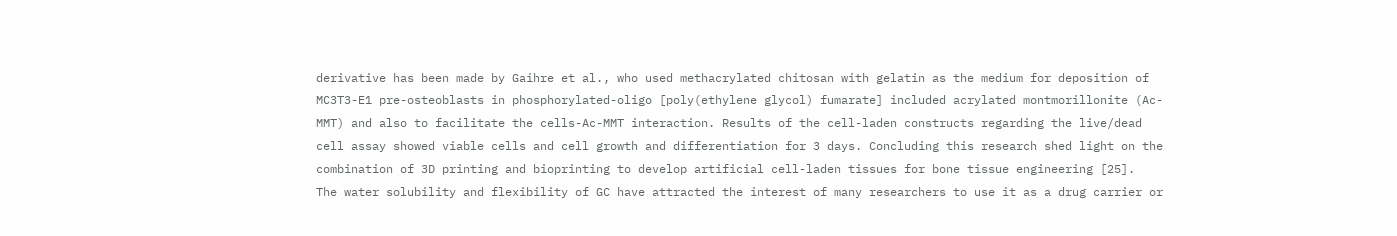derivative has been made by Gaihre et al., who used methacrylated chitosan with gelatin as the medium for deposition of MC3T3-E1 pre-osteoblasts in phosphorylated-oligo [poly(ethylene glycol) fumarate] included acrylated montmorillonite (Ac-MMT) and also to facilitate the cells-Ac-MMT interaction. Results of the cell-laden constructs regarding the live/dead cell assay showed viable cells and cell growth and differentiation for 3 days. Concluding this research shed light on the combination of 3D printing and bioprinting to develop artificial cell-laden tissues for bone tissue engineering [25].
The water solubility and flexibility of GC have attracted the interest of many researchers to use it as a drug carrier or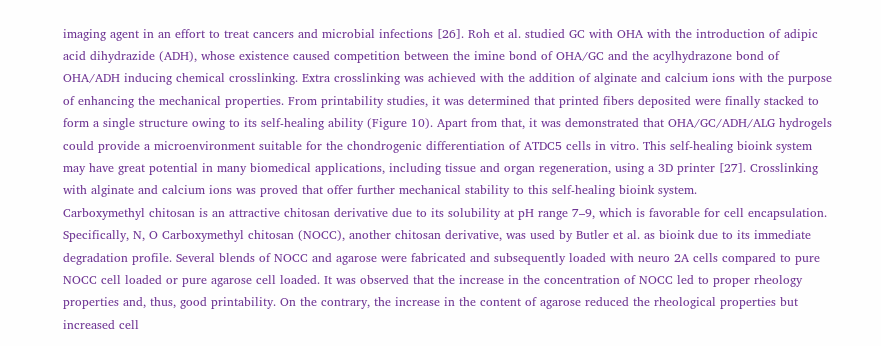imaging agent in an effort to treat cancers and microbial infections [26]. Roh et al. studied GC with OHA with the introduction of adipic acid dihydrazide (ADH), whose existence caused competition between the imine bond of OHA/GC and the acylhydrazone bond of OHA/ADH inducing chemical crosslinking. Extra crosslinking was achieved with the addition of alginate and calcium ions with the purpose of enhancing the mechanical properties. From printability studies, it was determined that printed fibers deposited were finally stacked to form a single structure owing to its self-healing ability (Figure 10). Apart from that, it was demonstrated that OHA/GC/ADH/ALG hydrogels could provide a microenvironment suitable for the chondrogenic differentiation of ATDC5 cells in vitro. This self-healing bioink system may have great potential in many biomedical applications, including tissue and organ regeneration, using a 3D printer [27]. Crosslinking with alginate and calcium ions was proved that offer further mechanical stability to this self-healing bioink system.
Carboxymethyl chitosan is an attractive chitosan derivative due to its solubility at pH range 7–9, which is favorable for cell encapsulation. Specifically, N, O Carboxymethyl chitosan (NOCC), another chitosan derivative, was used by Butler et al. as bioink due to its immediate degradation profile. Several blends of NOCC and agarose were fabricated and subsequently loaded with neuro 2A cells compared to pure NOCC cell loaded or pure agarose cell loaded. It was observed that the increase in the concentration of NOCC led to proper rheology properties and, thus, good printability. On the contrary, the increase in the content of agarose reduced the rheological properties but increased cell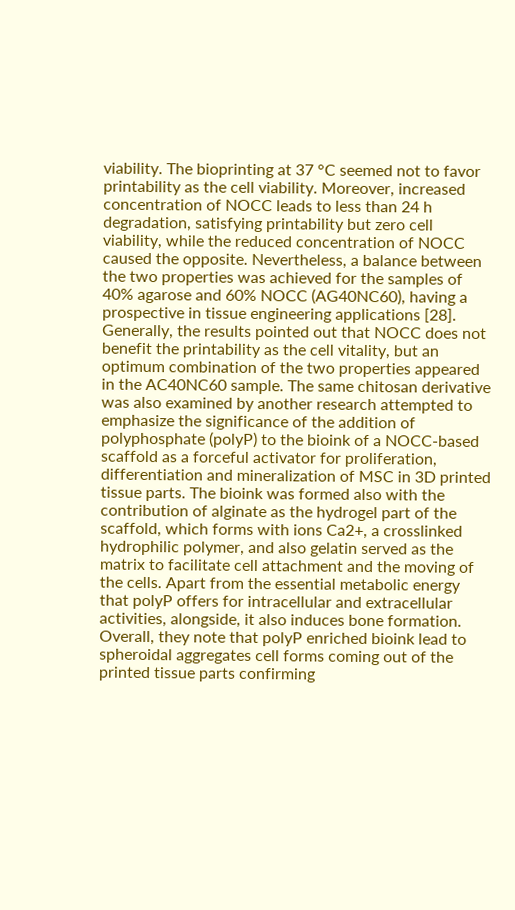viability. The bioprinting at 37 °C seemed not to favor printability as the cell viability. Moreover, increased concentration of NOCC leads to less than 24 h degradation, satisfying printability but zero cell viability, while the reduced concentration of NOCC caused the opposite. Nevertheless, a balance between the two properties was achieved for the samples of 40% agarose and 60% NOCC (AG40NC60), having a prospective in tissue engineering applications [28]. Generally, the results pointed out that NOCC does not benefit the printability as the cell vitality, but an optimum combination of the two properties appeared in the AC40NC60 sample. The same chitosan derivative was also examined by another research attempted to emphasize the significance of the addition of polyphosphate (polyP) to the bioink of a NOCC-based scaffold as a forceful activator for proliferation, differentiation and mineralization of MSC in 3D printed tissue parts. The bioink was formed also with the contribution of alginate as the hydrogel part of the scaffold, which forms with ions Ca2+, a crosslinked hydrophilic polymer, and also gelatin served as the matrix to facilitate cell attachment and the moving of the cells. Apart from the essential metabolic energy that polyP offers for intracellular and extracellular activities, alongside, it also induces bone formation. Overall, they note that polyP enriched bioink lead to spheroidal aggregates cell forms coming out of the printed tissue parts confirming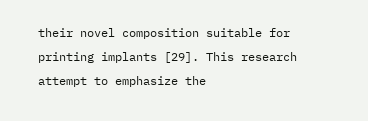their novel composition suitable for printing implants [29]. This research attempt to emphasize the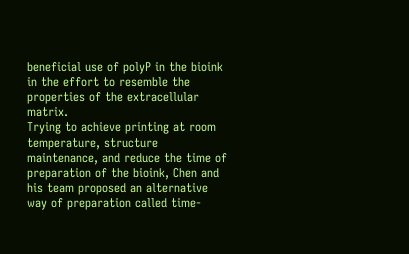beneficial use of polyP in the bioink in the effort to resemble the properties of the extracellular matrix.
Trying to achieve printing at room temperature, structure maintenance, and reduce the time of preparation of the bioink, Chen and his team proposed an alternative way of preparation called time-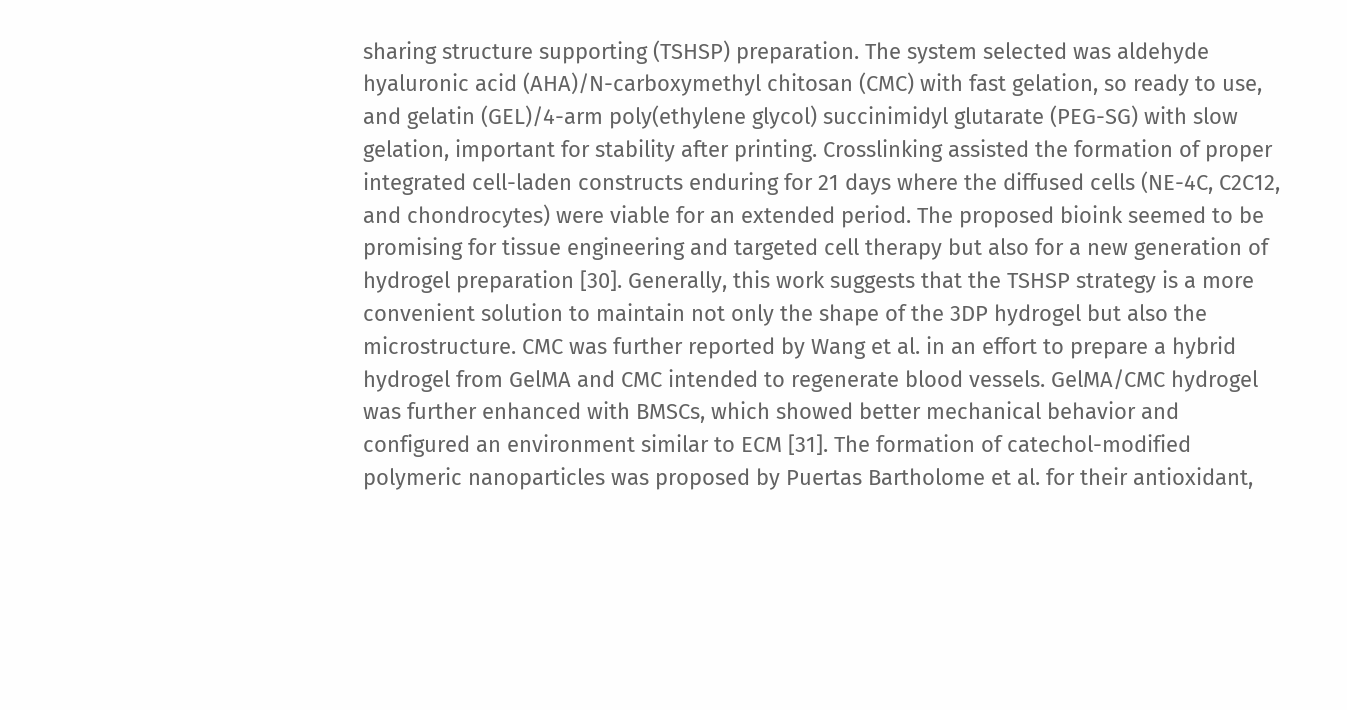sharing structure supporting (TSHSP) preparation. The system selected was aldehyde hyaluronic acid (AHA)/N-carboxymethyl chitosan (CMC) with fast gelation, so ready to use, and gelatin (GEL)/4-arm poly(ethylene glycol) succinimidyl glutarate (PEG-SG) with slow gelation, important for stability after printing. Crosslinking assisted the formation of proper integrated cell-laden constructs enduring for 21 days where the diffused cells (NE-4C, C2C12, and chondrocytes) were viable for an extended period. The proposed bioink seemed to be promising for tissue engineering and targeted cell therapy but also for a new generation of hydrogel preparation [30]. Generally, this work suggests that the TSHSP strategy is a more convenient solution to maintain not only the shape of the 3DP hydrogel but also the microstructure. CMC was further reported by Wang et al. in an effort to prepare a hybrid hydrogel from GelMA and CMC intended to regenerate blood vessels. GelMA/CMC hydrogel was further enhanced with BMSCs, which showed better mechanical behavior and configured an environment similar to ECM [31]. The formation of catechol-modified polymeric nanoparticles was proposed by Puertas Bartholome et al. for their antioxidant,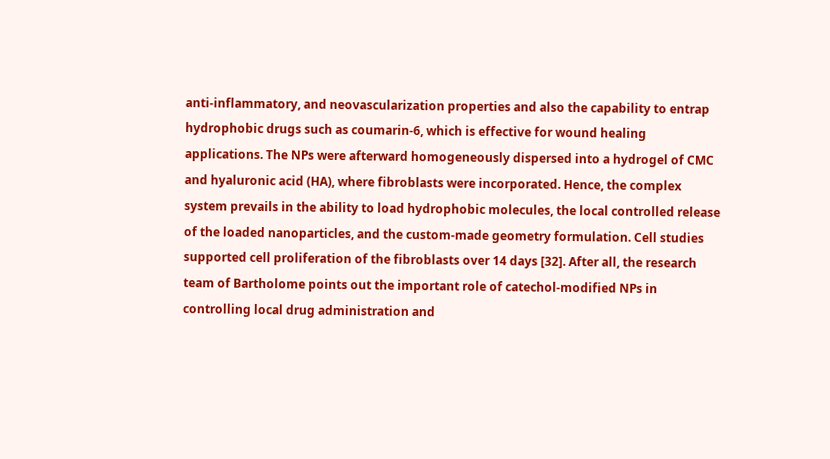anti-inflammatory, and neovascularization properties and also the capability to entrap hydrophobic drugs such as coumarin-6, which is effective for wound healing applications. The NPs were afterward homogeneously dispersed into a hydrogel of CMC and hyaluronic acid (HA), where fibroblasts were incorporated. Hence, the complex system prevails in the ability to load hydrophobic molecules, the local controlled release of the loaded nanoparticles, and the custom-made geometry formulation. Cell studies supported cell proliferation of the fibroblasts over 14 days [32]. After all, the research team of Bartholome points out the important role of catechol-modified NPs in controlling local drug administration and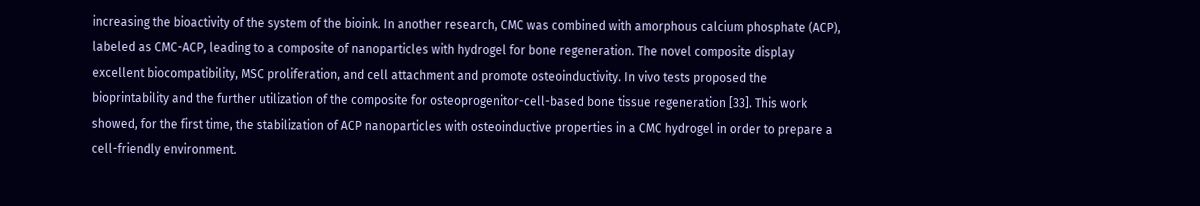increasing the bioactivity of the system of the bioink. In another research, CMC was combined with amorphous calcium phosphate (ACP), labeled as CMC-ACP, leading to a composite of nanoparticles with hydrogel for bone regeneration. The novel composite display excellent biocompatibility, MSC proliferation, and cell attachment and promote osteoinductivity. In vivo tests proposed the bioprintability and the further utilization of the composite for osteoprogenitor-cell-based bone tissue regeneration [33]. This work showed, for the first time, the stabilization of ACP nanoparticles with osteoinductive properties in a CMC hydrogel in order to prepare a cell-friendly environment.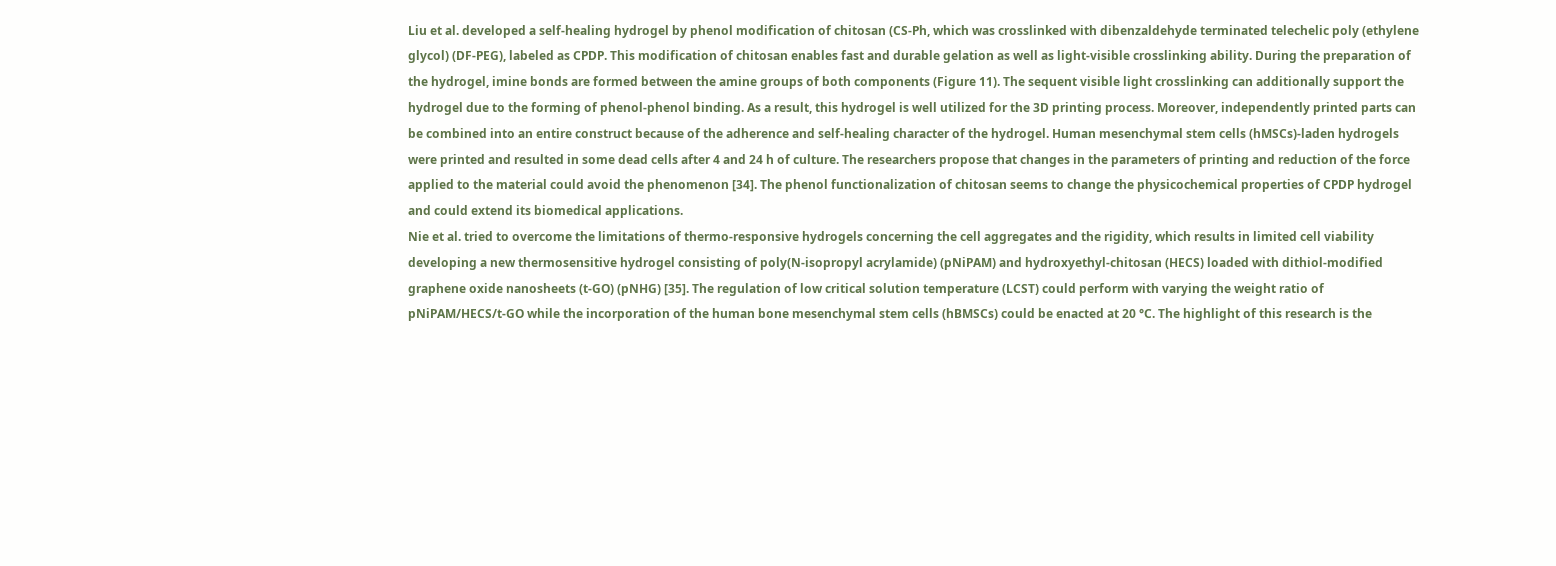Liu et al. developed a self-healing hydrogel by phenol modification of chitosan (CS-Ph, which was crosslinked with dibenzaldehyde terminated telechelic poly (ethylene glycol) (DF-PEG), labeled as CPDP. This modification of chitosan enables fast and durable gelation as well as light-visible crosslinking ability. During the preparation of the hydrogel, imine bonds are formed between the amine groups of both components (Figure 11). The sequent visible light crosslinking can additionally support the hydrogel due to the forming of phenol-phenol binding. As a result, this hydrogel is well utilized for the 3D printing process. Moreover, independently printed parts can be combined into an entire construct because of the adherence and self-healing character of the hydrogel. Human mesenchymal stem cells (hMSCs)-laden hydrogels were printed and resulted in some dead cells after 4 and 24 h of culture. The researchers propose that changes in the parameters of printing and reduction of the force applied to the material could avoid the phenomenon [34]. The phenol functionalization of chitosan seems to change the physicochemical properties of CPDP hydrogel and could extend its biomedical applications.
Nie et al. tried to overcome the limitations of thermo-responsive hydrogels concerning the cell aggregates and the rigidity, which results in limited cell viability developing a new thermosensitive hydrogel consisting of poly(N-isopropyl acrylamide) (pNiPAM) and hydroxyethyl-chitosan (HECS) loaded with dithiol-modified graphene oxide nanosheets (t-GO) (pNHG) [35]. The regulation of low critical solution temperature (LCST) could perform with varying the weight ratio of pNiPAM/HECS/t-GO while the incorporation of the human bone mesenchymal stem cells (hBMSCs) could be enacted at 20 °C. The highlight of this research is the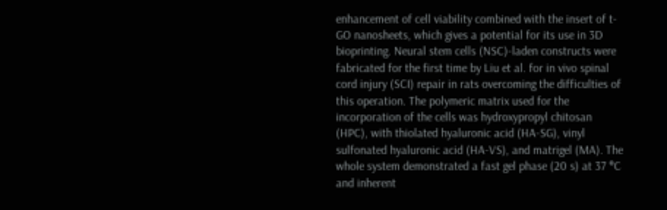enhancement of cell viability combined with the insert of t-GO nanosheets, which gives a potential for its use in 3D bioprinting. Neural stem cells (NSC)-laden constructs were fabricated for the first time by Liu et al. for in vivo spinal cord injury (SCI) repair in rats overcoming the difficulties of this operation. The polymeric matrix used for the incorporation of the cells was hydroxypropyl chitosan (HPC), with thiolated hyaluronic acid (HA-SG), vinyl sulfonated hyaluronic acid (HA-VS), and matrigel (MA). The whole system demonstrated a fast gel phase (20 s) at 37 °C and inherent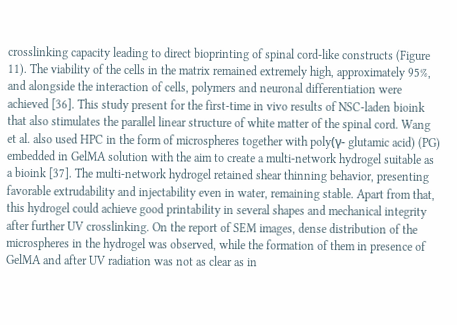crosslinking capacity leading to direct bioprinting of spinal cord-like constructs (Figure 11). The viability of the cells in the matrix remained extremely high, approximately 95%, and alongside the interaction of cells, polymers and neuronal differentiation were achieved [36]. This study present for the first-time in vivo results of NSC-laden bioink that also stimulates the parallel linear structure of white matter of the spinal cord. Wang et al. also used HPC in the form of microspheres together with poly(γ- glutamic acid) (PG) embedded in GelMA solution with the aim to create a multi-network hydrogel suitable as a bioink [37]. The multi-network hydrogel retained shear thinning behavior, presenting favorable extrudability and injectability even in water, remaining stable. Apart from that, this hydrogel could achieve good printability in several shapes and mechanical integrity after further UV crosslinking. On the report of SEM images, dense distribution of the microspheres in the hydrogel was observed, while the formation of them in presence of GelMA and after UV radiation was not as clear as in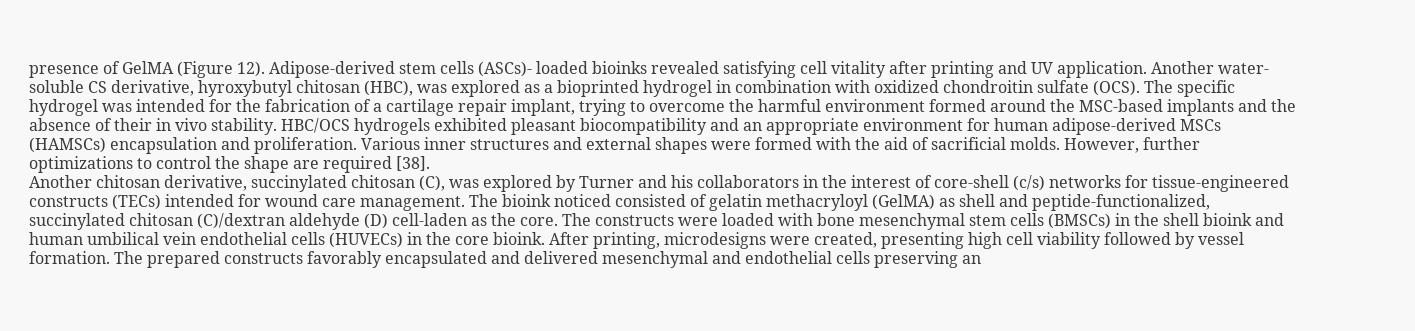presence of GelMA (Figure 12). Adipose-derived stem cells (ASCs)- loaded bioinks revealed satisfying cell vitality after printing and UV application. Another water-soluble CS derivative, hyroxybutyl chitosan (HBC), was explored as a bioprinted hydrogel in combination with oxidized chondroitin sulfate (OCS). The specific hydrogel was intended for the fabrication of a cartilage repair implant, trying to overcome the harmful environment formed around the MSC-based implants and the absence of their in vivo stability. HBC/OCS hydrogels exhibited pleasant biocompatibility and an appropriate environment for human adipose-derived MSCs (HAMSCs) encapsulation and proliferation. Various inner structures and external shapes were formed with the aid of sacrificial molds. However, further optimizations to control the shape are required [38].
Another chitosan derivative, succinylated chitosan (C), was explored by Turner and his collaborators in the interest of core-shell (c/s) networks for tissue-engineered constructs (TECs) intended for wound care management. The bioink noticed consisted of gelatin methacryloyl (GelMA) as shell and peptide-functionalized, succinylated chitosan (C)/dextran aldehyde (D) cell-laden as the core. The constructs were loaded with bone mesenchymal stem cells (BMSCs) in the shell bioink and human umbilical vein endothelial cells (HUVECs) in the core bioink. After printing, microdesigns were created, presenting high cell viability followed by vessel formation. The prepared constructs favorably encapsulated and delivered mesenchymal and endothelial cells preserving an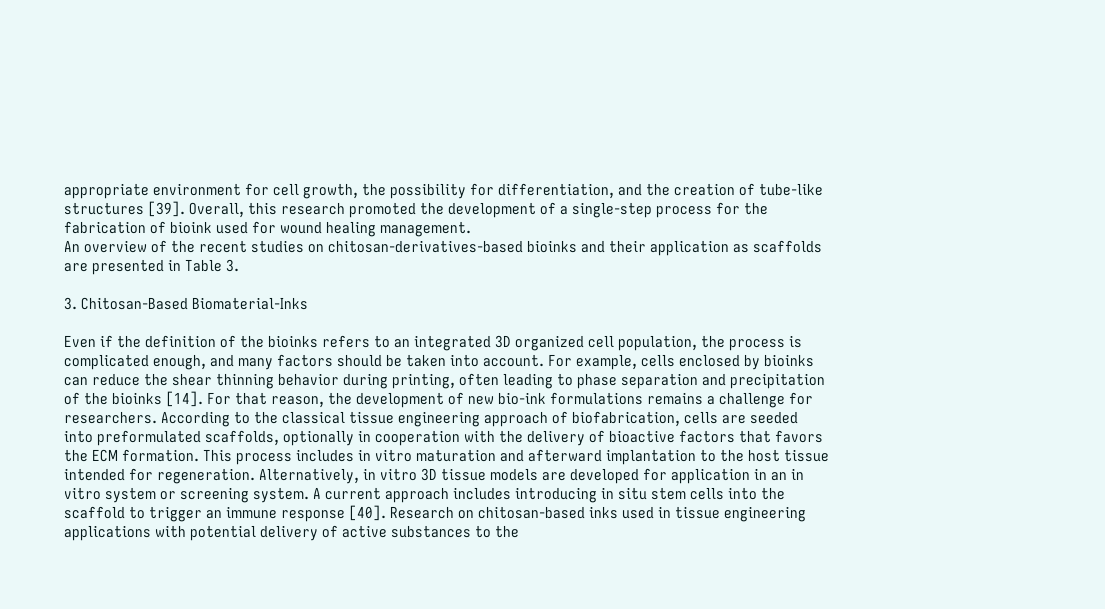appropriate environment for cell growth, the possibility for differentiation, and the creation of tube-like structures [39]. Overall, this research promoted the development of a single-step process for the fabrication of bioink used for wound healing management.
An overview of the recent studies on chitosan-derivatives-based bioinks and their application as scaffolds are presented in Table 3.

3. Chitosan-Based Biomaterial-Inks

Even if the definition of the bioinks refers to an integrated 3D organized cell population, the process is complicated enough, and many factors should be taken into account. For example, cells enclosed by bioinks can reduce the shear thinning behavior during printing, often leading to phase separation and precipitation of the bioinks [14]. For that reason, the development of new bio-ink formulations remains a challenge for researchers. According to the classical tissue engineering approach of biofabrication, cells are seeded into preformulated scaffolds, optionally in cooperation with the delivery of bioactive factors that favors the ECM formation. This process includes in vitro maturation and afterward implantation to the host tissue intended for regeneration. Alternatively, in vitro 3D tissue models are developed for application in an in vitro system or screening system. A current approach includes introducing in situ stem cells into the scaffold to trigger an immune response [40]. Research on chitosan-based inks used in tissue engineering applications with potential delivery of active substances to the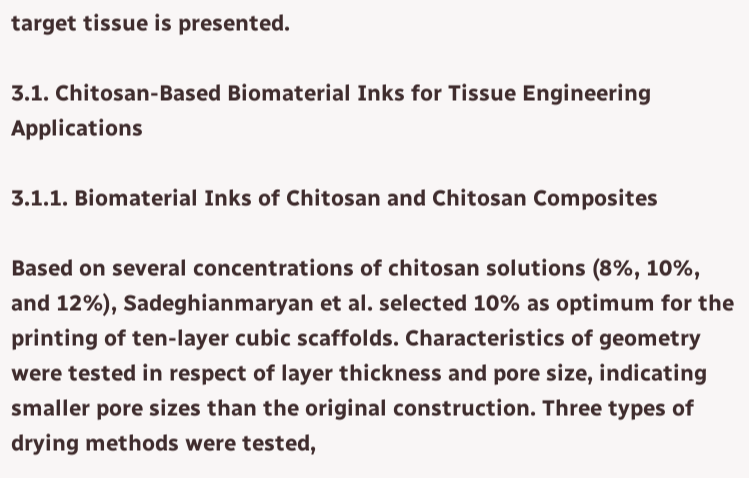target tissue is presented.

3.1. Chitosan-Based Biomaterial Inks for Tissue Engineering Applications

3.1.1. Biomaterial Inks of Chitosan and Chitosan Composites

Based on several concentrations of chitosan solutions (8%, 10%, and 12%), Sadeghianmaryan et al. selected 10% as optimum for the printing of ten-layer cubic scaffolds. Characteristics of geometry were tested in respect of layer thickness and pore size, indicating smaller pore sizes than the original construction. Three types of drying methods were tested,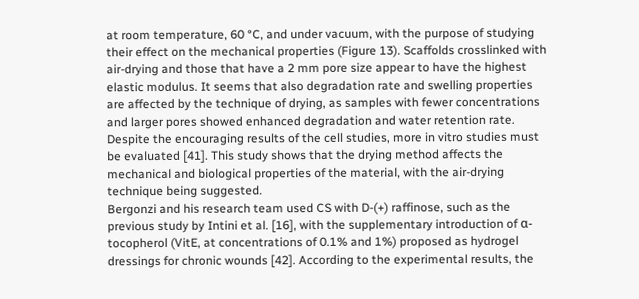at room temperature, 60 °C, and under vacuum, with the purpose of studying their effect on the mechanical properties (Figure 13). Scaffolds crosslinked with air-drying and those that have a 2 mm pore size appear to have the highest elastic modulus. It seems that also degradation rate and swelling properties are affected by the technique of drying, as samples with fewer concentrations and larger pores showed enhanced degradation and water retention rate. Despite the encouraging results of the cell studies, more in vitro studies must be evaluated [41]. This study shows that the drying method affects the mechanical and biological properties of the material, with the air-drying technique being suggested.
Bergonzi and his research team used CS with D-(+) raffinose, such as the previous study by Intini et al. [16], with the supplementary introduction of α-tocopherol (VitE, at concentrations of 0.1% and 1%) proposed as hydrogel dressings for chronic wounds [42]. According to the experimental results, the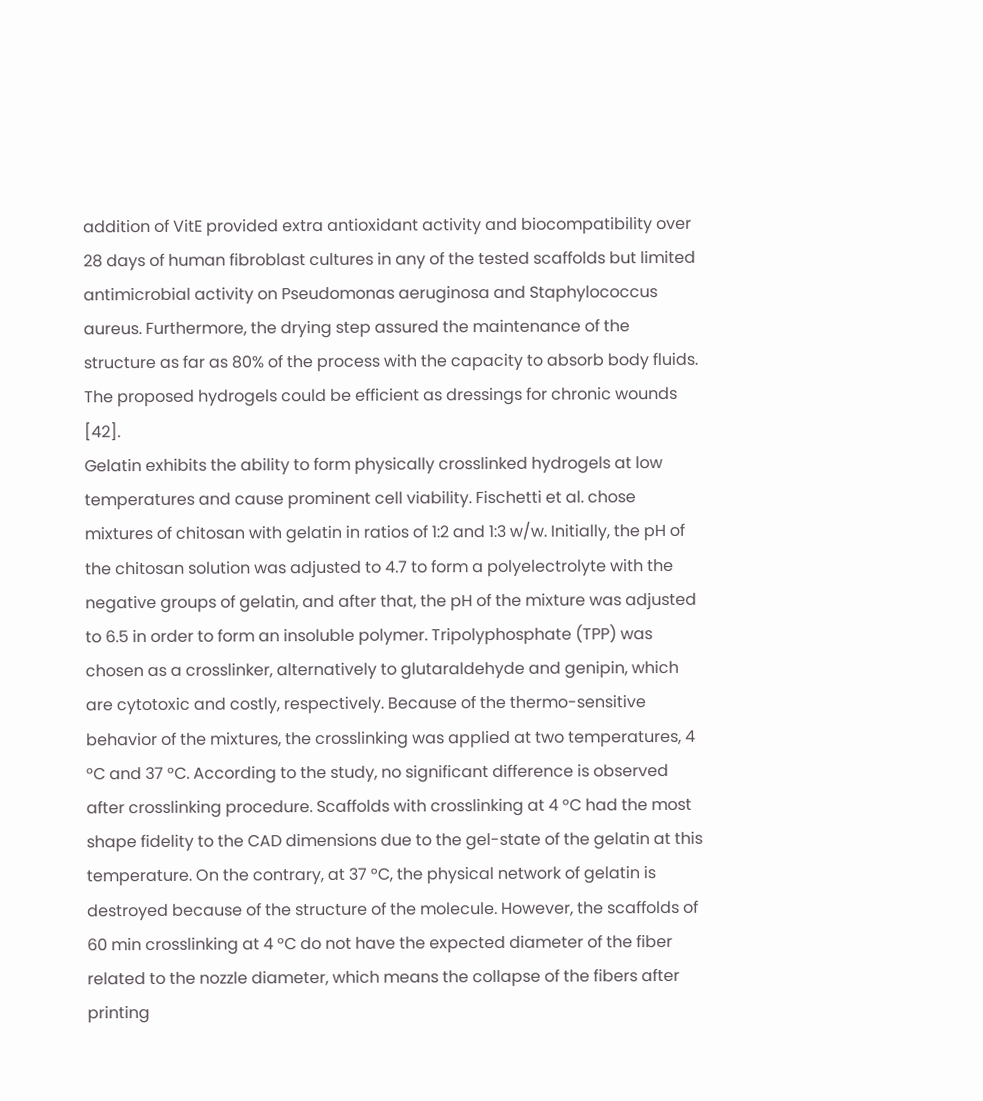addition of VitE provided extra antioxidant activity and biocompatibility over 28 days of human fibroblast cultures in any of the tested scaffolds but limited antimicrobial activity on Pseudomonas aeruginosa and Staphylococcus aureus. Furthermore, the drying step assured the maintenance of the structure as far as 80% of the process with the capacity to absorb body fluids. The proposed hydrogels could be efficient as dressings for chronic wounds [42].
Gelatin exhibits the ability to form physically crosslinked hydrogels at low temperatures and cause prominent cell viability. Fischetti et al. chose mixtures of chitosan with gelatin in ratios of 1:2 and 1:3 w/w. Initially, the pH of the chitosan solution was adjusted to 4.7 to form a polyelectrolyte with the negative groups of gelatin, and after that, the pH of the mixture was adjusted to 6.5 in order to form an insoluble polymer. Tripolyphosphate (TPP) was chosen as a crosslinker, alternatively to glutaraldehyde and genipin, which are cytotoxic and costly, respectively. Because of the thermo-sensitive behavior of the mixtures, the crosslinking was applied at two temperatures, 4 °C and 37 °C. According to the study, no significant difference is observed after crosslinking procedure. Scaffolds with crosslinking at 4 °C had the most shape fidelity to the CAD dimensions due to the gel-state of the gelatin at this temperature. On the contrary, at 37 °C, the physical network of gelatin is destroyed because of the structure of the molecule. However, the scaffolds of 60 min crosslinking at 4 °C do not have the expected diameter of the fiber related to the nozzle diameter, which means the collapse of the fibers after printing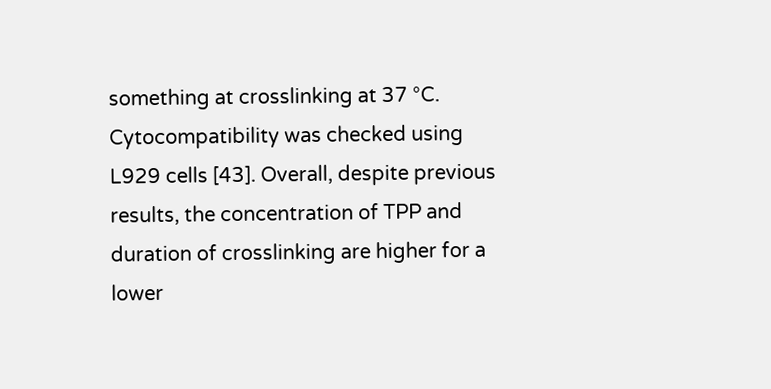something at crosslinking at 37 °C. Cytocompatibility was checked using L929 cells [43]. Overall, despite previous results, the concentration of TPP and duration of crosslinking are higher for a lower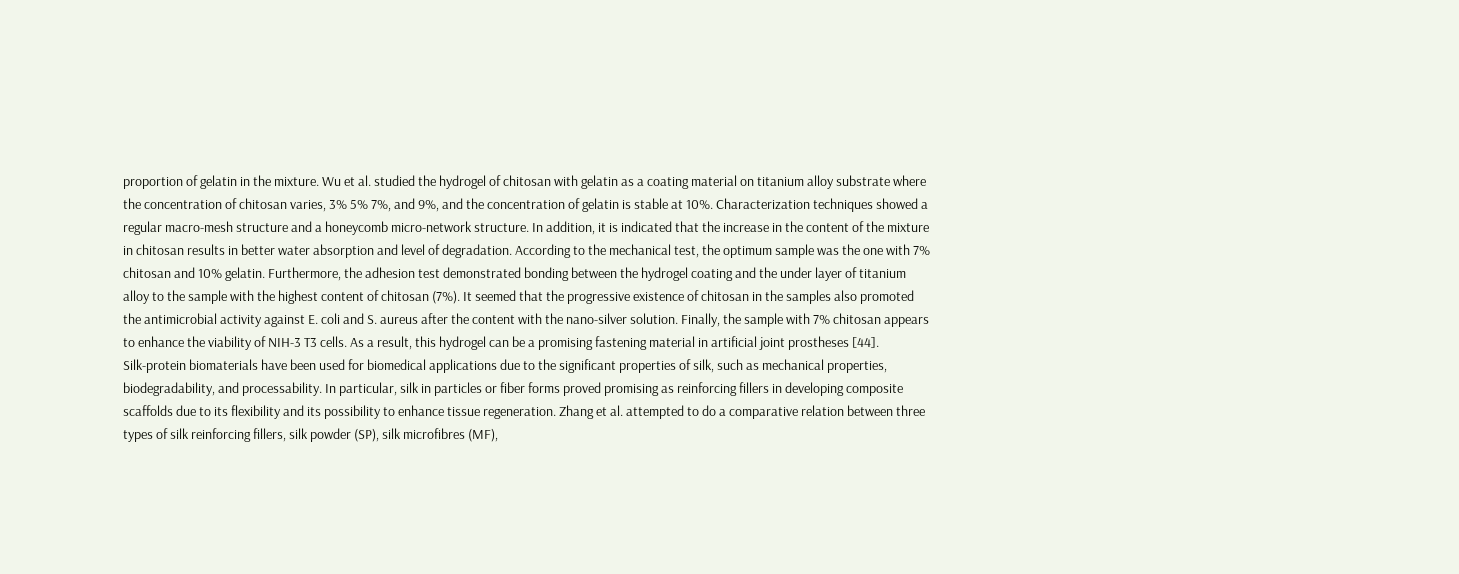proportion of gelatin in the mixture. Wu et al. studied the hydrogel of chitosan with gelatin as a coating material on titanium alloy substrate where the concentration of chitosan varies, 3% 5% 7%, and 9%, and the concentration of gelatin is stable at 10%. Characterization techniques showed a regular macro-mesh structure and a honeycomb micro-network structure. In addition, it is indicated that the increase in the content of the mixture in chitosan results in better water absorption and level of degradation. According to the mechanical test, the optimum sample was the one with 7% chitosan and 10% gelatin. Furthermore, the adhesion test demonstrated bonding between the hydrogel coating and the under layer of titanium alloy to the sample with the highest content of chitosan (7%). It seemed that the progressive existence of chitosan in the samples also promoted the antimicrobial activity against E. coli and S. aureus after the content with the nano-silver solution. Finally, the sample with 7% chitosan appears to enhance the viability of NIH-3 T3 cells. As a result, this hydrogel can be a promising fastening material in artificial joint prostheses [44].
Silk-protein biomaterials have been used for biomedical applications due to the significant properties of silk, such as mechanical properties, biodegradability, and processability. In particular, silk in particles or fiber forms proved promising as reinforcing fillers in developing composite scaffolds due to its flexibility and its possibility to enhance tissue regeneration. Zhang et al. attempted to do a comparative relation between three types of silk reinforcing fillers, silk powder (SP), silk microfibres (MF),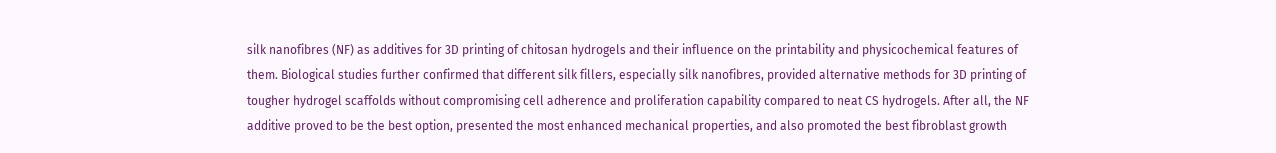silk nanofibres (NF) as additives for 3D printing of chitosan hydrogels and their influence on the printability and physicochemical features of them. Biological studies further confirmed that different silk fillers, especially silk nanofibres, provided alternative methods for 3D printing of tougher hydrogel scaffolds without compromising cell adherence and proliferation capability compared to neat CS hydrogels. After all, the NF additive proved to be the best option, presented the most enhanced mechanical properties, and also promoted the best fibroblast growth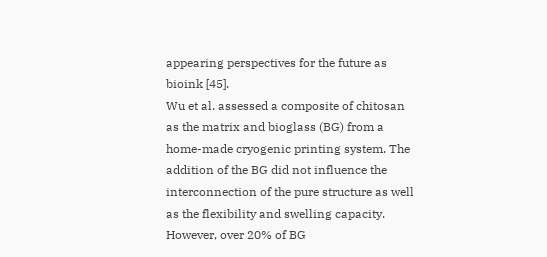appearing perspectives for the future as bioink [45].
Wu et al. assessed a composite of chitosan as the matrix and bioglass (BG) from a home-made cryogenic printing system. The addition of the BG did not influence the interconnection of the pure structure as well as the flexibility and swelling capacity. However, over 20% of BG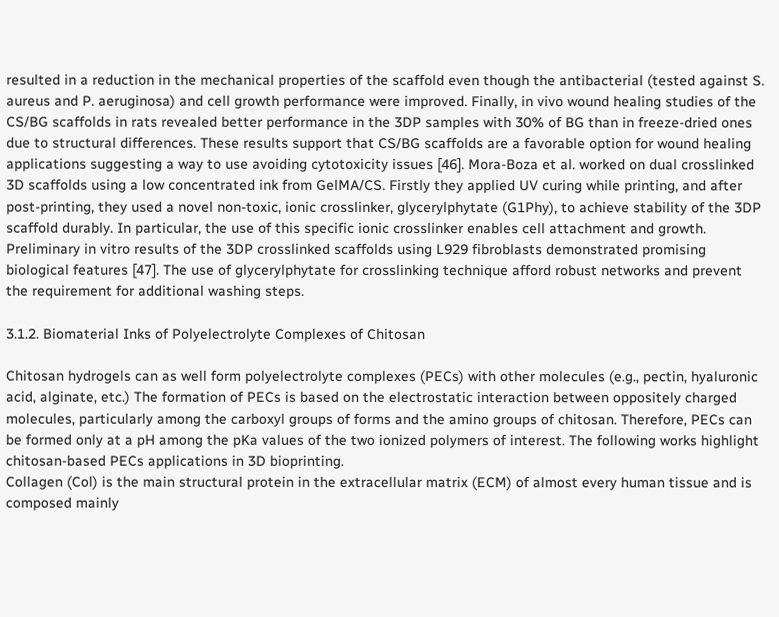resulted in a reduction in the mechanical properties of the scaffold even though the antibacterial (tested against S. aureus and P. aeruginosa) and cell growth performance were improved. Finally, in vivo wound healing studies of the CS/BG scaffolds in rats revealed better performance in the 3DP samples with 30% of BG than in freeze-dried ones due to structural differences. These results support that CS/BG scaffolds are a favorable option for wound healing applications suggesting a way to use avoiding cytotoxicity issues [46]. Mora-Boza et al. worked on dual crosslinked 3D scaffolds using a low concentrated ink from GelMA/CS. Firstly they applied UV curing while printing, and after post-printing, they used a novel non-toxic, ionic crosslinker, glycerylphytate (G1Phy), to achieve stability of the 3DP scaffold durably. In particular, the use of this specific ionic crosslinker enables cell attachment and growth. Preliminary in vitro results of the 3DP crosslinked scaffolds using L929 fibroblasts demonstrated promising biological features [47]. The use of glycerylphytate for crosslinking technique afford robust networks and prevent the requirement for additional washing steps.

3.1.2. Biomaterial Inks of Polyelectrolyte Complexes of Chitosan

Chitosan hydrogels can as well form polyelectrolyte complexes (PECs) with other molecules (e.g., pectin, hyaluronic acid, alginate, etc.) The formation of PECs is based on the electrostatic interaction between oppositely charged molecules, particularly among the carboxyl groups of forms and the amino groups of chitosan. Therefore, PECs can be formed only at a pH among the pKa values of the two ionized polymers of interest. The following works highlight chitosan-based PECs applications in 3D bioprinting.
Collagen (Col) is the main structural protein in the extracellular matrix (ECM) of almost every human tissue and is composed mainly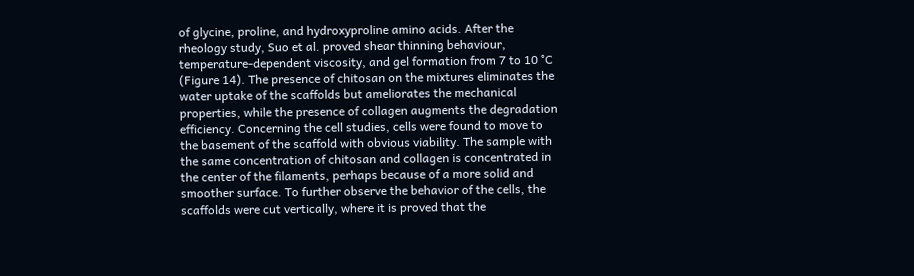of glycine, proline, and hydroxyproline amino acids. After the rheology study, Suo et al. proved shear thinning behaviour, temperature-dependent viscosity, and gel formation from 7 to 10 °C (Figure 14). The presence of chitosan on the mixtures eliminates the water uptake of the scaffolds but ameliorates the mechanical properties, while the presence of collagen augments the degradation efficiency. Concerning the cell studies, cells were found to move to the basement of the scaffold with obvious viability. The sample with the same concentration of chitosan and collagen is concentrated in the center of the filaments, perhaps because of a more solid and smoother surface. To further observe the behavior of the cells, the scaffolds were cut vertically, where it is proved that the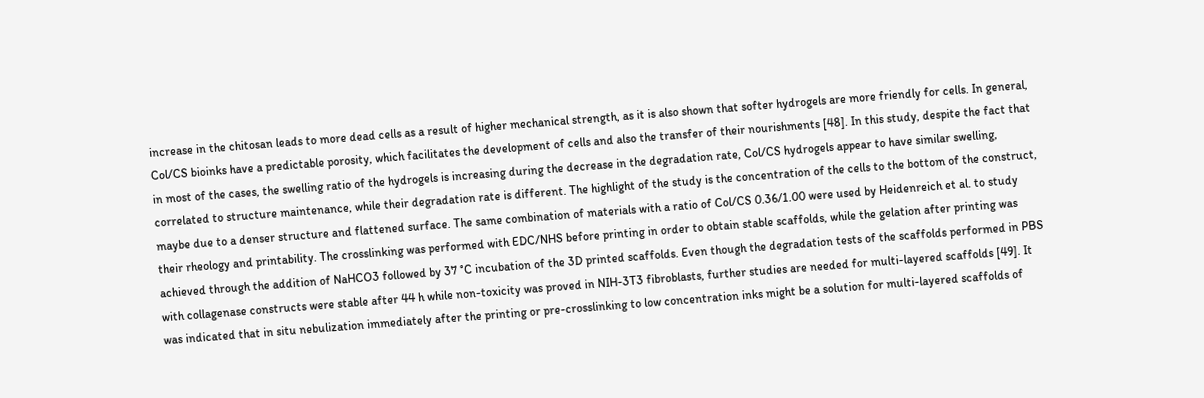increase in the chitosan leads to more dead cells as a result of higher mechanical strength, as it is also shown that softer hydrogels are more friendly for cells. In general, Col/CS bioinks have a predictable porosity, which facilitates the development of cells and also the transfer of their nourishments [48]. In this study, despite the fact that in most of the cases, the swelling ratio of the hydrogels is increasing during the decrease in the degradation rate, Col/CS hydrogels appear to have similar swelling, correlated to structure maintenance, while their degradation rate is different. The highlight of the study is the concentration of the cells to the bottom of the construct, maybe due to a denser structure and flattened surface. The same combination of materials with a ratio of Col/CS 0.36/1.00 were used by Heidenreich et al. to study their rheology and printability. The crosslinking was performed with EDC/NHS before printing in order to obtain stable scaffolds, while the gelation after printing was achieved through the addition of NaHCO3 followed by 37 °C incubation of the 3D printed scaffolds. Even though the degradation tests of the scaffolds performed in PBS with collagenase constructs were stable after 44 h while non-toxicity was proved in NIH-3T3 fibroblasts, further studies are needed for multi-layered scaffolds [49]. It was indicated that in situ nebulization immediately after the printing or pre-crosslinking to low concentration inks might be a solution for multi-layered scaffolds of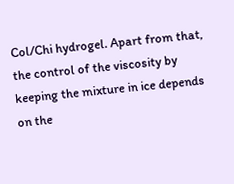Col/Chi hydrogel. Apart from that, the control of the viscosity by keeping the mixture in ice depends on the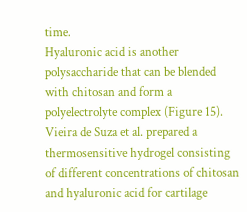time.
Hyaluronic acid is another polysaccharide that can be blended with chitosan and form a polyelectrolyte complex (Figure 15). Vieira de Suza et al. prepared a thermosensitive hydrogel consisting of different concentrations of chitosan and hyaluronic acid for cartilage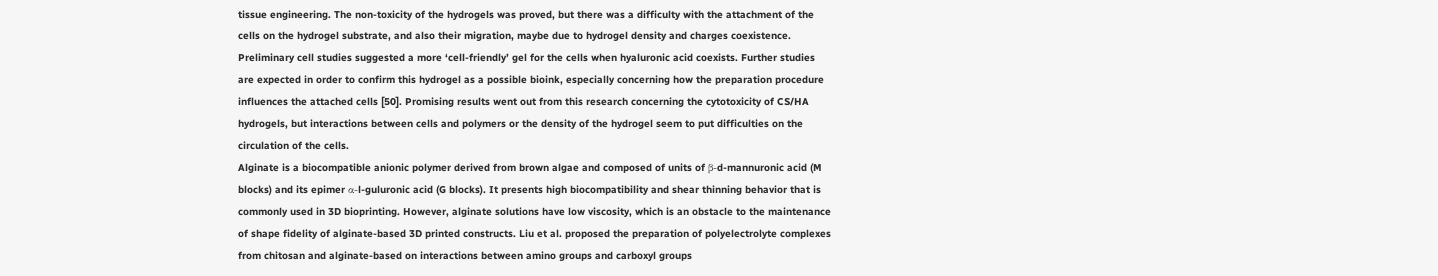tissue engineering. The non-toxicity of the hydrogels was proved, but there was a difficulty with the attachment of the cells on the hydrogel substrate, and also their migration, maybe due to hydrogel density and charges coexistence. Preliminary cell studies suggested a more ‘cell-friendly’ gel for the cells when hyaluronic acid coexists. Further studies are expected in order to confirm this hydrogel as a possible bioink, especially concerning how the preparation procedure influences the attached cells [50]. Promising results went out from this research concerning the cytotoxicity of CS/HA hydrogels, but interactions between cells and polymers or the density of the hydrogel seem to put difficulties on the circulation of the cells.
Alginate is a biocompatible anionic polymer derived from brown algae and composed of units of β-d-mannuronic acid (M blocks) and its epimer α-l-guluronic acid (G blocks). It presents high biocompatibility and shear thinning behavior that is commonly used in 3D bioprinting. However, alginate solutions have low viscosity, which is an obstacle to the maintenance of shape fidelity of alginate-based 3D printed constructs. Liu et al. proposed the preparation of polyelectrolyte complexes from chitosan and alginate-based on interactions between amino groups and carboxyl groups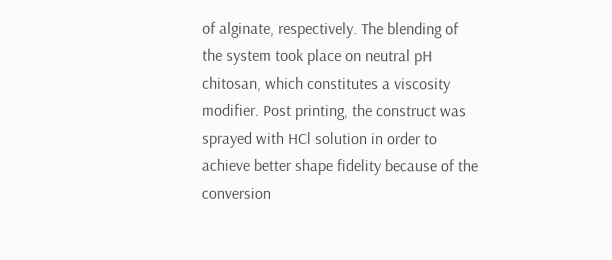of alginate, respectively. The blending of the system took place on neutral pH chitosan, which constitutes a viscosity modifier. Post printing, the construct was sprayed with HCl solution in order to achieve better shape fidelity because of the conversion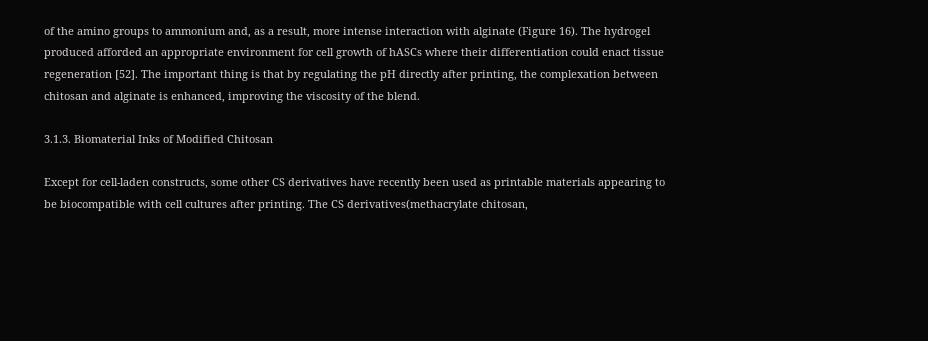of the amino groups to ammonium and, as a result, more intense interaction with alginate (Figure 16). The hydrogel produced afforded an appropriate environment for cell growth of hASCs where their differentiation could enact tissue regeneration [52]. The important thing is that by regulating the pH directly after printing, the complexation between chitosan and alginate is enhanced, improving the viscosity of the blend.

3.1.3. Biomaterial Inks of Modified Chitosan

Except for cell-laden constructs, some other CS derivatives have recently been used as printable materials appearing to be biocompatible with cell cultures after printing. The CS derivatives(methacrylate chitosan,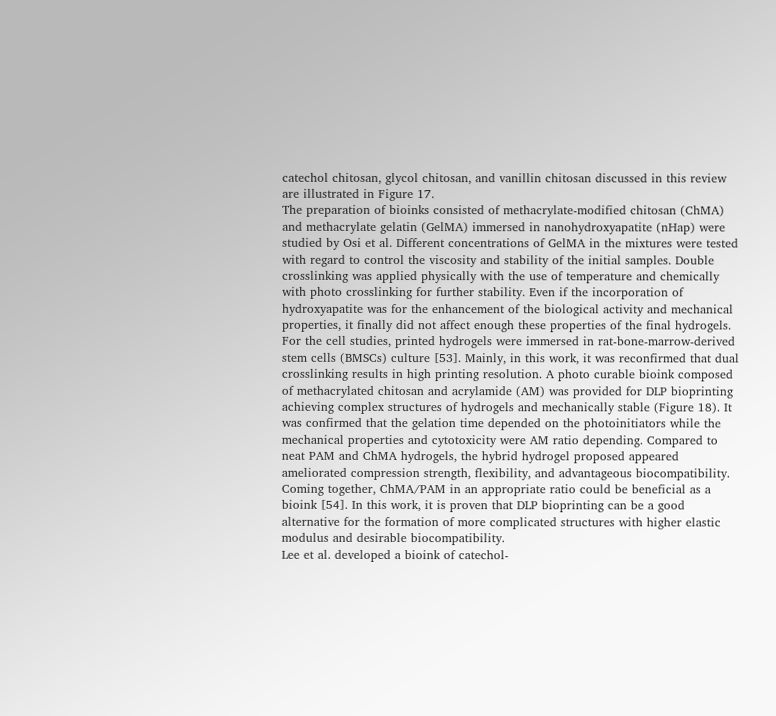catechol chitosan, glycol chitosan, and vanillin chitosan discussed in this review are illustrated in Figure 17.
The preparation of bioinks consisted of methacrylate-modified chitosan (ChMA) and methacrylate gelatin (GelMA) immersed in nanohydroxyapatite (nHap) were studied by Osi et al. Different concentrations of GelMA in the mixtures were tested with regard to control the viscosity and stability of the initial samples. Double crosslinking was applied physically with the use of temperature and chemically with photo crosslinking for further stability. Even if the incorporation of hydroxyapatite was for the enhancement of the biological activity and mechanical properties, it finally did not affect enough these properties of the final hydrogels. For the cell studies, printed hydrogels were immersed in rat-bone-marrow-derived stem cells (BMSCs) culture [53]. Mainly, in this work, it was reconfirmed that dual crosslinking results in high printing resolution. A photo curable bioink composed of methacrylated chitosan and acrylamide (AM) was provided for DLP bioprinting achieving complex structures of hydrogels and mechanically stable (Figure 18). It was confirmed that the gelation time depended on the photoinitiators while the mechanical properties and cytotoxicity were AM ratio depending. Compared to neat PAM and ChMA hydrogels, the hybrid hydrogel proposed appeared ameliorated compression strength, flexibility, and advantageous biocompatibility. Coming together, ChMA/PAM in an appropriate ratio could be beneficial as a bioink [54]. In this work, it is proven that DLP bioprinting can be a good alternative for the formation of more complicated structures with higher elastic modulus and desirable biocompatibility.
Lee et al. developed a bioink of catechol-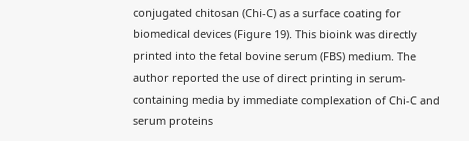conjugated chitosan (Chi-C) as a surface coating for biomedical devices (Figure 19). This bioink was directly printed into the fetal bovine serum (FBS) medium. The author reported the use of direct printing in serum-containing media by immediate complexation of Chi-C and serum proteins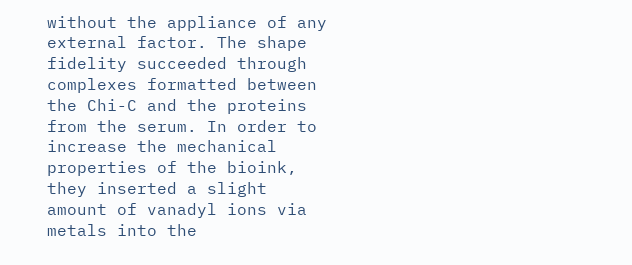without the appliance of any external factor. The shape fidelity succeeded through complexes formatted between the Chi-C and the proteins from the serum. In order to increase the mechanical properties of the bioink, they inserted a slight amount of vanadyl ions via metals into the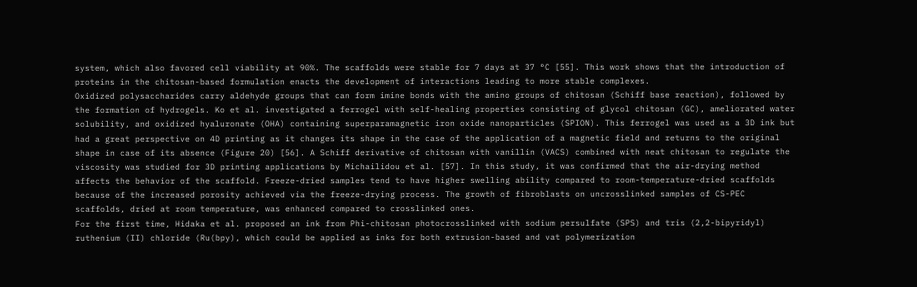system, which also favored cell viability at 90%. The scaffolds were stable for 7 days at 37 °C [55]. This work shows that the introduction of proteins in the chitosan-based formulation enacts the development of interactions leading to more stable complexes.
Oxidized polysaccharides carry aldehyde groups that can form imine bonds with the amino groups of chitosan (Schiff base reaction), followed by the formation of hydrogels. Ko et al. investigated a ferrogel with self-healing properties consisting of glycol chitosan (GC), ameliorated water solubility, and oxidized hyaluronate (OHA) containing superparamagnetic iron oxide nanoparticles (SPION). This ferrogel was used as a 3D ink but had a great perspective on 4D printing as it changes its shape in the case of the application of a magnetic field and returns to the original shape in case of its absence (Figure 20) [56]. A Schiff derivative of chitosan with vanillin (VACS) combined with neat chitosan to regulate the viscosity was studied for 3D printing applications by Michailidou et al. [57]. In this study, it was confirmed that the air-drying method affects the behavior of the scaffold. Freeze-dried samples tend to have higher swelling ability compared to room-temperature-dried scaffolds because of the increased porosity achieved via the freeze-drying process. The growth of fibroblasts on uncrosslinked samples of CS-PEC scaffolds, dried at room temperature, was enhanced compared to crosslinked ones.
For the first time, Hidaka et al. proposed an ink from Phi-chitosan photocrosslinked with sodium persulfate (SPS) and tris (2,2-bipyridyl) ruthenium (II) chloride (Ru(bpy), which could be applied as inks for both extrusion-based and vat polymerization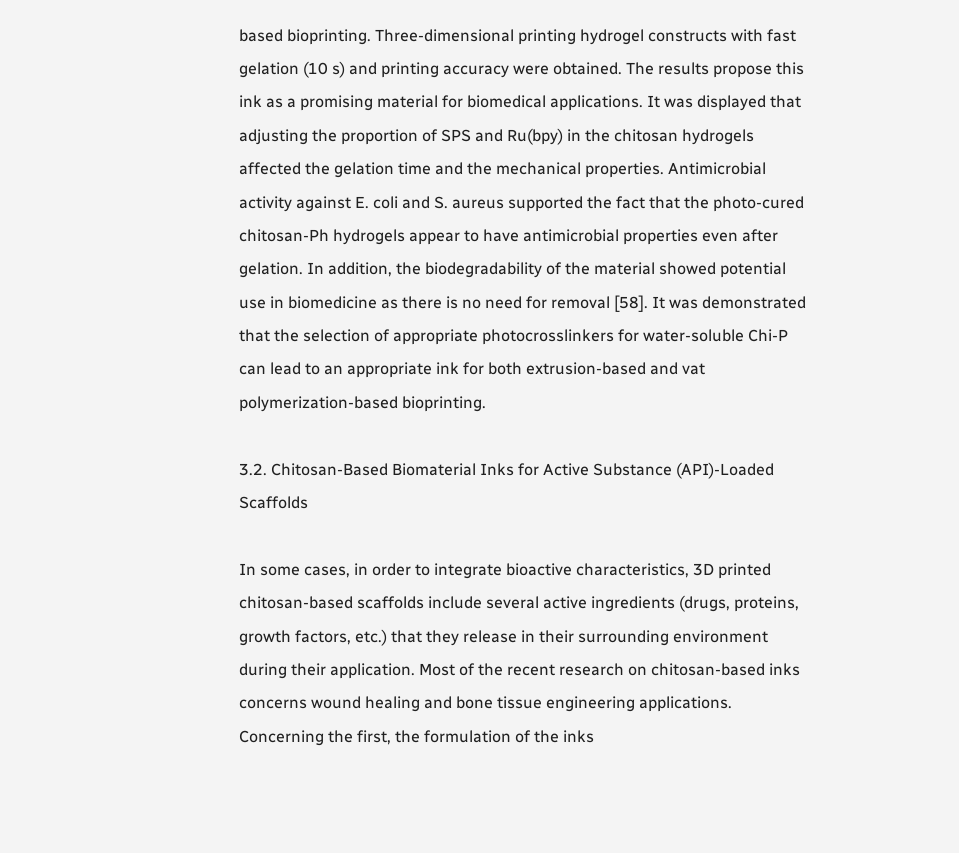based bioprinting. Three-dimensional printing hydrogel constructs with fast gelation (10 s) and printing accuracy were obtained. The results propose this ink as a promising material for biomedical applications. It was displayed that adjusting the proportion of SPS and Ru(bpy) in the chitosan hydrogels affected the gelation time and the mechanical properties. Antimicrobial activity against E. coli and S. aureus supported the fact that the photo-cured chitosan-Ph hydrogels appear to have antimicrobial properties even after gelation. In addition, the biodegradability of the material showed potential use in biomedicine as there is no need for removal [58]. It was demonstrated that the selection of appropriate photocrosslinkers for water-soluble Chi-P can lead to an appropriate ink for both extrusion-based and vat polymerization-based bioprinting.

3.2. Chitosan-Based Biomaterial Inks for Active Substance (API)-Loaded Scaffolds

In some cases, in order to integrate bioactive characteristics, 3D printed chitosan-based scaffolds include several active ingredients (drugs, proteins, growth factors, etc.) that they release in their surrounding environment during their application. Most of the recent research on chitosan-based inks concerns wound healing and bone tissue engineering applications. Concerning the first, the formulation of the inks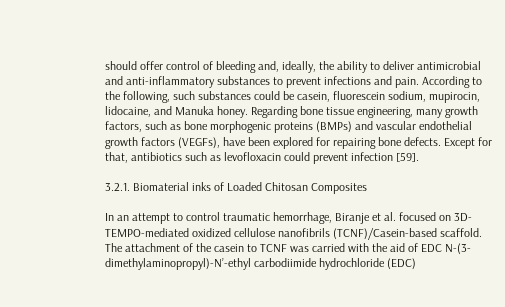should offer control of bleeding and, ideally, the ability to deliver antimicrobial and anti-inflammatory substances to prevent infections and pain. According to the following, such substances could be casein, fluorescein sodium, mupirocin, lidocaine, and Manuka honey. Regarding bone tissue engineering, many growth factors, such as bone morphogenic proteins (BMPs) and vascular endothelial growth factors (VEGFs), have been explored for repairing bone defects. Except for that, antibiotics such as levofloxacin could prevent infection [59].

3.2.1. Biomaterial inks of Loaded Chitosan Composites

In an attempt to control traumatic hemorrhage, Biranje et al. focused on 3D- TEMPO-mediated oxidized cellulose nanofibrils (TCNF)/Casein-based scaffold. The attachment of the casein to TCNF was carried with the aid of EDC N-(3-dimethylaminopropyl)-N’-ethyl carbodiimide hydrochloride (EDC)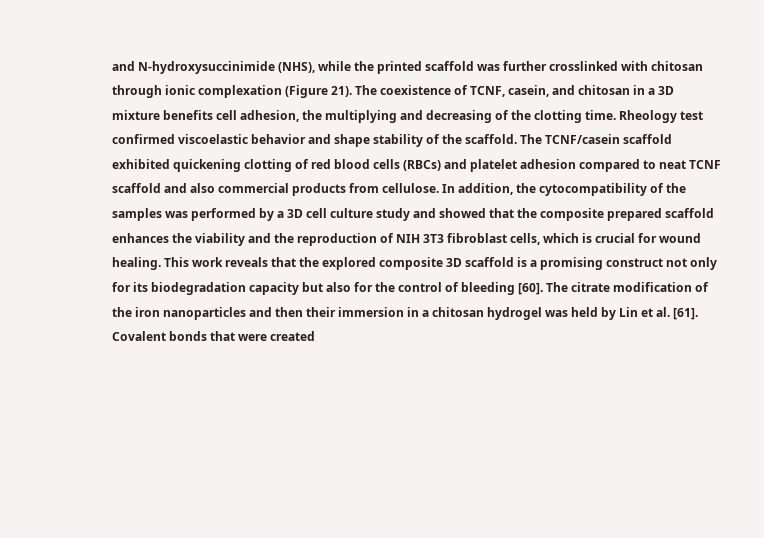and N-hydroxysuccinimide (NHS), while the printed scaffold was further crosslinked with chitosan through ionic complexation (Figure 21). The coexistence of TCNF, casein, and chitosan in a 3D mixture benefits cell adhesion, the multiplying and decreasing of the clotting time. Rheology test confirmed viscoelastic behavior and shape stability of the scaffold. The TCNF/casein scaffold exhibited quickening clotting of red blood cells (RBCs) and platelet adhesion compared to neat TCNF scaffold and also commercial products from cellulose. In addition, the cytocompatibility of the samples was performed by a 3D cell culture study and showed that the composite prepared scaffold enhances the viability and the reproduction of NIH 3T3 fibroblast cells, which is crucial for wound healing. This work reveals that the explored composite 3D scaffold is a promising construct not only for its biodegradation capacity but also for the control of bleeding [60]. The citrate modification of the iron nanoparticles and then their immersion in a chitosan hydrogel was held by Lin et al. [61]. Covalent bonds that were created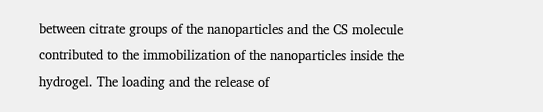between citrate groups of the nanoparticles and the CS molecule contributed to the immobilization of the nanoparticles inside the hydrogel. The loading and the release of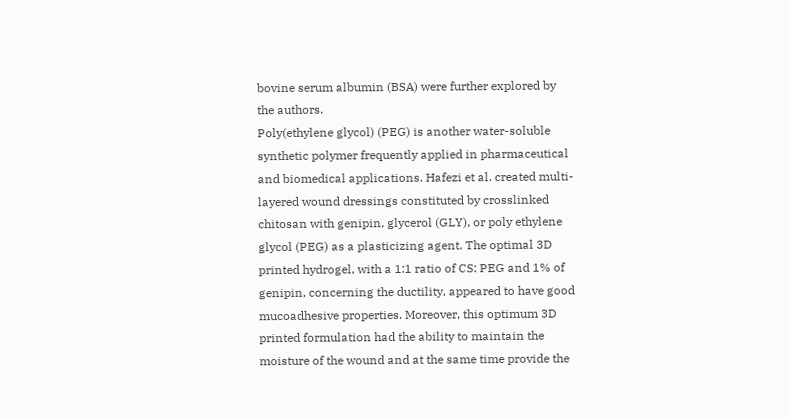bovine serum albumin (BSA) were further explored by the authors.
Poly(ethylene glycol) (PEG) is another water-soluble synthetic polymer frequently applied in pharmaceutical and biomedical applications. Hafezi et al. created multi-layered wound dressings constituted by crosslinked chitosan with genipin, glycerol (GLY), or poly ethylene glycol (PEG) as a plasticizing agent. The optimal 3D printed hydrogel, with a 1:1 ratio of CS: PEG and 1% of genipin, concerning the ductility, appeared to have good mucoadhesive properties. Moreover, this optimum 3D printed formulation had the ability to maintain the moisture of the wound and at the same time provide the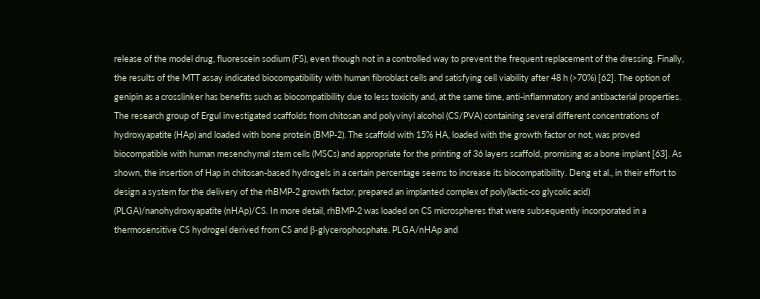release of the model drug, fluorescein sodium (FS), even though not in a controlled way to prevent the frequent replacement of the dressing. Finally, the results of the MTT assay indicated biocompatibility with human fibroblast cells and satisfying cell viability after 48 h (>70%) [62]. The option of genipin as a crosslinker has benefits such as biocompatibility due to less toxicity and, at the same time, anti-inflammatory and antibacterial properties.
The research group of Ergul investigated scaffolds from chitosan and polyvinyl alcohol (CS/PVA) containing several different concentrations of hydroxyapatite (HAp) and loaded with bone protein (BMP-2). The scaffold with 15% HA, loaded with the growth factor or not, was proved biocompatible with human mesenchymal stem cells (MSCs) and appropriate for the printing of 36 layers scaffold, promising as a bone implant [63]. As shown, the insertion of Hap in chitosan-based hydrogels in a certain percentage seems to increase its biocompatibility. Deng et al., in their effort to design a system for the delivery of the rhBMP-2 growth factor, prepared an implanted complex of poly(lactic-co glycolic acid) (PLGA)/nanohydroxyapatite (nHAp)/CS. In more detail, rhBMP-2 was loaded on CS microspheres that were subsequently incorporated in a thermosensitive CS hydrogel derived from CS and β-glycerophosphate. PLGA/nHAp and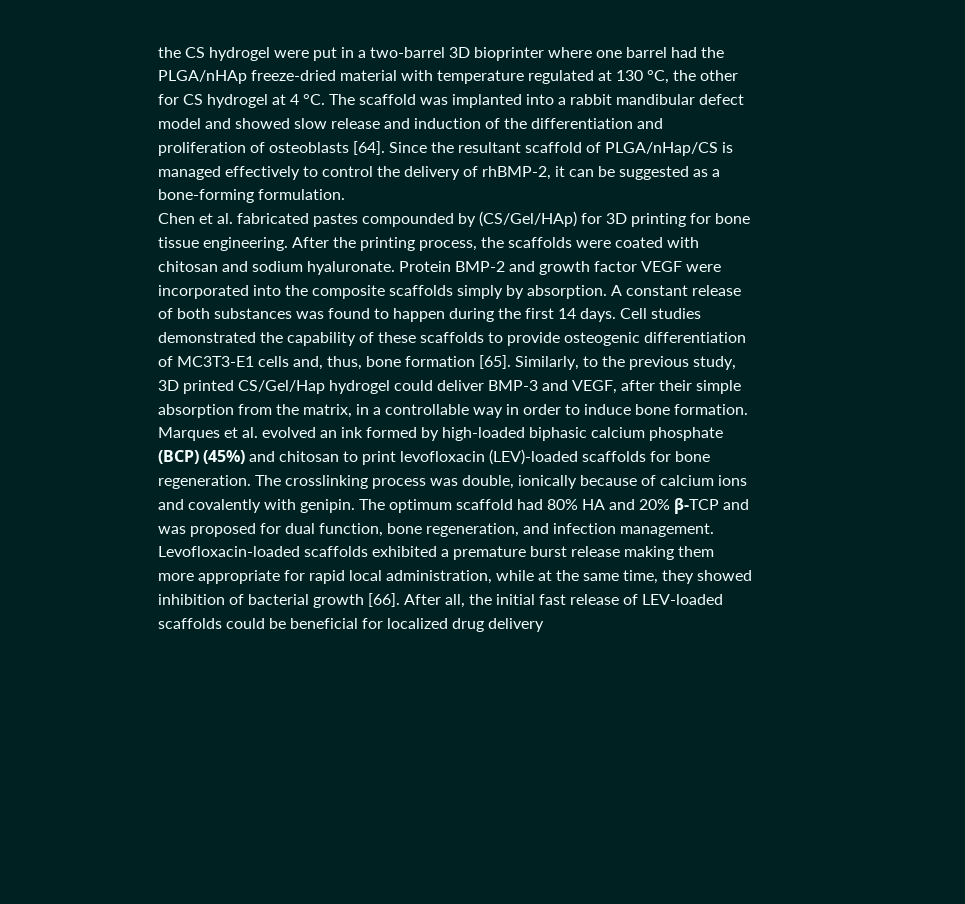the CS hydrogel were put in a two-barrel 3D bioprinter where one barrel had the PLGA/nHAp freeze-dried material with temperature regulated at 130 °C, the other for CS hydrogel at 4 °C. The scaffold was implanted into a rabbit mandibular defect model and showed slow release and induction of the differentiation and proliferation of osteoblasts [64]. Since the resultant scaffold of PLGA/nHap/CS is managed effectively to control the delivery of rhBMP-2, it can be suggested as a bone-forming formulation.
Chen et al. fabricated pastes compounded by (CS/Gel/HAp) for 3D printing for bone tissue engineering. After the printing process, the scaffolds were coated with chitosan and sodium hyaluronate. Protein BMP-2 and growth factor VEGF were incorporated into the composite scaffolds simply by absorption. A constant release of both substances was found to happen during the first 14 days. Cell studies demonstrated the capability of these scaffolds to provide osteogenic differentiation of MC3T3-E1 cells and, thus, bone formation [65]. Similarly, to the previous study, 3D printed CS/Gel/Hap hydrogel could deliver BMP-3 and VEGF, after their simple absorption from the matrix, in a controllable way in order to induce bone formation. Marques et al. evolved an ink formed by high-loaded biphasic calcium phosphate (ΒCP) (45%) and chitosan to print levofloxacin (LEV)-loaded scaffolds for bone regeneration. The crosslinking process was double, ionically because of calcium ions and covalently with genipin. The optimum scaffold had 80% HA and 20% β-TCP and was proposed for dual function, bone regeneration, and infection management. Levofloxacin-loaded scaffolds exhibited a premature burst release making them more appropriate for rapid local administration, while at the same time, they showed inhibition of bacterial growth [66]. After all, the initial fast release of LEV-loaded scaffolds could be beneficial for localized drug delivery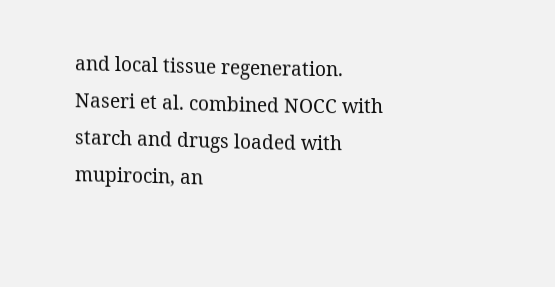and local tissue regeneration.
Naseri et al. combined NOCC with starch and drugs loaded with mupirocin, an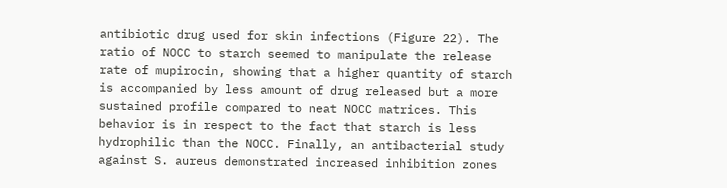antibiotic drug used for skin infections (Figure 22). The ratio of NOCC to starch seemed to manipulate the release rate of mupirocin, showing that a higher quantity of starch is accompanied by less amount of drug released but a more sustained profile compared to neat NOCC matrices. This behavior is in respect to the fact that starch is less hydrophilic than the NOCC. Finally, an antibacterial study against S. aureus demonstrated increased inhibition zones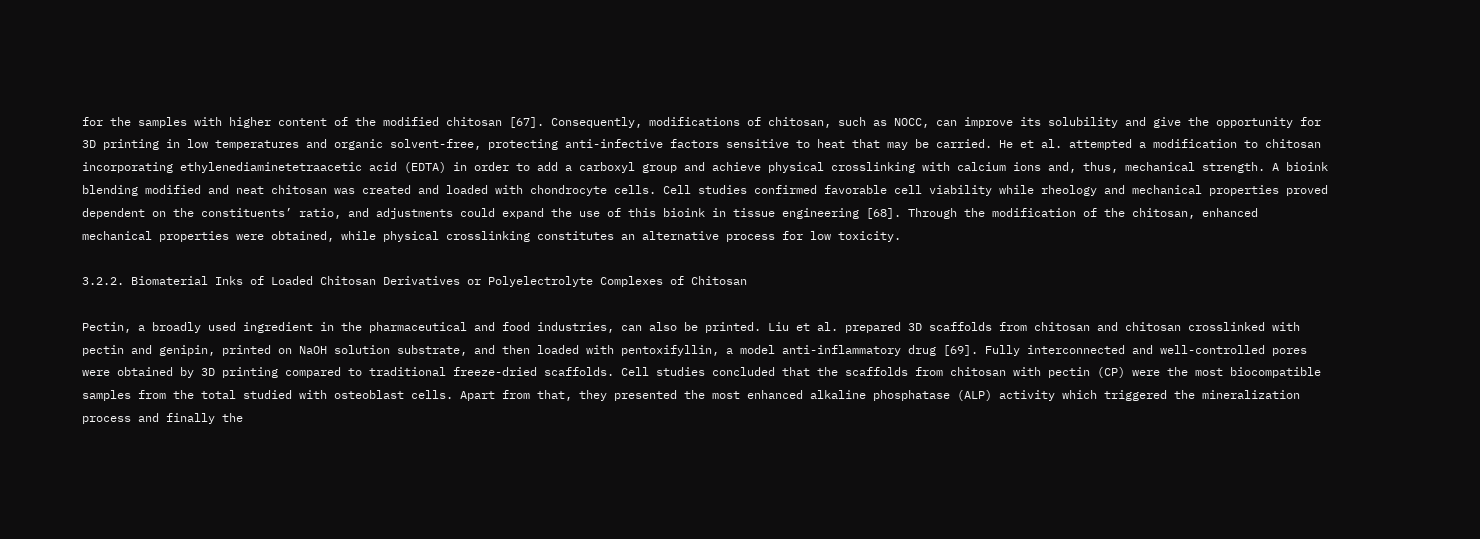for the samples with higher content of the modified chitosan [67]. Consequently, modifications of chitosan, such as NOCC, can improve its solubility and give the opportunity for 3D printing in low temperatures and organic solvent-free, protecting anti-infective factors sensitive to heat that may be carried. He et al. attempted a modification to chitosan incorporating ethylenediaminetetraacetic acid (EDTA) in order to add a carboxyl group and achieve physical crosslinking with calcium ions and, thus, mechanical strength. A bioink blending modified and neat chitosan was created and loaded with chondrocyte cells. Cell studies confirmed favorable cell viability while rheology and mechanical properties proved dependent on the constituents’ ratio, and adjustments could expand the use of this bioink in tissue engineering [68]. Through the modification of the chitosan, enhanced mechanical properties were obtained, while physical crosslinking constitutes an alternative process for low toxicity.

3.2.2. Biomaterial Inks of Loaded Chitosan Derivatives or Polyelectrolyte Complexes of Chitosan

Pectin, a broadly used ingredient in the pharmaceutical and food industries, can also be printed. Liu et al. prepared 3D scaffolds from chitosan and chitosan crosslinked with pectin and genipin, printed on NaOH solution substrate, and then loaded with pentoxifyllin, a model anti-inflammatory drug [69]. Fully interconnected and well-controlled pores were obtained by 3D printing compared to traditional freeze-dried scaffolds. Cell studies concluded that the scaffolds from chitosan with pectin (CP) were the most biocompatible samples from the total studied with osteoblast cells. Apart from that, they presented the most enhanced alkaline phosphatase (ALP) activity which triggered the mineralization process and finally the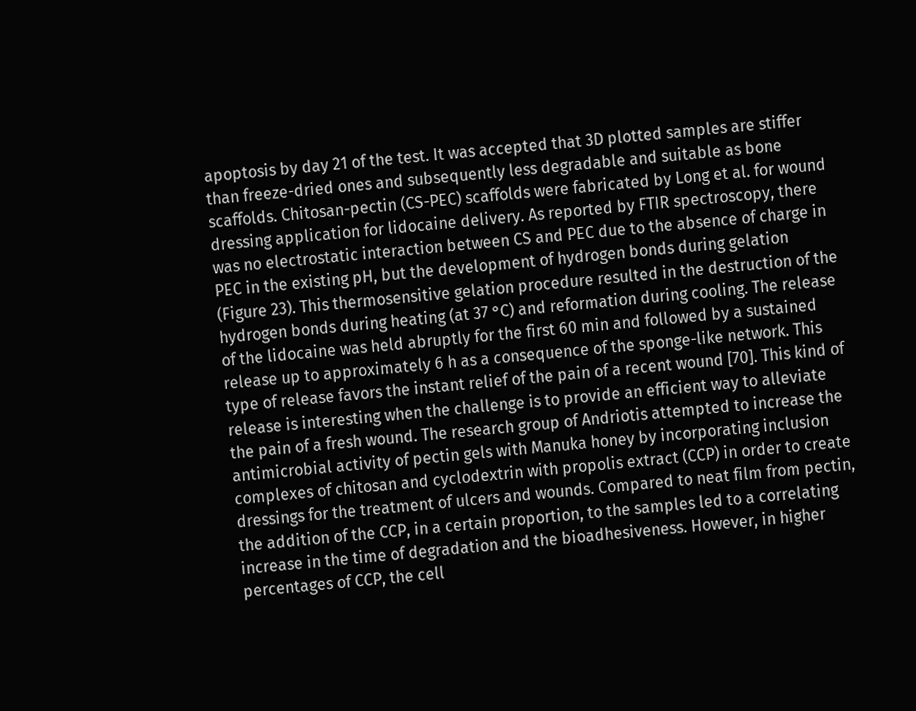apoptosis by day 21 of the test. It was accepted that 3D plotted samples are stiffer than freeze-dried ones and subsequently less degradable and suitable as bone scaffolds. Chitosan-pectin (CS-PEC) scaffolds were fabricated by Long et al. for wound dressing application for lidocaine delivery. As reported by FTIR spectroscopy, there was no electrostatic interaction between CS and PEC due to the absence of charge in PEC in the existing pH, but the development of hydrogen bonds during gelation (Figure 23). This thermosensitive gelation procedure resulted in the destruction of the hydrogen bonds during heating (at 37 °C) and reformation during cooling. The release of the lidocaine was held abruptly for the first 60 min and followed by a sustained release up to approximately 6 h as a consequence of the sponge-like network. This type of release favors the instant relief of the pain of a recent wound [70]. This kind of release is interesting when the challenge is to provide an efficient way to alleviate the pain of a fresh wound. The research group of Andriotis attempted to increase the antimicrobial activity of pectin gels with Manuka honey by incorporating inclusion complexes of chitosan and cyclodextrin with propolis extract (CCP) in order to create dressings for the treatment of ulcers and wounds. Compared to neat film from pectin, the addition of the CCP, in a certain proportion, to the samples led to a correlating increase in the time of degradation and the bioadhesiveness. However, in higher percentages of CCP, the cell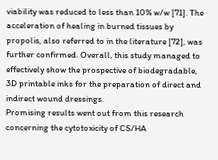viability was reduced to less than 10% w/w [71]. The acceleration of healing in burned tissues by propolis, also referred to in the literature [72], was further confirmed. Overall, this study managed to effectively show the prospective of biodegradable, 3D printable inks for the preparation of direct and indirect wound dressings.
Promising results went out from this research concerning the cytotoxicity of CS/HA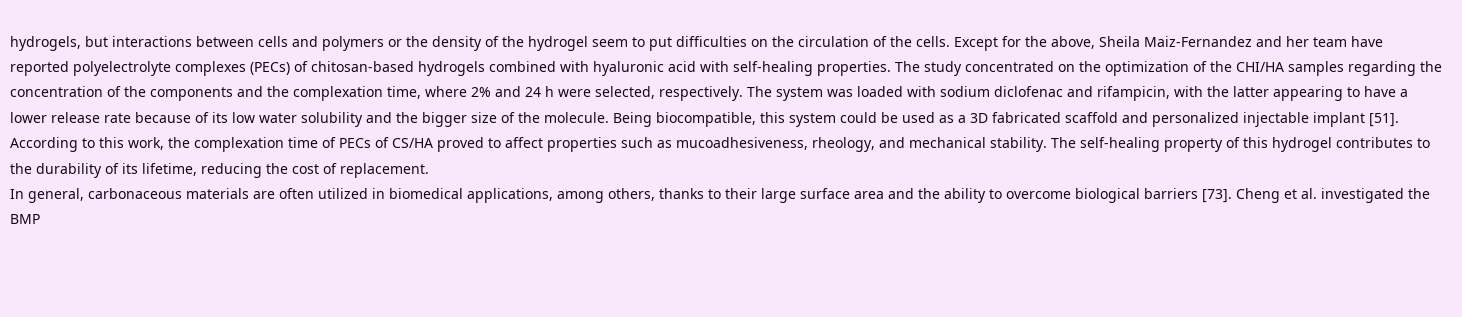hydrogels, but interactions between cells and polymers or the density of the hydrogel seem to put difficulties on the circulation of the cells. Except for the above, Sheila Maiz-Fernandez and her team have reported polyelectrolyte complexes (PECs) of chitosan-based hydrogels combined with hyaluronic acid with self-healing properties. The study concentrated on the optimization of the CHI/HA samples regarding the concentration of the components and the complexation time, where 2% and 24 h were selected, respectively. The system was loaded with sodium diclofenac and rifampicin, with the latter appearing to have a lower release rate because of its low water solubility and the bigger size of the molecule. Being biocompatible, this system could be used as a 3D fabricated scaffold and personalized injectable implant [51]. According to this work, the complexation time of PECs of CS/HA proved to affect properties such as mucoadhesiveness, rheology, and mechanical stability. The self-healing property of this hydrogel contributes to the durability of its lifetime, reducing the cost of replacement.
In general, carbonaceous materials are often utilized in biomedical applications, among others, thanks to their large surface area and the ability to overcome biological barriers [73]. Cheng et al. investigated the BMP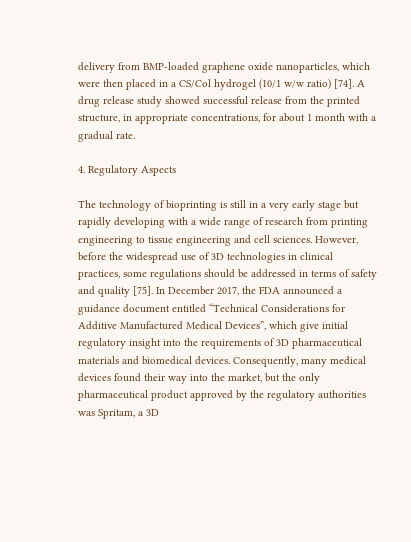delivery from BMP-loaded graphene oxide nanoparticles, which were then placed in a CS/Col hydrogel (10/1 w/w ratio) [74]. A drug release study showed successful release from the printed structure, in appropriate concentrations, for about 1 month with a gradual rate.

4. Regulatory Aspects

The technology of bioprinting is still in a very early stage but rapidly developing with a wide range of research from printing engineering to tissue engineering and cell sciences. However, before the widespread use of 3D technologies in clinical practices, some regulations should be addressed in terms of safety and quality [75]. In December 2017, the FDA announced a guidance document entitled “Technical Considerations for Additive Manufactured Medical Devices”, which give initial regulatory insight into the requirements of 3D pharmaceutical materials and biomedical devices. Consequently, many medical devices found their way into the market, but the only pharmaceutical product approved by the regulatory authorities was Spritam, a 3D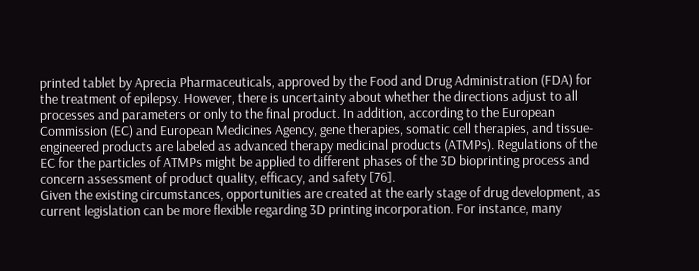printed tablet by Aprecia Pharmaceuticals, approved by the Food and Drug Administration (FDA) for the treatment of epilepsy. However, there is uncertainty about whether the directions adjust to all processes and parameters or only to the final product. In addition, according to the European Commission (EC) and European Medicines Agency, gene therapies, somatic cell therapies, and tissue-engineered products are labeled as advanced therapy medicinal products (ATMPs). Regulations of the EC for the particles of ATMPs might be applied to different phases of the 3D bioprinting process and concern assessment of product quality, efficacy, and safety [76].
Given the existing circumstances, opportunities are created at the early stage of drug development, as current legislation can be more flexible regarding 3D printing incorporation. For instance, many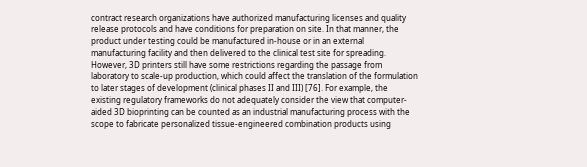contract research organizations have authorized manufacturing licenses and quality release protocols and have conditions for preparation on site. In that manner, the product under testing could be manufactured in-house or in an external manufacturing facility and then delivered to the clinical test site for spreading. However, 3D printers still have some restrictions regarding the passage from laboratory to scale-up production, which could affect the translation of the formulation to later stages of development (clinical phases II and III) [76]. For example, the existing regulatory frameworks do not adequately consider the view that computer-aided 3D bioprinting can be counted as an industrial manufacturing process with the scope to fabricate personalized tissue-engineered combination products using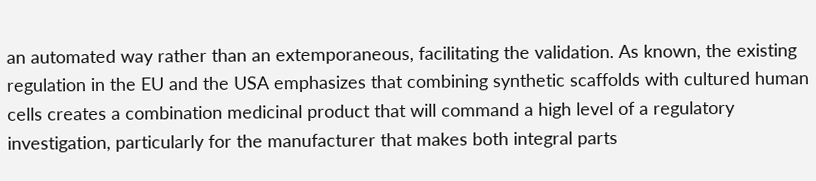an automated way rather than an extemporaneous, facilitating the validation. As known, the existing regulation in the EU and the USA emphasizes that combining synthetic scaffolds with cultured human cells creates a combination medicinal product that will command a high level of a regulatory investigation, particularly for the manufacturer that makes both integral parts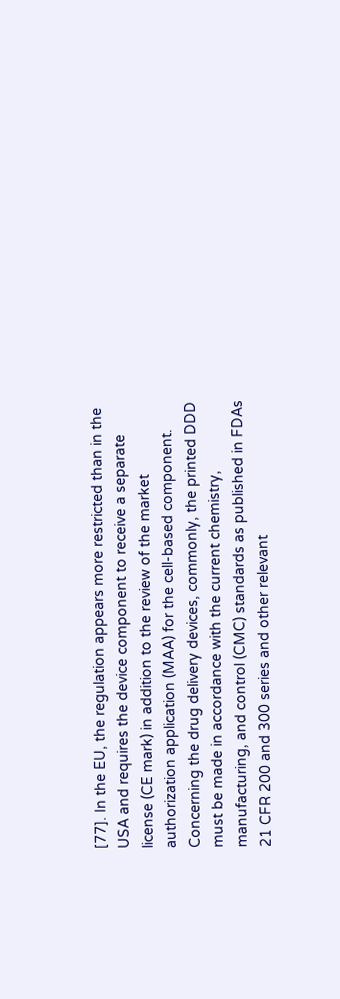[77]. In the EU, the regulation appears more restricted than in the USA and requires the device component to receive a separate license (CE mark) in addition to the review of the market authorization application (MAA) for the cell-based component.
Concerning the drug delivery devices, commonly, the printed DDD must be made in accordance with the current chemistry, manufacturing, and control (CMC) standards as published in FDAs 21 CFR 200 and 300 series and other relevant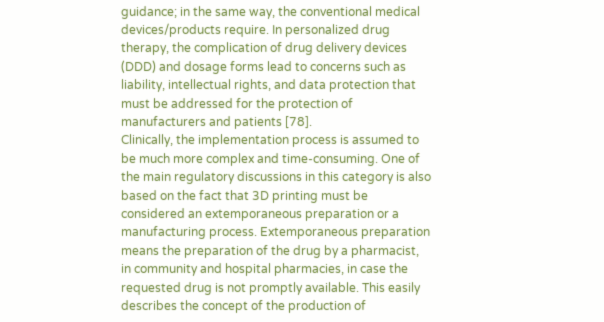guidance; in the same way, the conventional medical devices/products require. In personalized drug therapy, the complication of drug delivery devices (DDD) and dosage forms lead to concerns such as liability, intellectual rights, and data protection that must be addressed for the protection of manufacturers and patients [78].
Clinically, the implementation process is assumed to be much more complex and time-consuming. One of the main regulatory discussions in this category is also based on the fact that 3D printing must be considered an extemporaneous preparation or a manufacturing process. Extemporaneous preparation means the preparation of the drug by a pharmacist, in community and hospital pharmacies, in case the requested drug is not promptly available. This easily describes the concept of the production of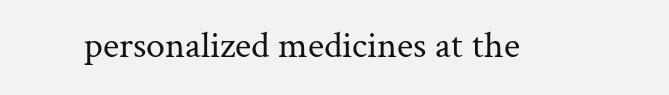personalized medicines at the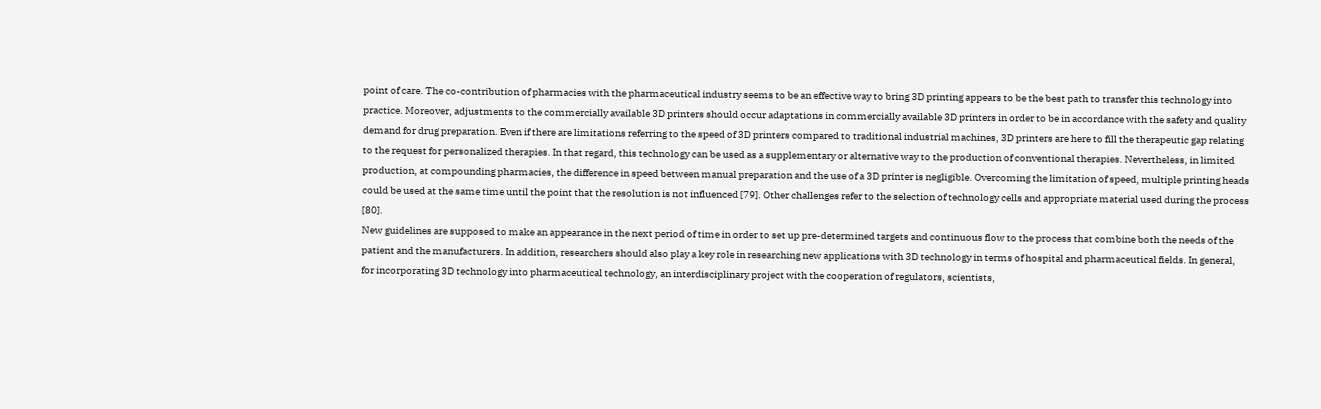point of care. The co-contribution of pharmacies with the pharmaceutical industry seems to be an effective way to bring 3D printing appears to be the best path to transfer this technology into practice. Moreover, adjustments to the commercially available 3D printers should occur adaptations in commercially available 3D printers in order to be in accordance with the safety and quality demand for drug preparation. Even if there are limitations referring to the speed of 3D printers compared to traditional industrial machines, 3D printers are here to fill the therapeutic gap relating to the request for personalized therapies. In that regard, this technology can be used as a supplementary or alternative way to the production of conventional therapies. Nevertheless, in limited production, at compounding pharmacies, the difference in speed between manual preparation and the use of a 3D printer is negligible. Overcoming the limitation of speed, multiple printing heads could be used at the same time until the point that the resolution is not influenced [79]. Other challenges refer to the selection of technology cells and appropriate material used during the process [80].
New guidelines are supposed to make an appearance in the next period of time in order to set up pre-determined targets and continuous flow to the process that combine both the needs of the patient and the manufacturers. In addition, researchers should also play a key role in researching new applications with 3D technology in terms of hospital and pharmaceutical fields. In general, for incorporating 3D technology into pharmaceutical technology, an interdisciplinary project with the cooperation of regulators, scientists,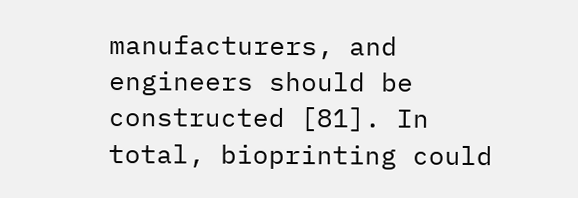manufacturers, and engineers should be constructed [81]. In total, bioprinting could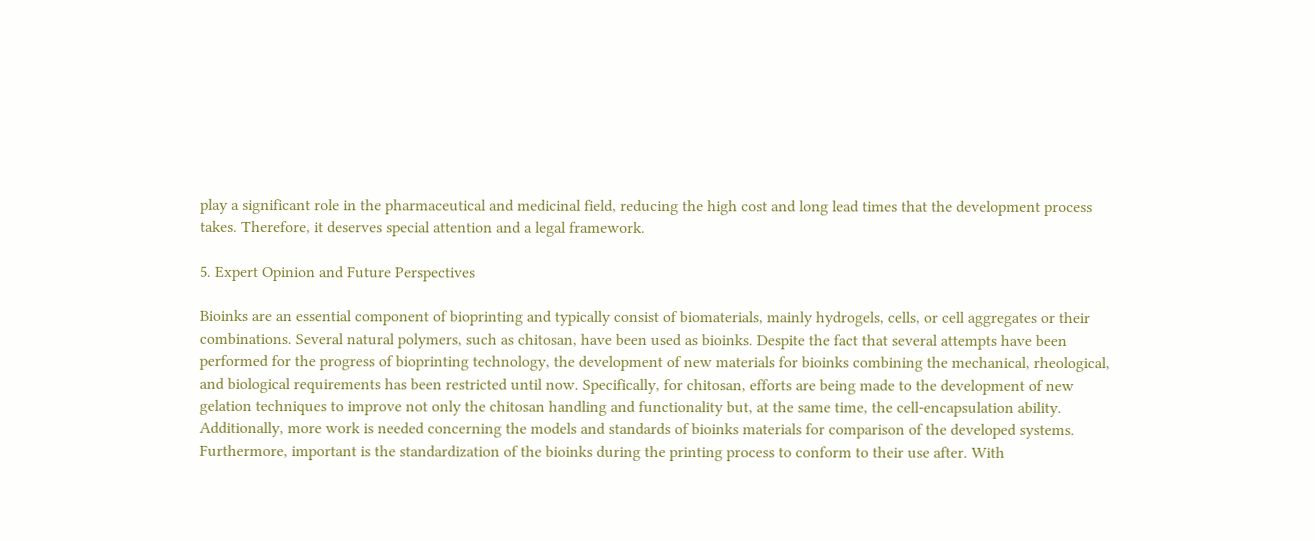play a significant role in the pharmaceutical and medicinal field, reducing the high cost and long lead times that the development process takes. Therefore, it deserves special attention and a legal framework.

5. Expert Opinion and Future Perspectives

Bioinks are an essential component of bioprinting and typically consist of biomaterials, mainly hydrogels, cells, or cell aggregates or their combinations. Several natural polymers, such as chitosan, have been used as bioinks. Despite the fact that several attempts have been performed for the progress of bioprinting technology, the development of new materials for bioinks combining the mechanical, rheological, and biological requirements has been restricted until now. Specifically, for chitosan, efforts are being made to the development of new gelation techniques to improve not only the chitosan handling and functionality but, at the same time, the cell-encapsulation ability. Additionally, more work is needed concerning the models and standards of bioinks materials for comparison of the developed systems. Furthermore, important is the standardization of the bioinks during the printing process to conform to their use after. With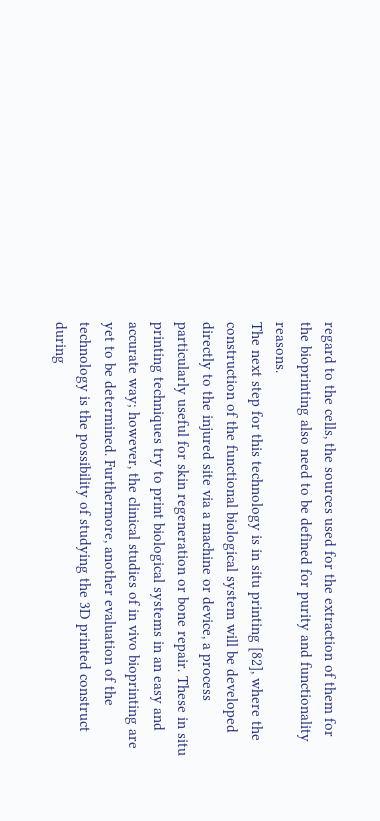regard to the cells, the sources used for the extraction of them for the bioprinting also need to be defined for purity and functionality reasons.
The next step for this technology is in situ printing [82], where the construction of the functional biological system will be developed directly to the injured site via a machine or device, a process particularly useful for skin regeneration or bone repair. These in situ printing techniques try to print biological systems in an easy and accurate way; however, the clinical studies of in vivo bioprinting are yet to be determined. Furthermore, another evaluation of the technology is the possibility of studying the 3D printed construct during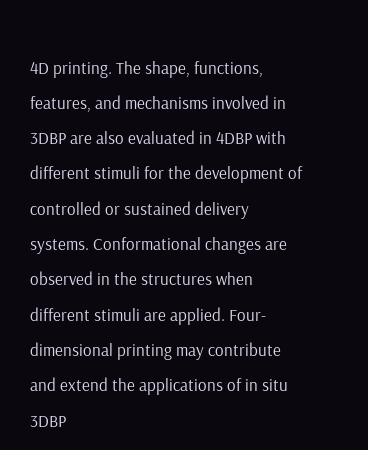4D printing. The shape, functions, features, and mechanisms involved in 3DBP are also evaluated in 4DBP with different stimuli for the development of controlled or sustained delivery systems. Conformational changes are observed in the structures when different stimuli are applied. Four-dimensional printing may contribute and extend the applications of in situ 3DBP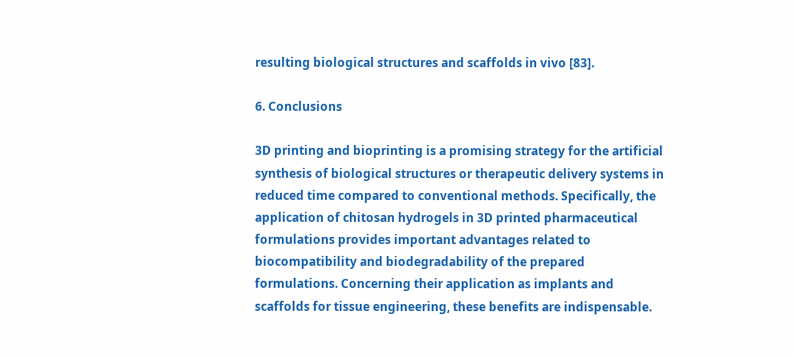resulting biological structures and scaffolds in vivo [83].

6. Conclusions

3D printing and bioprinting is a promising strategy for the artificial synthesis of biological structures or therapeutic delivery systems in reduced time compared to conventional methods. Specifically, the application of chitosan hydrogels in 3D printed pharmaceutical formulations provides important advantages related to biocompatibility and biodegradability of the prepared formulations. Concerning their application as implants and scaffolds for tissue engineering, these benefits are indispensable.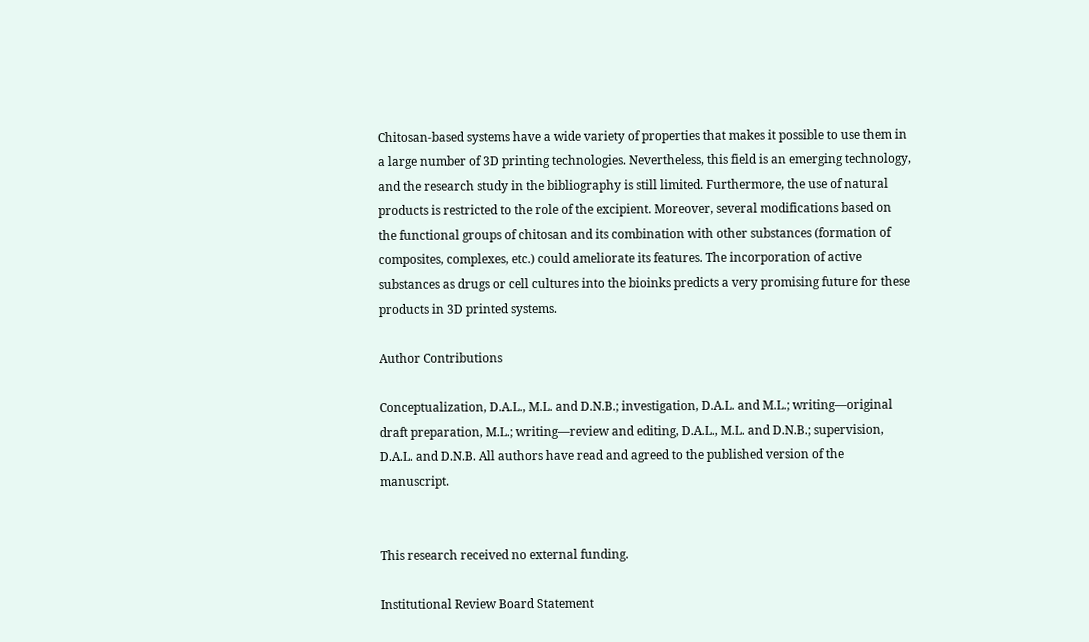Chitosan-based systems have a wide variety of properties that makes it possible to use them in a large number of 3D printing technologies. Nevertheless, this field is an emerging technology, and the research study in the bibliography is still limited. Furthermore, the use of natural products is restricted to the role of the excipient. Moreover, several modifications based on the functional groups of chitosan and its combination with other substances (formation of composites, complexes, etc.) could ameliorate its features. The incorporation of active substances as drugs or cell cultures into the bioinks predicts a very promising future for these products in 3D printed systems.

Author Contributions

Conceptualization, D.A.L., M.L. and D.N.B.; investigation, D.A.L. and M.L.; writing—original draft preparation, M.L.; writing—review and editing, D.A.L., M.L. and D.N.B.; supervision, D.A.L. and D.N.B. All authors have read and agreed to the published version of the manuscript.


This research received no external funding.

Institutional Review Board Statement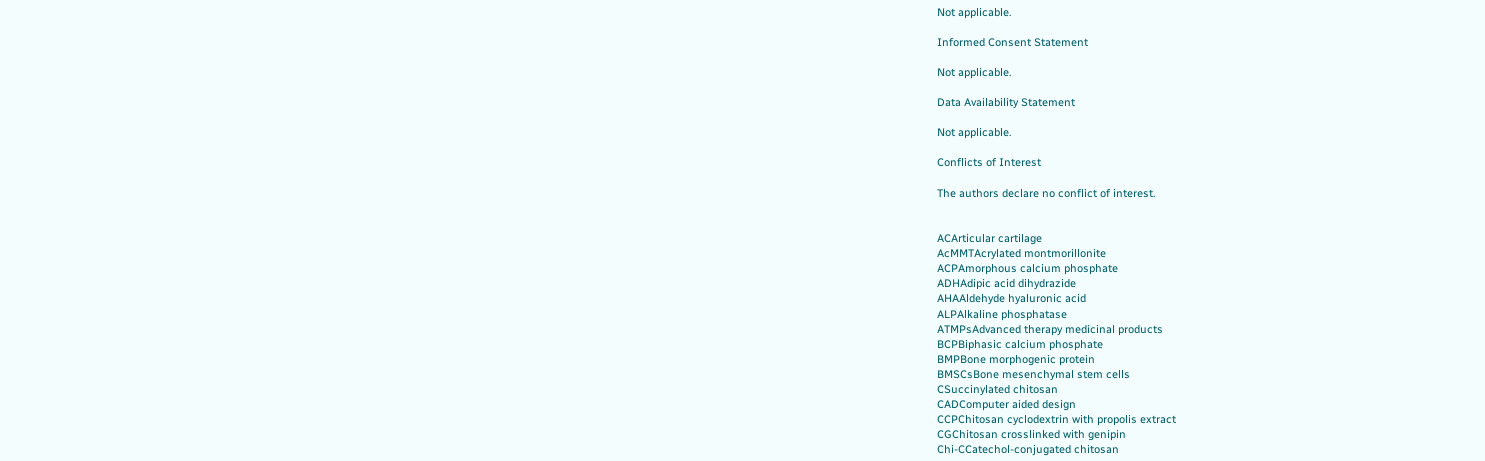Not applicable.

Informed Consent Statement

Not applicable.

Data Availability Statement

Not applicable.

Conflicts of Interest

The authors declare no conflict of interest.


ACArticular cartilage
AcMMTAcrylated montmorillonite
ACPAmorphous calcium phosphate
ADHAdipic acid dihydrazide
AHAAldehyde hyaluronic acid
ALPAlkaline phosphatase
ATMPsAdvanced therapy medicinal products
BCPBiphasic calcium phosphate
BMPBone morphogenic protein
BMSCsBone mesenchymal stem cells
CSuccinylated chitosan
CADComputer aided design
CCPChitosan cyclodextrin with propolis extract
CGChitosan crosslinked with genipin
Chi-CCatechol-conjugated chitosan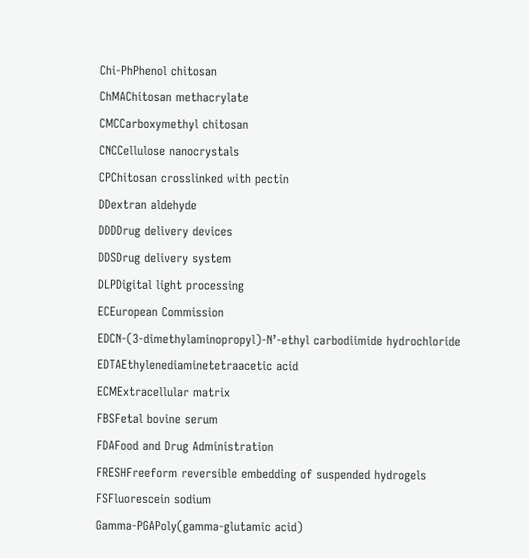Chi-PhPhenol chitosan
ChMAChitosan methacrylate
CMCCarboxymethyl chitosan
CNCCellulose nanocrystals
CPChitosan crosslinked with pectin
DDextran aldehyde
DDDDrug delivery devices
DDSDrug delivery system
DLPDigital light processing
ECEuropean Commission
EDCN-(3-dimethylaminopropyl)-N’-ethyl carbodiimide hydrochloride
EDTAEthylenediaminetetraacetic acid
ECMExtracellular matrix
FBSFetal bovine serum
FDAFood and Drug Administration
FRESHFreeform reversible embedding of suspended hydrogels
FSFluorescein sodium
Gamma-PGAPoly(gamma-glutamic acid)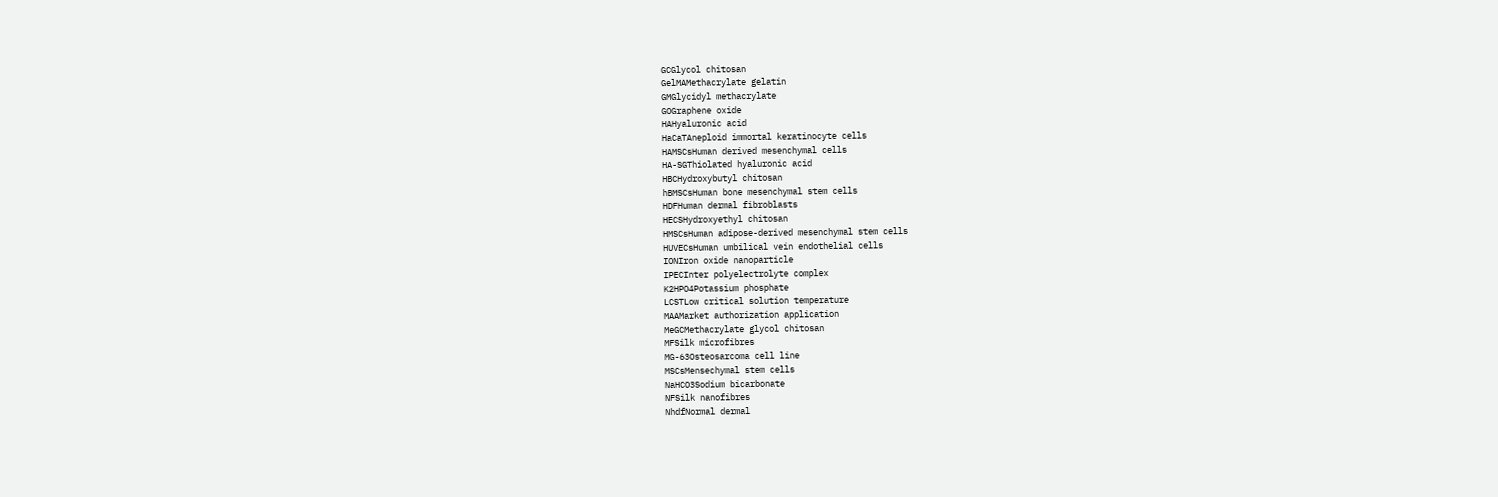GCGlycol chitosan
GelMAMethacrylate gelatin
GMGlycidyl methacrylate
GOGraphene oxide
HAHyaluronic acid
HaCaTAneploid immortal keratinocyte cells
HAMSCsHuman derived mesenchymal cells
HA-SGThiolated hyaluronic acid
HBCHydroxybutyl chitosan
hBMSCsHuman bone mesenchymal stem cells
HDFHuman dermal fibroblasts
HECSHydroxyethyl chitosan
HMSCsHuman adipose-derived mesenchymal stem cells
HUVECsHuman umbilical vein endothelial cells
IONIron oxide nanoparticle
IPECInter polyelectrolyte complex
K2HPO4Potassium phosphate
LCSTLow critical solution temperature
MAAMarket authorization application
MeGCMethacrylate glycol chitosan
MFSilk microfibres
MG-63Osteosarcoma cell line
MSCsMensechymal stem cells
NaHCO3Sodium bicarbonate
NFSilk nanofibres
NhdfNormal dermal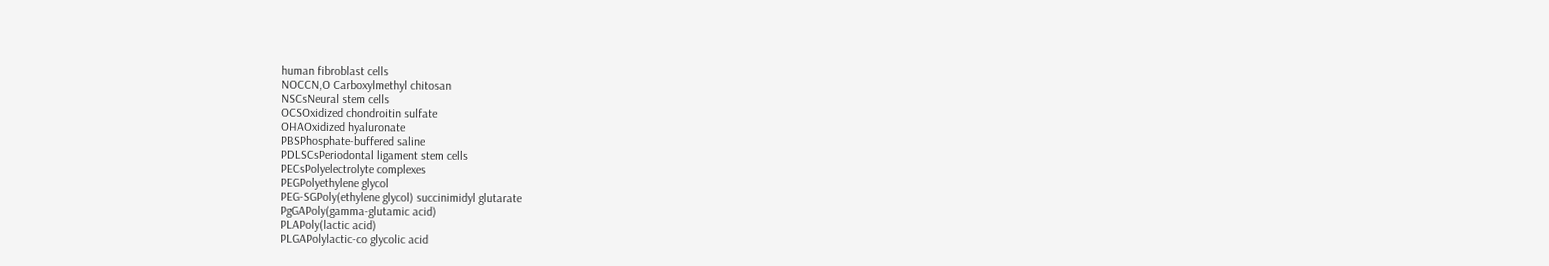human fibroblast cells
NOCCN,O Carboxylmethyl chitosan
NSCsNeural stem cells
OCSOxidized chondroitin sulfate
OHAOxidized hyaluronate
PBSPhosphate-buffered saline
PDLSCsPeriodontal ligament stem cells
PECsPolyelectrolyte complexes
PEGPolyethylene glycol
PEG-SGPoly(ethylene glycol) succinimidyl glutarate
PgGAPoly(gamma-glutamic acid)
PLAPoly(lactic acid)
PLGAPolylactic-co glycolic acid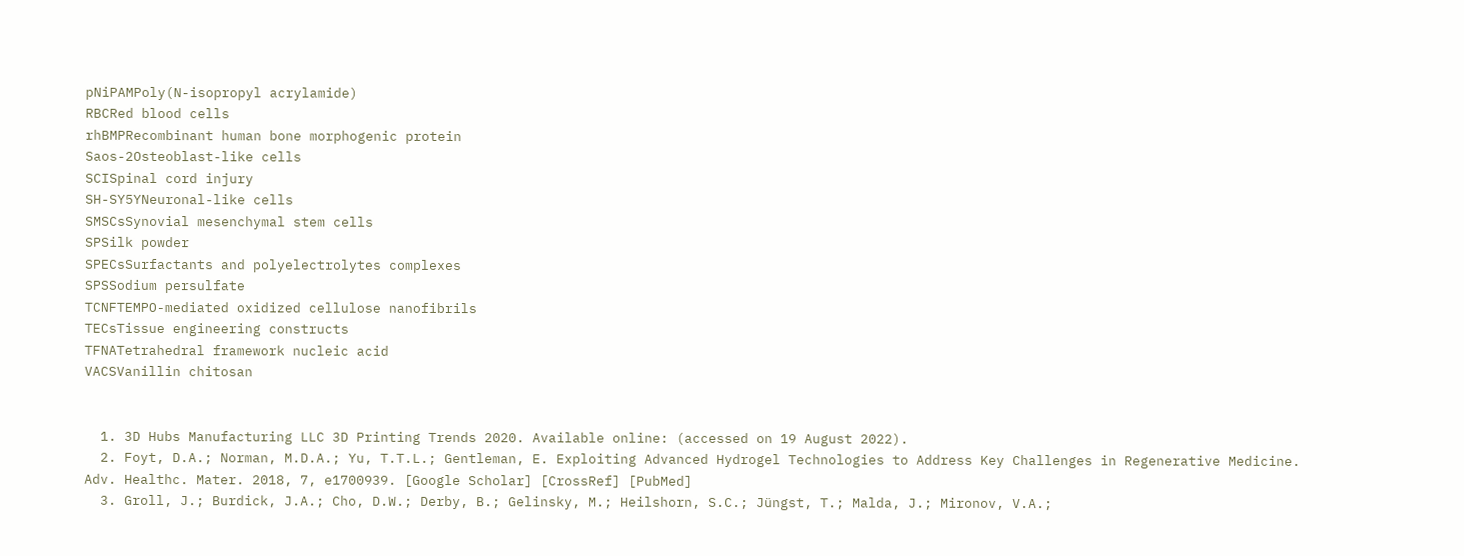pNiPAMPoly(N-isopropyl acrylamide)
RBCRed blood cells
rhBMPRecombinant human bone morphogenic protein
Saos-2Osteoblast-like cells
SCISpinal cord injury
SH-SY5YNeuronal-like cells
SMSCsSynovial mesenchymal stem cells
SPSilk powder
SPECsSurfactants and polyelectrolytes complexes
SPSSodium persulfate
TCNFTEMPO-mediated oxidized cellulose nanofibrils
TECsTissue engineering constructs
TFNATetrahedral framework nucleic acid
VACSVanillin chitosan


  1. 3D Hubs Manufacturing LLC 3D Printing Trends 2020. Available online: (accessed on 19 August 2022).
  2. Foyt, D.A.; Norman, M.D.A.; Yu, T.T.L.; Gentleman, E. Exploiting Advanced Hydrogel Technologies to Address Key Challenges in Regenerative Medicine. Adv. Healthc. Mater. 2018, 7, e1700939. [Google Scholar] [CrossRef] [PubMed]
  3. Groll, J.; Burdick, J.A.; Cho, D.W.; Derby, B.; Gelinsky, M.; Heilshorn, S.C.; Jüngst, T.; Malda, J.; Mironov, V.A.;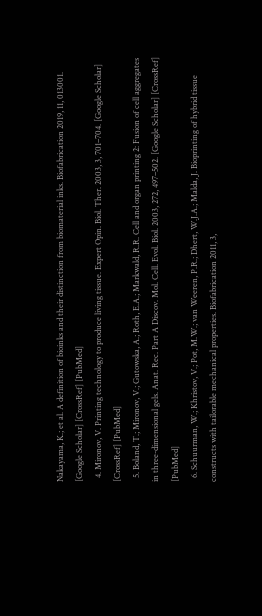Nakayama, K.; et al. A definition of bioinks and their distinction from biomaterial inks. Biofabrication 2019, 11, 013001. [Google Scholar] [CrossRef] [PubMed]
  4. Mironov, V. Printing technology to produce living tissue. Expert Opin. Biol. Ther. 2003, 3, 701–704. [Google Scholar] [CrossRef] [PubMed]
  5. Boland, T.; Mironov, V.; Gutowska, A.; Roth, E.A.; Markwald, R.R. Cell and organ printing 2: Fusion of cell aggregates in three-dimensional gels. Anat. Rec. Part A Discov. Mol. Cell. Evol. Biol. 2003, 272, 497–502. [Google Scholar] [CrossRef] [PubMed]
  6. Schuurman, W.; Khristov, V.; Pot, M.W.; van Weeren, P.R.; Dhert, W.J.A.; Malda, J. Bioprinting of hybrid tissue constructs with tailorable mechanical properties. Biofabrication 2011, 3,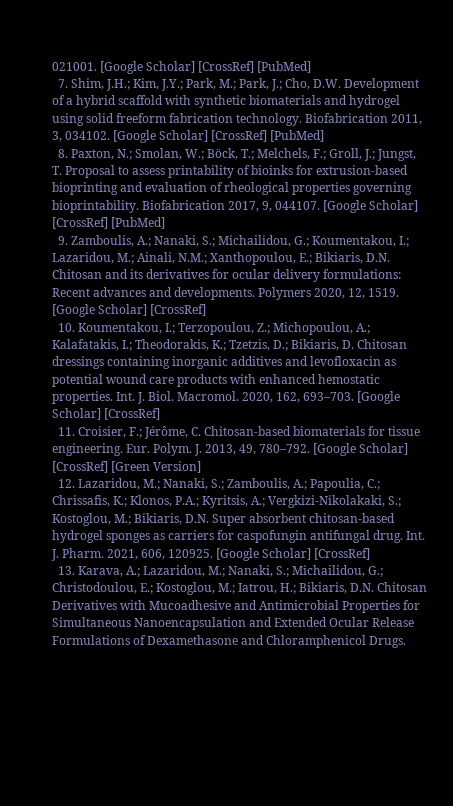021001. [Google Scholar] [CrossRef] [PubMed]
  7. Shim, J.H.; Kim, J.Y.; Park, M.; Park, J.; Cho, D.W. Development of a hybrid scaffold with synthetic biomaterials and hydrogel using solid freeform fabrication technology. Biofabrication 2011, 3, 034102. [Google Scholar] [CrossRef] [PubMed]
  8. Paxton, N.; Smolan, W.; Böck, T.; Melchels, F.; Groll, J.; Jungst, T. Proposal to assess printability of bioinks for extrusion-based bioprinting and evaluation of rheological properties governing bioprintability. Biofabrication 2017, 9, 044107. [Google Scholar] [CrossRef] [PubMed]
  9. Zamboulis, A.; Nanaki, S.; Michailidou, G.; Koumentakou, I.; Lazaridou, M.; Ainali, N.M.; Xanthopoulou, E.; Bikiaris, D.N. Chitosan and its derivatives for ocular delivery formulations: Recent advances and developments. Polymers 2020, 12, 1519. [Google Scholar] [CrossRef]
  10. Koumentakou, I.; Terzopoulou, Z.; Michopoulou, A.; Kalafatakis, I.; Theodorakis, K.; Tzetzis, D.; Bikiaris, D. Chitosan dressings containing inorganic additives and levofloxacin as potential wound care products with enhanced hemostatic properties. Int. J. Biol. Macromol. 2020, 162, 693–703. [Google Scholar] [CrossRef]
  11. Croisier, F.; Jérôme, C. Chitosan-based biomaterials for tissue engineering. Eur. Polym. J. 2013, 49, 780–792. [Google Scholar] [CrossRef] [Green Version]
  12. Lazaridou, M.; Nanaki, S.; Zamboulis, A.; Papoulia, C.; Chrissafis, K.; Klonos, P.A.; Kyritsis, A.; Vergkizi-Nikolakaki, S.; Kostoglou, M.; Bikiaris, D.N. Super absorbent chitosan-based hydrogel sponges as carriers for caspofungin antifungal drug. Int. J. Pharm. 2021, 606, 120925. [Google Scholar] [CrossRef]
  13. Karava, A.; Lazaridou, M.; Nanaki, S.; Michailidou, G.; Christodoulou, E.; Kostoglou, M.; Iatrou, H.; Bikiaris, D.N. Chitosan Derivatives with Mucoadhesive and Antimicrobial Properties for Simultaneous Nanoencapsulation and Extended Ocular Release Formulations of Dexamethasone and Chloramphenicol Drugs.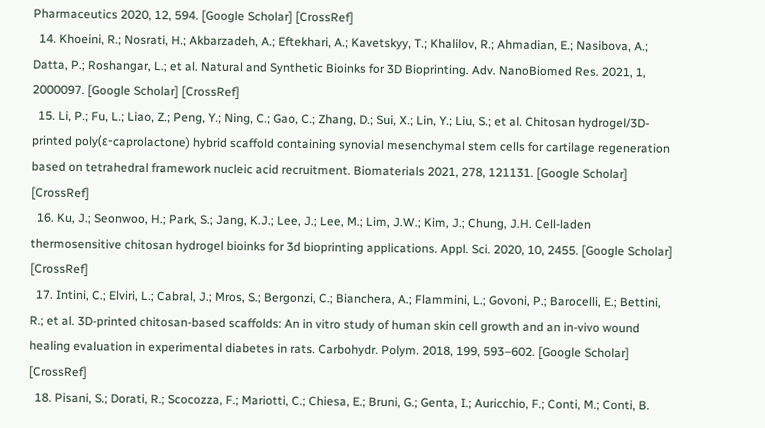Pharmaceutics 2020, 12, 594. [Google Scholar] [CrossRef]
  14. Khoeini, R.; Nosrati, H.; Akbarzadeh, A.; Eftekhari, A.; Kavetskyy, T.; Khalilov, R.; Ahmadian, E.; Nasibova, A.; Datta, P.; Roshangar, L.; et al. Natural and Synthetic Bioinks for 3D Bioprinting. Adv. NanoBiomed Res. 2021, 1, 2000097. [Google Scholar] [CrossRef]
  15. Li, P.; Fu, L.; Liao, Z.; Peng, Y.; Ning, C.; Gao, C.; Zhang, D.; Sui, X.; Lin, Y.; Liu, S.; et al. Chitosan hydrogel/3D-printed poly(ε-caprolactone) hybrid scaffold containing synovial mesenchymal stem cells for cartilage regeneration based on tetrahedral framework nucleic acid recruitment. Biomaterials 2021, 278, 121131. [Google Scholar] [CrossRef]
  16. Ku, J.; Seonwoo, H.; Park, S.; Jang, K.J.; Lee, J.; Lee, M.; Lim, J.W.; Kim, J.; Chung, J.H. Cell-laden thermosensitive chitosan hydrogel bioinks for 3d bioprinting applications. Appl. Sci. 2020, 10, 2455. [Google Scholar] [CrossRef]
  17. Intini, C.; Elviri, L.; Cabral, J.; Mros, S.; Bergonzi, C.; Bianchera, A.; Flammini, L.; Govoni, P.; Barocelli, E.; Bettini, R.; et al. 3D-printed chitosan-based scaffolds: An in vitro study of human skin cell growth and an in-vivo wound healing evaluation in experimental diabetes in rats. Carbohydr. Polym. 2018, 199, 593–602. [Google Scholar] [CrossRef]
  18. Pisani, S.; Dorati, R.; Scocozza, F.; Mariotti, C.; Chiesa, E.; Bruni, G.; Genta, I.; Auricchio, F.; Conti, M.; Conti, B.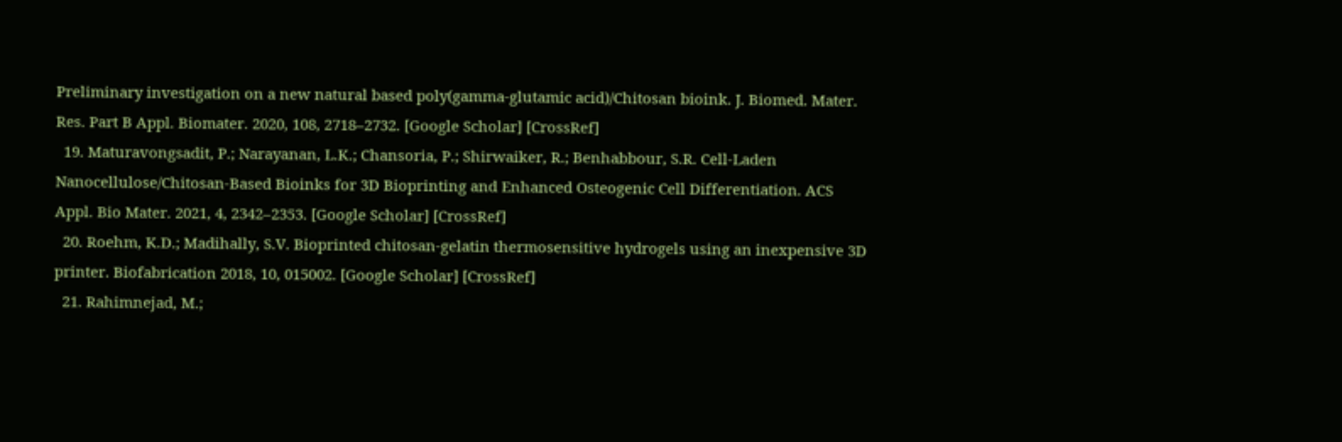Preliminary investigation on a new natural based poly(gamma-glutamic acid)/Chitosan bioink. J. Biomed. Mater. Res. Part B Appl. Biomater. 2020, 108, 2718–2732. [Google Scholar] [CrossRef]
  19. Maturavongsadit, P.; Narayanan, L.K.; Chansoria, P.; Shirwaiker, R.; Benhabbour, S.R. Cell-Laden Nanocellulose/Chitosan-Based Bioinks for 3D Bioprinting and Enhanced Osteogenic Cell Differentiation. ACS Appl. Bio Mater. 2021, 4, 2342–2353. [Google Scholar] [CrossRef]
  20. Roehm, K.D.; Madihally, S.V. Bioprinted chitosan-gelatin thermosensitive hydrogels using an inexpensive 3D printer. Biofabrication 2018, 10, 015002. [Google Scholar] [CrossRef]
  21. Rahimnejad, M.;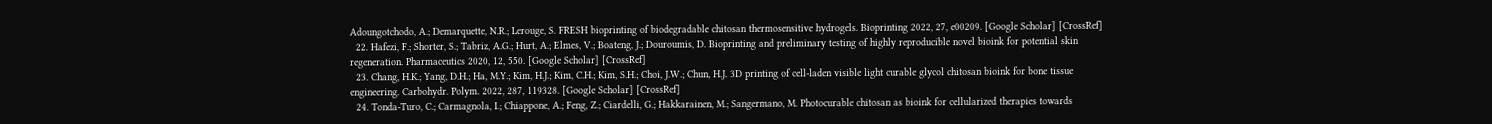Adoungotchodo, A.; Demarquette, N.R.; Lerouge, S. FRESH bioprinting of biodegradable chitosan thermosensitive hydrogels. Bioprinting 2022, 27, e00209. [Google Scholar] [CrossRef]
  22. Hafezi, F.; Shorter, S.; Tabriz, A.G.; Hurt, A.; Elmes, V.; Boateng, J.; Douroumis, D. Bioprinting and preliminary testing of highly reproducible novel bioink for potential skin regeneration. Pharmaceutics 2020, 12, 550. [Google Scholar] [CrossRef]
  23. Chang, H.K.; Yang, D.H.; Ha, M.Y.; Kim, H.J.; Kim, C.H.; Kim, S.H.; Choi, J.W.; Chun, H.J. 3D printing of cell-laden visible light curable glycol chitosan bioink for bone tissue engineering. Carbohydr. Polym. 2022, 287, 119328. [Google Scholar] [CrossRef]
  24. Tonda-Turo, C.; Carmagnola, I.; Chiappone, A.; Feng, Z.; Ciardelli, G.; Hakkarainen, M.; Sangermano, M. Photocurable chitosan as bioink for cellularized therapies towards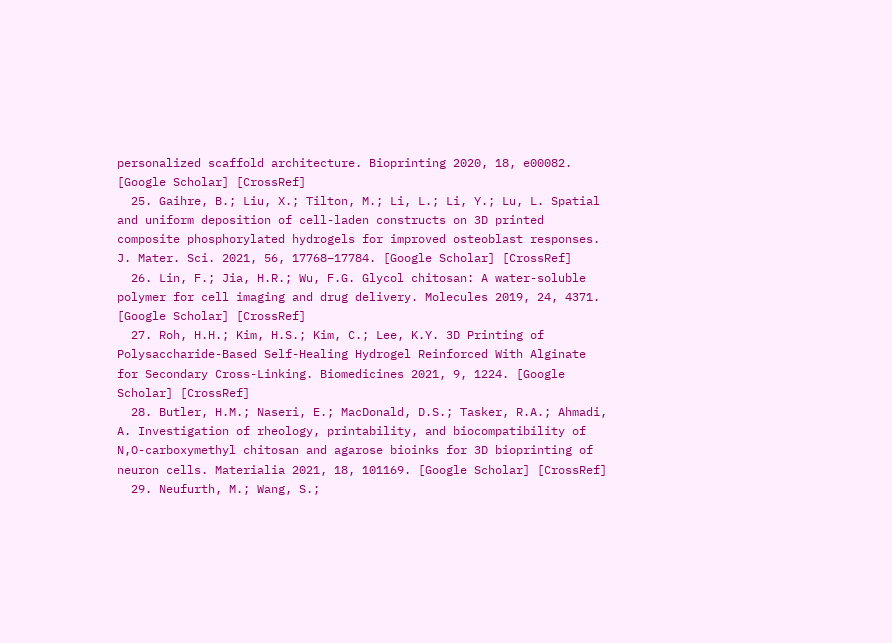personalized scaffold architecture. Bioprinting 2020, 18, e00082. [Google Scholar] [CrossRef]
  25. Gaihre, B.; Liu, X.; Tilton, M.; Li, L.; Li, Y.; Lu, L. Spatial and uniform deposition of cell-laden constructs on 3D printed composite phosphorylated hydrogels for improved osteoblast responses. J. Mater. Sci. 2021, 56, 17768–17784. [Google Scholar] [CrossRef]
  26. Lin, F.; Jia, H.R.; Wu, F.G. Glycol chitosan: A water-soluble polymer for cell imaging and drug delivery. Molecules 2019, 24, 4371. [Google Scholar] [CrossRef]
  27. Roh, H.H.; Kim, H.S.; Kim, C.; Lee, K.Y. 3D Printing of Polysaccharide-Based Self-Healing Hydrogel Reinforced With Alginate for Secondary Cross-Linking. Biomedicines 2021, 9, 1224. [Google Scholar] [CrossRef]
  28. Butler, H.M.; Naseri, E.; MacDonald, D.S.; Tasker, R.A.; Ahmadi, A. Investigation of rheology, printability, and biocompatibility of N,O-carboxymethyl chitosan and agarose bioinks for 3D bioprinting of neuron cells. Materialia 2021, 18, 101169. [Google Scholar] [CrossRef]
  29. Neufurth, M.; Wang, S.;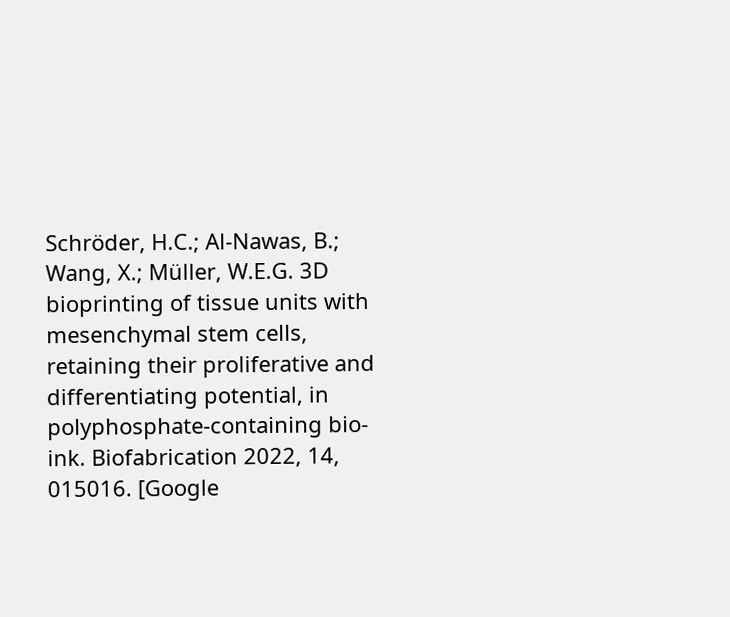Schröder, H.C.; Al-Nawas, B.; Wang, X.; Müller, W.E.G. 3D bioprinting of tissue units with mesenchymal stem cells, retaining their proliferative and differentiating potential, in polyphosphate-containing bio-ink. Biofabrication 2022, 14, 015016. [Google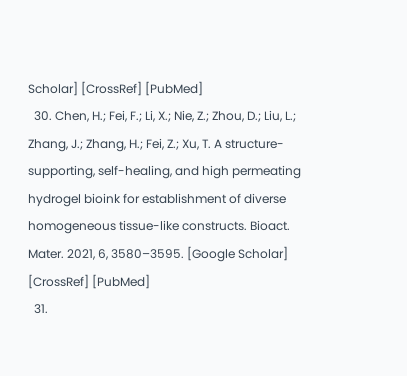Scholar] [CrossRef] [PubMed]
  30. Chen, H.; Fei, F.; Li, X.; Nie, Z.; Zhou, D.; Liu, L.; Zhang, J.; Zhang, H.; Fei, Z.; Xu, T. A structure-supporting, self-healing, and high permeating hydrogel bioink for establishment of diverse homogeneous tissue-like constructs. Bioact. Mater. 2021, 6, 3580–3595. [Google Scholar] [CrossRef] [PubMed]
  31.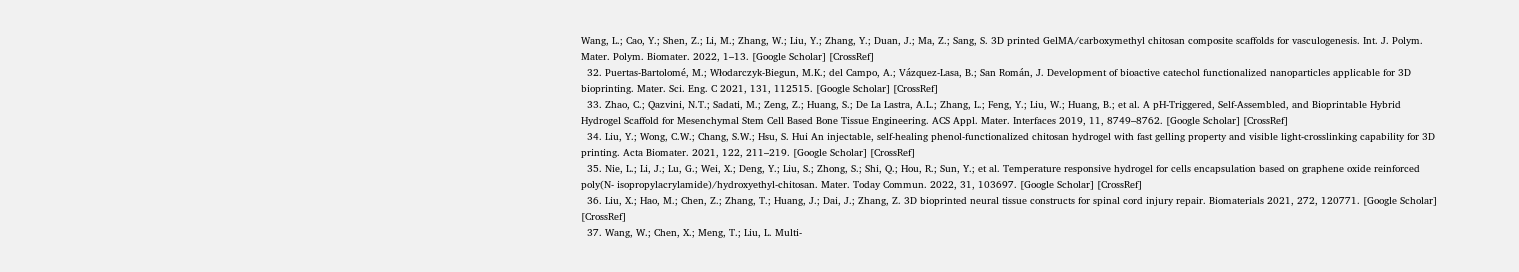Wang, L.; Cao, Y.; Shen, Z.; Li, M.; Zhang, W.; Liu, Y.; Zhang, Y.; Duan, J.; Ma, Z.; Sang, S. 3D printed GelMA/carboxymethyl chitosan composite scaffolds for vasculogenesis. Int. J. Polym. Mater. Polym. Biomater. 2022, 1–13. [Google Scholar] [CrossRef]
  32. Puertas-Bartolomé, M.; Włodarczyk-Biegun, M.K.; del Campo, A.; Vázquez-Lasa, B.; San Román, J. Development of bioactive catechol functionalized nanoparticles applicable for 3D bioprinting. Mater. Sci. Eng. C 2021, 131, 112515. [Google Scholar] [CrossRef]
  33. Zhao, C.; Qazvini, N.T.; Sadati, M.; Zeng, Z.; Huang, S.; De La Lastra, A.L.; Zhang, L.; Feng, Y.; Liu, W.; Huang, B.; et al. A pH-Triggered, Self-Assembled, and Bioprintable Hybrid Hydrogel Scaffold for Mesenchymal Stem Cell Based Bone Tissue Engineering. ACS Appl. Mater. Interfaces 2019, 11, 8749–8762. [Google Scholar] [CrossRef]
  34. Liu, Y.; Wong, C.W.; Chang, S.W.; Hsu, S. Hui An injectable, self-healing phenol-functionalized chitosan hydrogel with fast gelling property and visible light-crosslinking capability for 3D printing. Acta Biomater. 2021, 122, 211–219. [Google Scholar] [CrossRef]
  35. Nie, L.; Li, J.; Lu, G.; Wei, X.; Deng, Y.; Liu, S.; Zhong, S.; Shi, Q.; Hou, R.; Sun, Y.; et al. Temperature responsive hydrogel for cells encapsulation based on graphene oxide reinforced poly(N- isopropylacrylamide)/hydroxyethyl-chitosan. Mater. Today Commun. 2022, 31, 103697. [Google Scholar] [CrossRef]
  36. Liu, X.; Hao, M.; Chen, Z.; Zhang, T.; Huang, J.; Dai, J.; Zhang, Z. 3D bioprinted neural tissue constructs for spinal cord injury repair. Biomaterials 2021, 272, 120771. [Google Scholar] [CrossRef]
  37. Wang, W.; Chen, X.; Meng, T.; Liu, L. Multi-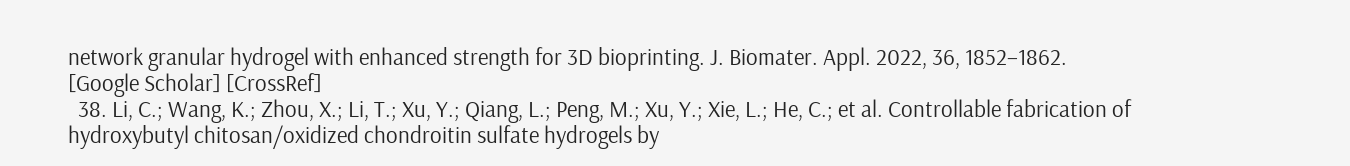network granular hydrogel with enhanced strength for 3D bioprinting. J. Biomater. Appl. 2022, 36, 1852–1862. [Google Scholar] [CrossRef]
  38. Li, C.; Wang, K.; Zhou, X.; Li, T.; Xu, Y.; Qiang, L.; Peng, M.; Xu, Y.; Xie, L.; He, C.; et al. Controllable fabrication of hydroxybutyl chitosan/oxidized chondroitin sulfate hydrogels by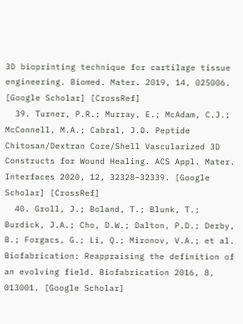3D bioprinting technique for cartilage tissue engineering. Biomed. Mater. 2019, 14, 025006. [Google Scholar] [CrossRef]
  39. Turner, P.R.; Murray, E.; McAdam, C.J.; McConnell, M.A.; Cabral, J.D. Peptide Chitosan/Dextran Core/Shell Vascularized 3D Constructs for Wound Healing. ACS Appl. Mater. Interfaces 2020, 12, 32328–32339. [Google Scholar] [CrossRef]
  40. Groll, J.; Boland, T.; Blunk, T.; Burdick, J.A.; Cho, D.W.; Dalton, P.D.; Derby, B.; Forgacs, G.; Li, Q.; Mironov, V.A.; et al. Biofabrication: Reappraising the definition of an evolving field. Biofabrication 2016, 8, 013001. [Google Scholar]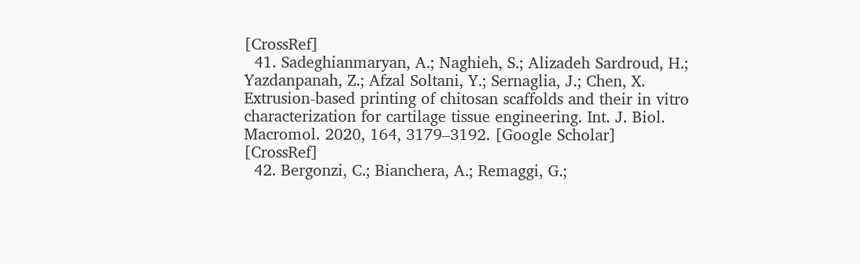[CrossRef]
  41. Sadeghianmaryan, A.; Naghieh, S.; Alizadeh Sardroud, H.; Yazdanpanah, Z.; Afzal Soltani, Y.; Sernaglia, J.; Chen, X. Extrusion-based printing of chitosan scaffolds and their in vitro characterization for cartilage tissue engineering. Int. J. Biol. Macromol. 2020, 164, 3179–3192. [Google Scholar] [CrossRef]
  42. Bergonzi, C.; Bianchera, A.; Remaggi, G.;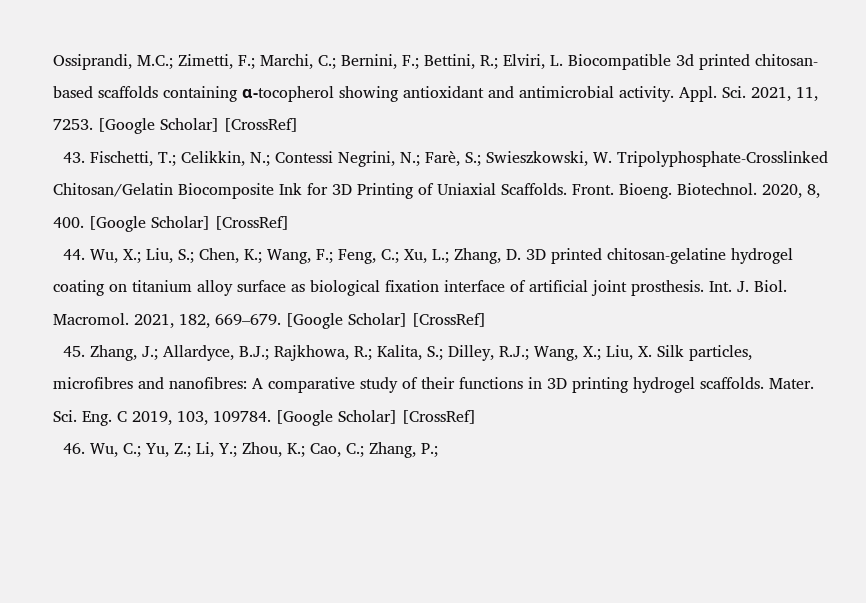Ossiprandi, M.C.; Zimetti, F.; Marchi, C.; Bernini, F.; Bettini, R.; Elviri, L. Biocompatible 3d printed chitosan-based scaffolds containing α-tocopherol showing antioxidant and antimicrobial activity. Appl. Sci. 2021, 11, 7253. [Google Scholar] [CrossRef]
  43. Fischetti, T.; Celikkin, N.; Contessi Negrini, N.; Farè, S.; Swieszkowski, W. Tripolyphosphate-Crosslinked Chitosan/Gelatin Biocomposite Ink for 3D Printing of Uniaxial Scaffolds. Front. Bioeng. Biotechnol. 2020, 8, 400. [Google Scholar] [CrossRef]
  44. Wu, X.; Liu, S.; Chen, K.; Wang, F.; Feng, C.; Xu, L.; Zhang, D. 3D printed chitosan-gelatine hydrogel coating on titanium alloy surface as biological fixation interface of artificial joint prosthesis. Int. J. Biol. Macromol. 2021, 182, 669–679. [Google Scholar] [CrossRef]
  45. Zhang, J.; Allardyce, B.J.; Rajkhowa, R.; Kalita, S.; Dilley, R.J.; Wang, X.; Liu, X. Silk particles, microfibres and nanofibres: A comparative study of their functions in 3D printing hydrogel scaffolds. Mater. Sci. Eng. C 2019, 103, 109784. [Google Scholar] [CrossRef]
  46. Wu, C.; Yu, Z.; Li, Y.; Zhou, K.; Cao, C.; Zhang, P.;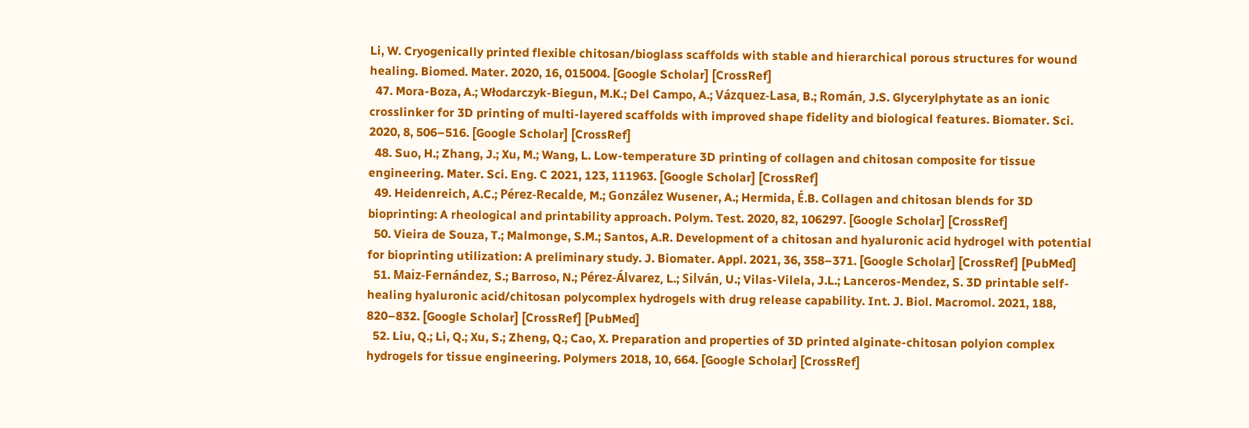Li, W. Cryogenically printed flexible chitosan/bioglass scaffolds with stable and hierarchical porous structures for wound healing. Biomed. Mater. 2020, 16, 015004. [Google Scholar] [CrossRef]
  47. Mora-Boza, A.; Włodarczyk-Biegun, M.K.; Del Campo, A.; Vázquez-Lasa, B.; Román, J.S. Glycerylphytate as an ionic crosslinker for 3D printing of multi-layered scaffolds with improved shape fidelity and biological features. Biomater. Sci. 2020, 8, 506–516. [Google Scholar] [CrossRef]
  48. Suo, H.; Zhang, J.; Xu, M.; Wang, L. Low-temperature 3D printing of collagen and chitosan composite for tissue engineering. Mater. Sci. Eng. C 2021, 123, 111963. [Google Scholar] [CrossRef]
  49. Heidenreich, A.C.; Pérez-Recalde, M.; González Wusener, A.; Hermida, É.B. Collagen and chitosan blends for 3D bioprinting: A rheological and printability approach. Polym. Test. 2020, 82, 106297. [Google Scholar] [CrossRef]
  50. Vieira de Souza, T.; Malmonge, S.M.; Santos, A.R. Development of a chitosan and hyaluronic acid hydrogel with potential for bioprinting utilization: A preliminary study. J. Biomater. Appl. 2021, 36, 358–371. [Google Scholar] [CrossRef] [PubMed]
  51. Maiz-Fernández, S.; Barroso, N.; Pérez-Álvarez, L.; Silván, U.; Vilas-Vilela, J.L.; Lanceros-Mendez, S. 3D printable self-healing hyaluronic acid/chitosan polycomplex hydrogels with drug release capability. Int. J. Biol. Macromol. 2021, 188, 820–832. [Google Scholar] [CrossRef] [PubMed]
  52. Liu, Q.; Li, Q.; Xu, S.; Zheng, Q.; Cao, X. Preparation and properties of 3D printed alginate-chitosan polyion complex hydrogels for tissue engineering. Polymers 2018, 10, 664. [Google Scholar] [CrossRef]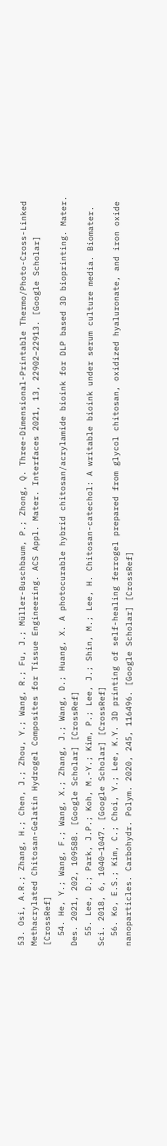53. Osi, A.R.; Zhang, H.; Chen, J.; Zhou, Y.; Wang, R.; Fu, J.; Müller-Buschbaum, P.; Zhong, Q. Three-Dimensional-Printable Thermo/Photo-Cross-Linked Methacrylated Chitosan-Gelatin Hydrogel Composites for Tissue Engineering. ACS Appl. Mater. Interfaces 2021, 13, 22902–22913. [Google Scholar] [CrossRef]
  54. He, Y.; Wang, F.; Wang, X.; Zhang, J.; Wang, D.; Huang, X. A photocurable hybrid chitosan/acrylamide bioink for DLP based 3D bioprinting. Mater. Des. 2021, 202, 109588. [Google Scholar] [CrossRef]
  55. Lee, D.; Park, J.P.; Koh, M.-Y.; Kim, P.; Lee, J.; Shin, M.; Lee, H. Chitosan-catechol: A writable bioink under serum culture media. Biomater. Sci. 2018, 6, 1040–1047. [Google Scholar] [CrossRef]
  56. Ko, E.S.; Kim, C.; Choi, Y.; Lee, K.Y. 3D printing of self-healing ferrogel prepared from glycol chitosan, oxidized hyaluronate, and iron oxide nanoparticles. Carbohydr. Polym. 2020, 245, 116496. [Google Scholar] [CrossRef]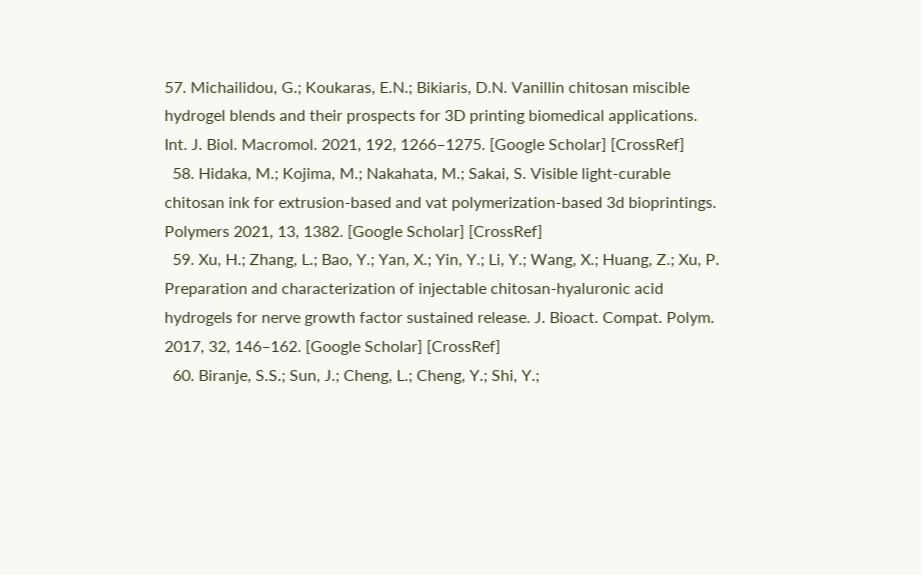57. Michailidou, G.; Koukaras, E.N.; Bikiaris, D.N. Vanillin chitosan miscible hydrogel blends and their prospects for 3D printing biomedical applications. Int. J. Biol. Macromol. 2021, 192, 1266–1275. [Google Scholar] [CrossRef]
  58. Hidaka, M.; Kojima, M.; Nakahata, M.; Sakai, S. Visible light-curable chitosan ink for extrusion-based and vat polymerization-based 3d bioprintings. Polymers 2021, 13, 1382. [Google Scholar] [CrossRef]
  59. Xu, H.; Zhang, L.; Bao, Y.; Yan, X.; Yin, Y.; Li, Y.; Wang, X.; Huang, Z.; Xu, P. Preparation and characterization of injectable chitosan-hyaluronic acid hydrogels for nerve growth factor sustained release. J. Bioact. Compat. Polym. 2017, 32, 146–162. [Google Scholar] [CrossRef]
  60. Biranje, S.S.; Sun, J.; Cheng, L.; Cheng, Y.; Shi, Y.;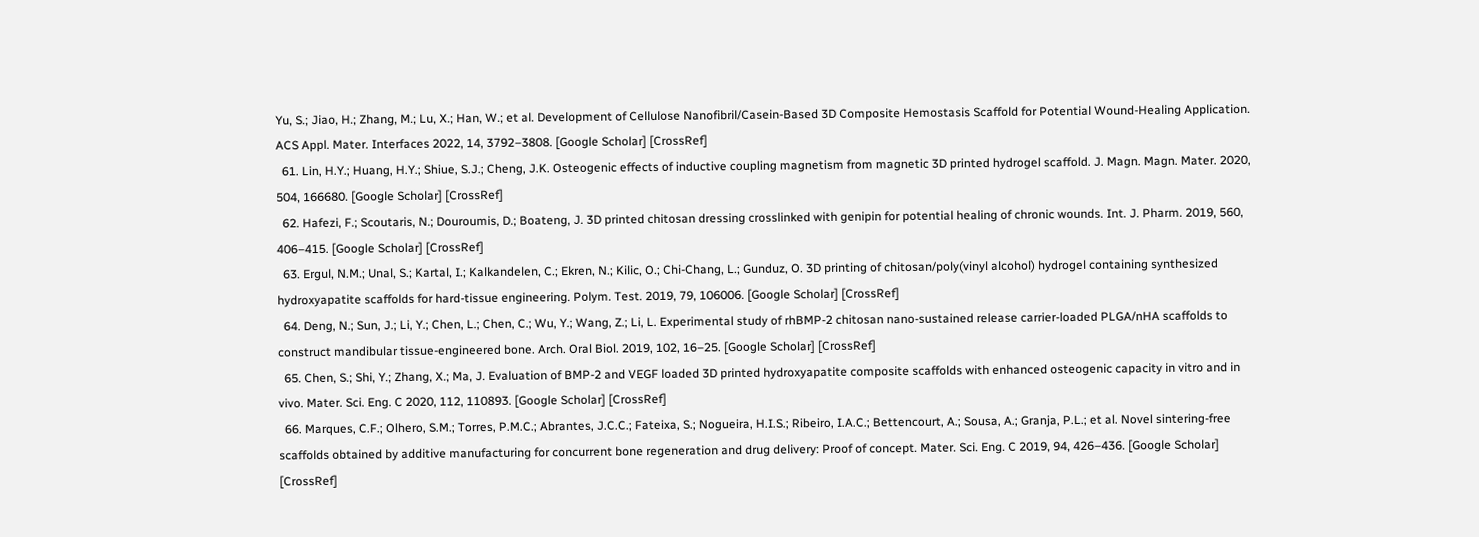Yu, S.; Jiao, H.; Zhang, M.; Lu, X.; Han, W.; et al. Development of Cellulose Nanofibril/Casein-Based 3D Composite Hemostasis Scaffold for Potential Wound-Healing Application. ACS Appl. Mater. Interfaces 2022, 14, 3792–3808. [Google Scholar] [CrossRef]
  61. Lin, H.Y.; Huang, H.Y.; Shiue, S.J.; Cheng, J.K. Osteogenic effects of inductive coupling magnetism from magnetic 3D printed hydrogel scaffold. J. Magn. Magn. Mater. 2020, 504, 166680. [Google Scholar] [CrossRef]
  62. Hafezi, F.; Scoutaris, N.; Douroumis, D.; Boateng, J. 3D printed chitosan dressing crosslinked with genipin for potential healing of chronic wounds. Int. J. Pharm. 2019, 560, 406–415. [Google Scholar] [CrossRef]
  63. Ergul, N.M.; Unal, S.; Kartal, I.; Kalkandelen, C.; Ekren, N.; Kilic, O.; Chi-Chang, L.; Gunduz, O. 3D printing of chitosan/poly(vinyl alcohol) hydrogel containing synthesized hydroxyapatite scaffolds for hard-tissue engineering. Polym. Test. 2019, 79, 106006. [Google Scholar] [CrossRef]
  64. Deng, N.; Sun, J.; Li, Y.; Chen, L.; Chen, C.; Wu, Y.; Wang, Z.; Li, L. Experimental study of rhBMP-2 chitosan nano-sustained release carrier-loaded PLGA/nHA scaffolds to construct mandibular tissue-engineered bone. Arch. Oral Biol. 2019, 102, 16–25. [Google Scholar] [CrossRef]
  65. Chen, S.; Shi, Y.; Zhang, X.; Ma, J. Evaluation of BMP-2 and VEGF loaded 3D printed hydroxyapatite composite scaffolds with enhanced osteogenic capacity in vitro and in vivo. Mater. Sci. Eng. C 2020, 112, 110893. [Google Scholar] [CrossRef]
  66. Marques, C.F.; Olhero, S.M.; Torres, P.M.C.; Abrantes, J.C.C.; Fateixa, S.; Nogueira, H.I.S.; Ribeiro, I.A.C.; Bettencourt, A.; Sousa, A.; Granja, P.L.; et al. Novel sintering-free scaffolds obtained by additive manufacturing for concurrent bone regeneration and drug delivery: Proof of concept. Mater. Sci. Eng. C 2019, 94, 426–436. [Google Scholar] [CrossRef]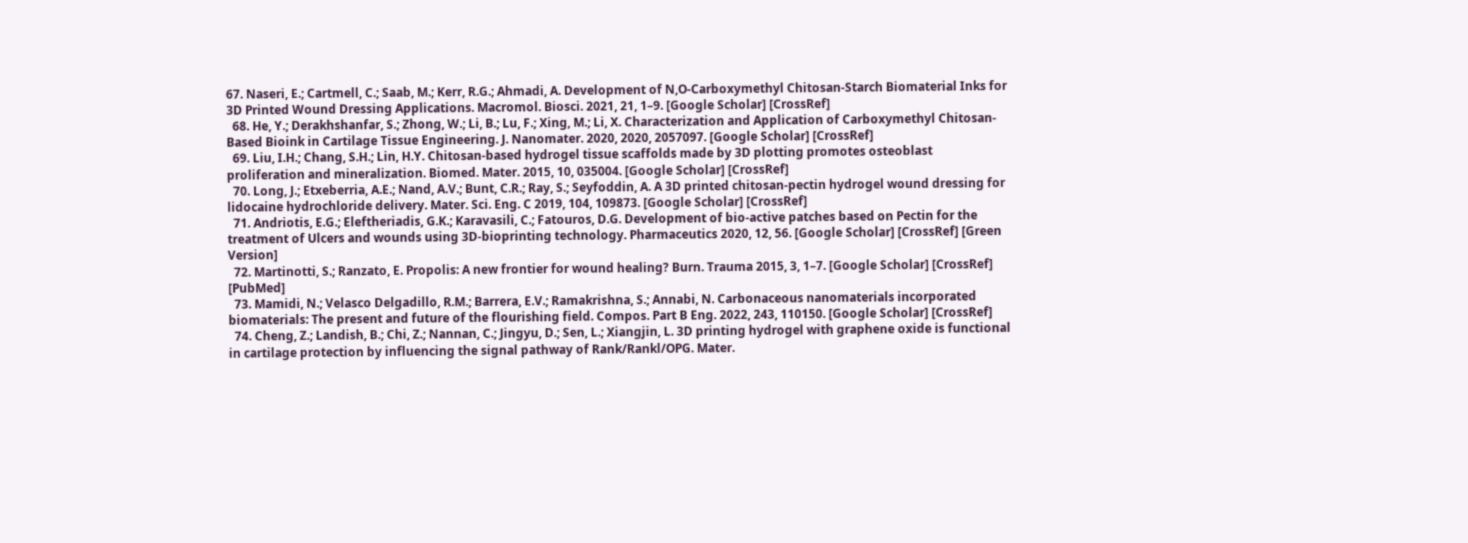67. Naseri, E.; Cartmell, C.; Saab, M.; Kerr, R.G.; Ahmadi, A. Development of N,O-Carboxymethyl Chitosan-Starch Biomaterial Inks for 3D Printed Wound Dressing Applications. Macromol. Biosci. 2021, 21, 1–9. [Google Scholar] [CrossRef]
  68. He, Y.; Derakhshanfar, S.; Zhong, W.; Li, B.; Lu, F.; Xing, M.; Li, X. Characterization and Application of Carboxymethyl Chitosan-Based Bioink in Cartilage Tissue Engineering. J. Nanomater. 2020, 2020, 2057097. [Google Scholar] [CrossRef]
  69. Liu, I.H.; Chang, S.H.; Lin, H.Y. Chitosan-based hydrogel tissue scaffolds made by 3D plotting promotes osteoblast proliferation and mineralization. Biomed. Mater. 2015, 10, 035004. [Google Scholar] [CrossRef]
  70. Long, J.; Etxeberria, A.E.; Nand, A.V.; Bunt, C.R.; Ray, S.; Seyfoddin, A. A 3D printed chitosan-pectin hydrogel wound dressing for lidocaine hydrochloride delivery. Mater. Sci. Eng. C 2019, 104, 109873. [Google Scholar] [CrossRef]
  71. Andriotis, E.G.; Eleftheriadis, G.K.; Karavasili, C.; Fatouros, D.G. Development of bio-active patches based on Pectin for the treatment of Ulcers and wounds using 3D-bioprinting technology. Pharmaceutics 2020, 12, 56. [Google Scholar] [CrossRef] [Green Version]
  72. Martinotti, S.; Ranzato, E. Propolis: A new frontier for wound healing? Burn. Trauma 2015, 3, 1–7. [Google Scholar] [CrossRef] [PubMed]
  73. Mamidi, N.; Velasco Delgadillo, R.M.; Barrera, E.V.; Ramakrishna, S.; Annabi, N. Carbonaceous nanomaterials incorporated biomaterials: The present and future of the flourishing field. Compos. Part B Eng. 2022, 243, 110150. [Google Scholar] [CrossRef]
  74. Cheng, Z.; Landish, B.; Chi, Z.; Nannan, C.; Jingyu, D.; Sen, L.; Xiangjin, L. 3D printing hydrogel with graphene oxide is functional in cartilage protection by influencing the signal pathway of Rank/Rankl/OPG. Mater.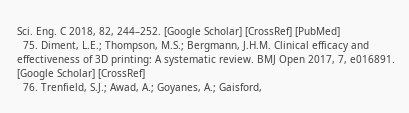Sci. Eng. C 2018, 82, 244–252. [Google Scholar] [CrossRef] [PubMed]
  75. Diment, L.E.; Thompson, M.S.; Bergmann, J.H.M. Clinical efficacy and effectiveness of 3D printing: A systematic review. BMJ Open 2017, 7, e016891. [Google Scholar] [CrossRef]
  76. Trenfield, S.J.; Awad, A.; Goyanes, A.; Gaisford,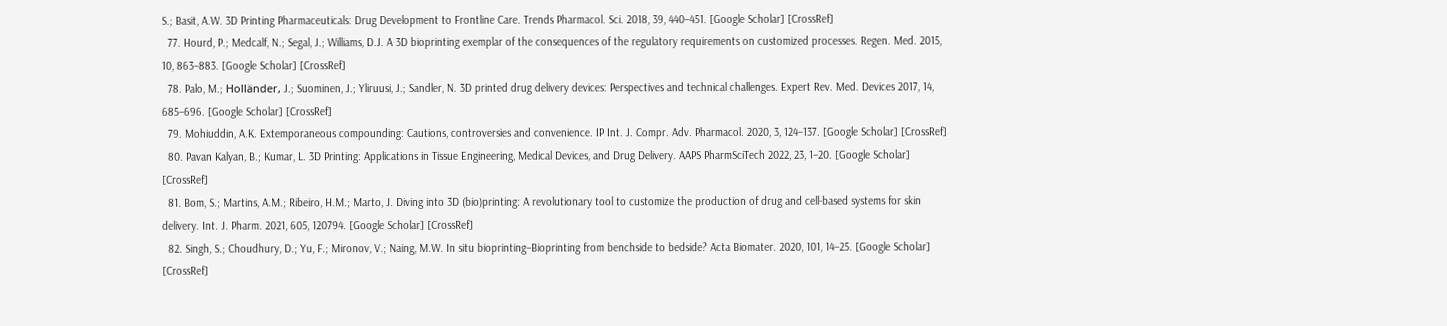S.; Basit, A.W. 3D Printing Pharmaceuticals: Drug Development to Frontline Care. Trends Pharmacol. Sci. 2018, 39, 440–451. [Google Scholar] [CrossRef]
  77. Hourd, P.; Medcalf, N.; Segal, J.; Williams, D.J. A 3D bioprinting exemplar of the consequences of the regulatory requirements on customized processes. Regen. Med. 2015, 10, 863–883. [Google Scholar] [CrossRef]
  78. Palo, M.; Holländer, J.; Suominen, J.; Yliruusi, J.; Sandler, N. 3D printed drug delivery devices: Perspectives and technical challenges. Expert Rev. Med. Devices 2017, 14, 685–696. [Google Scholar] [CrossRef]
  79. Mohiuddin, A.K. Extemporaneous compounding: Cautions, controversies and convenience. IP Int. J. Compr. Adv. Pharmacol. 2020, 3, 124–137. [Google Scholar] [CrossRef]
  80. Pavan Kalyan, B.; Kumar, L. 3D Printing: Applications in Tissue Engineering, Medical Devices, and Drug Delivery. AAPS PharmSciTech 2022, 23, 1–20. [Google Scholar] [CrossRef]
  81. Bom, S.; Martins, A.M.; Ribeiro, H.M.; Marto, J. Diving into 3D (bio)printing: A revolutionary tool to customize the production of drug and cell-based systems for skin delivery. Int. J. Pharm. 2021, 605, 120794. [Google Scholar] [CrossRef]
  82. Singh, S.; Choudhury, D.; Yu, F.; Mironov, V.; Naing, M.W. In situ bioprinting–Bioprinting from benchside to bedside? Acta Biomater. 2020, 101, 14–25. [Google Scholar] [CrossRef]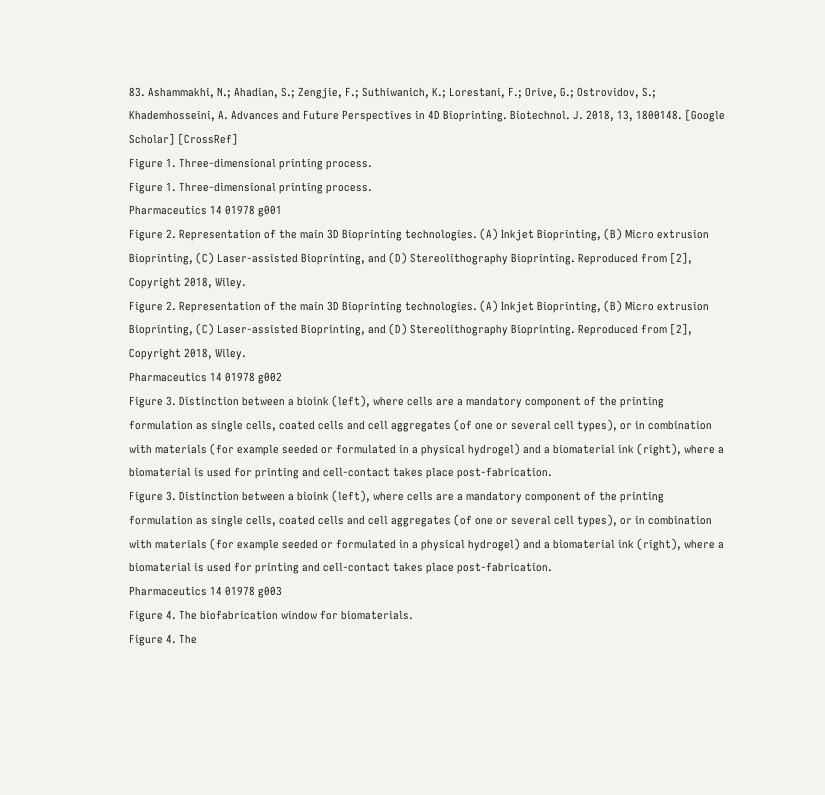83. Ashammakhi, N.; Ahadian, S.; Zengjie, F.; Suthiwanich, K.; Lorestani, F.; Orive, G.; Ostrovidov, S.; Khademhosseini, A. Advances and Future Perspectives in 4D Bioprinting. Biotechnol. J. 2018, 13, 1800148. [Google Scholar] [CrossRef]
Figure 1. Three-dimensional printing process.
Figure 1. Three-dimensional printing process.
Pharmaceutics 14 01978 g001
Figure 2. Representation of the main 3D Bioprinting technologies. (A) Inkjet Bioprinting, (B) Micro extrusion Bioprinting, (C) Laser-assisted Bioprinting, and (D) Stereolithography Bioprinting. Reproduced from [2], Copyright 2018, Wiley.
Figure 2. Representation of the main 3D Bioprinting technologies. (A) Inkjet Bioprinting, (B) Micro extrusion Bioprinting, (C) Laser-assisted Bioprinting, and (D) Stereolithography Bioprinting. Reproduced from [2], Copyright 2018, Wiley.
Pharmaceutics 14 01978 g002
Figure 3. Distinction between a bioink (left), where cells are a mandatory component of the printing formulation as single cells, coated cells and cell aggregates (of one or several cell types), or in combination with materials (for example seeded or formulated in a physical hydrogel) and a biomaterial ink (right), where a biomaterial is used for printing and cell-contact takes place post-fabrication.
Figure 3. Distinction between a bioink (left), where cells are a mandatory component of the printing formulation as single cells, coated cells and cell aggregates (of one or several cell types), or in combination with materials (for example seeded or formulated in a physical hydrogel) and a biomaterial ink (right), where a biomaterial is used for printing and cell-contact takes place post-fabrication.
Pharmaceutics 14 01978 g003
Figure 4. The biofabrication window for biomaterials.
Figure 4. The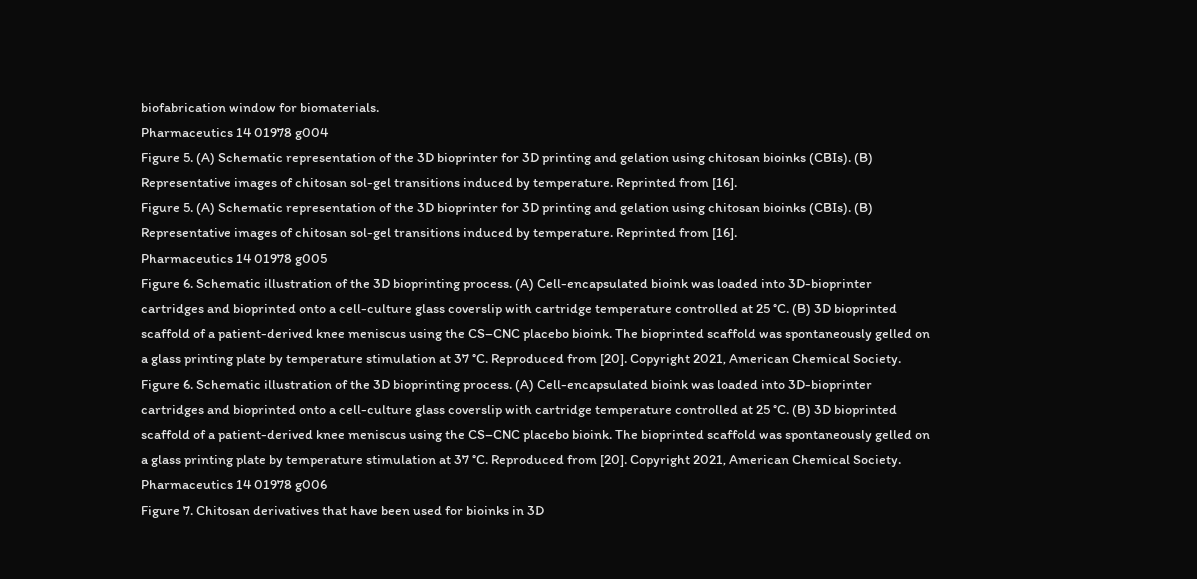biofabrication window for biomaterials.
Pharmaceutics 14 01978 g004
Figure 5. (A) Schematic representation of the 3D bioprinter for 3D printing and gelation using chitosan bioinks (CBIs). (B) Representative images of chitosan sol-gel transitions induced by temperature. Reprinted from [16].
Figure 5. (A) Schematic representation of the 3D bioprinter for 3D printing and gelation using chitosan bioinks (CBIs). (B) Representative images of chitosan sol-gel transitions induced by temperature. Reprinted from [16].
Pharmaceutics 14 01978 g005
Figure 6. Schematic illustration of the 3D bioprinting process. (A) Cell-encapsulated bioink was loaded into 3D-bioprinter cartridges and bioprinted onto a cell-culture glass coverslip with cartridge temperature controlled at 25 °C. (B) 3D bioprinted scaffold of a patient-derived knee meniscus using the CS–CNC placebo bioink. The bioprinted scaffold was spontaneously gelled on a glass printing plate by temperature stimulation at 37 °C. Reproduced from [20]. Copyright 2021, American Chemical Society.
Figure 6. Schematic illustration of the 3D bioprinting process. (A) Cell-encapsulated bioink was loaded into 3D-bioprinter cartridges and bioprinted onto a cell-culture glass coverslip with cartridge temperature controlled at 25 °C. (B) 3D bioprinted scaffold of a patient-derived knee meniscus using the CS–CNC placebo bioink. The bioprinted scaffold was spontaneously gelled on a glass printing plate by temperature stimulation at 37 °C. Reproduced from [20]. Copyright 2021, American Chemical Society.
Pharmaceutics 14 01978 g006
Figure 7. Chitosan derivatives that have been used for bioinks in 3D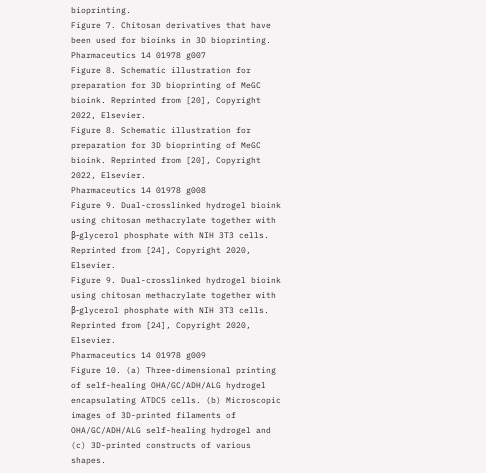bioprinting.
Figure 7. Chitosan derivatives that have been used for bioinks in 3D bioprinting.
Pharmaceutics 14 01978 g007
Figure 8. Schematic illustration for preparation for 3D bioprinting of MeGC bioink. Reprinted from [20], Copyright 2022, Elsevier.
Figure 8. Schematic illustration for preparation for 3D bioprinting of MeGC bioink. Reprinted from [20], Copyright 2022, Elsevier.
Pharmaceutics 14 01978 g008
Figure 9. Dual-crosslinked hydrogel bioink using chitosan methacrylate together with β-glycerol phosphate with NIH 3T3 cells. Reprinted from [24], Copyright 2020, Elsevier.
Figure 9. Dual-crosslinked hydrogel bioink using chitosan methacrylate together with β-glycerol phosphate with NIH 3T3 cells. Reprinted from [24], Copyright 2020, Elsevier.
Pharmaceutics 14 01978 g009
Figure 10. (a) Three-dimensional printing of self-healing OHA/GC/ADH/ALG hydrogel encapsulating ATDC5 cells. (b) Microscopic images of 3D-printed filaments of OHA/GC/ADH/ALG self-healing hydrogel and (c) 3D-printed constructs of various shapes.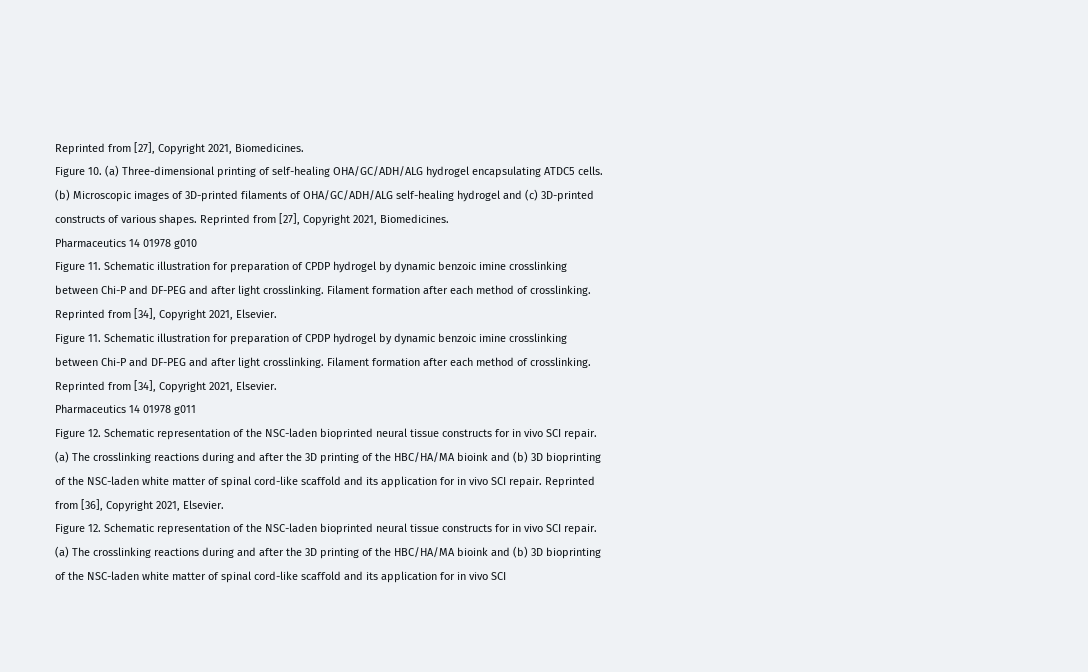Reprinted from [27], Copyright 2021, Biomedicines.
Figure 10. (a) Three-dimensional printing of self-healing OHA/GC/ADH/ALG hydrogel encapsulating ATDC5 cells. (b) Microscopic images of 3D-printed filaments of OHA/GC/ADH/ALG self-healing hydrogel and (c) 3D-printed constructs of various shapes. Reprinted from [27], Copyright 2021, Biomedicines.
Pharmaceutics 14 01978 g010
Figure 11. Schematic illustration for preparation of CPDP hydrogel by dynamic benzoic imine crosslinking between Chi-P and DF-PEG and after light crosslinking. Filament formation after each method of crosslinking. Reprinted from [34], Copyright 2021, Elsevier.
Figure 11. Schematic illustration for preparation of CPDP hydrogel by dynamic benzoic imine crosslinking between Chi-P and DF-PEG and after light crosslinking. Filament formation after each method of crosslinking. Reprinted from [34], Copyright 2021, Elsevier.
Pharmaceutics 14 01978 g011
Figure 12. Schematic representation of the NSC-laden bioprinted neural tissue constructs for in vivo SCI repair. (a) The crosslinking reactions during and after the 3D printing of the HBC/HA/MA bioink and (b) 3D bioprinting of the NSC-laden white matter of spinal cord-like scaffold and its application for in vivo SCI repair. Reprinted from [36], Copyright 2021, Elsevier.
Figure 12. Schematic representation of the NSC-laden bioprinted neural tissue constructs for in vivo SCI repair. (a) The crosslinking reactions during and after the 3D printing of the HBC/HA/MA bioink and (b) 3D bioprinting of the NSC-laden white matter of spinal cord-like scaffold and its application for in vivo SCI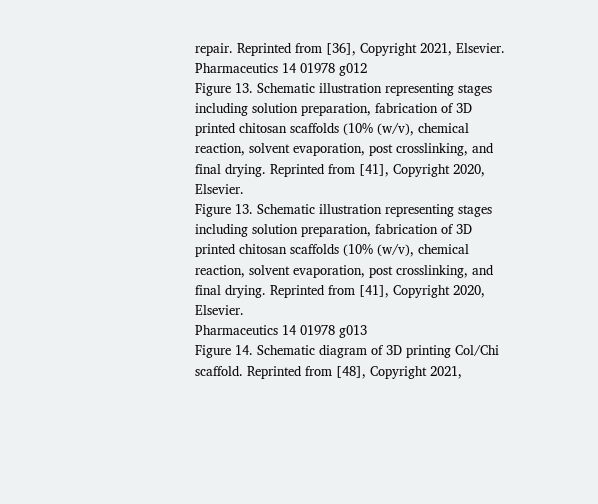repair. Reprinted from [36], Copyright 2021, Elsevier.
Pharmaceutics 14 01978 g012
Figure 13. Schematic illustration representing stages including solution preparation, fabrication of 3D printed chitosan scaffolds (10% (w/v), chemical reaction, solvent evaporation, post crosslinking, and final drying. Reprinted from [41], Copyright 2020, Elsevier.
Figure 13. Schematic illustration representing stages including solution preparation, fabrication of 3D printed chitosan scaffolds (10% (w/v), chemical reaction, solvent evaporation, post crosslinking, and final drying. Reprinted from [41], Copyright 2020, Elsevier.
Pharmaceutics 14 01978 g013
Figure 14. Schematic diagram of 3D printing Col/Chi scaffold. Reprinted from [48], Copyright 2021,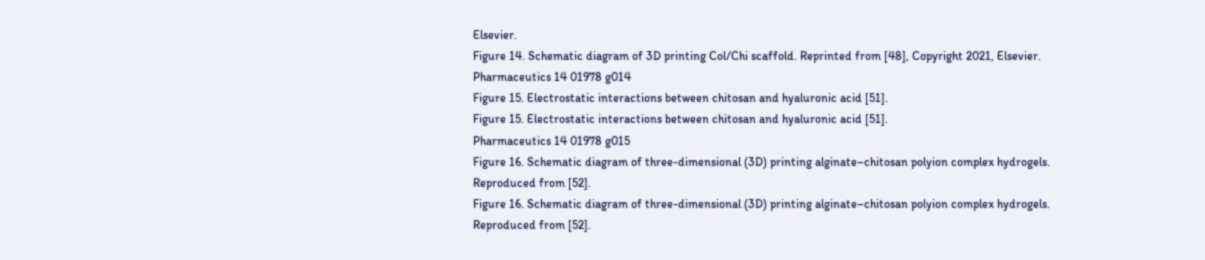Elsevier.
Figure 14. Schematic diagram of 3D printing Col/Chi scaffold. Reprinted from [48], Copyright 2021, Elsevier.
Pharmaceutics 14 01978 g014
Figure 15. Electrostatic interactions between chitosan and hyaluronic acid [51].
Figure 15. Electrostatic interactions between chitosan and hyaluronic acid [51].
Pharmaceutics 14 01978 g015
Figure 16. Schematic diagram of three-dimensional (3D) printing alginate–chitosan polyion complex hydrogels. Reproduced from [52].
Figure 16. Schematic diagram of three-dimensional (3D) printing alginate–chitosan polyion complex hydrogels. Reproduced from [52].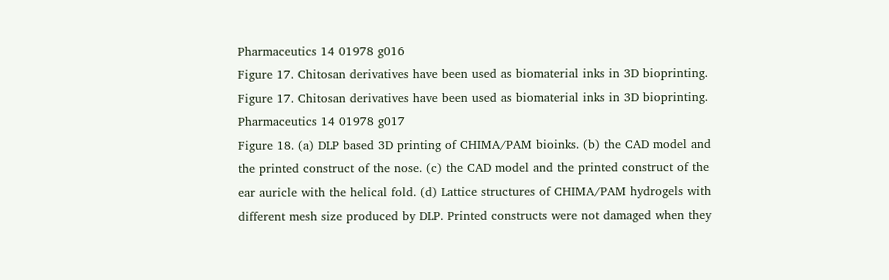Pharmaceutics 14 01978 g016
Figure 17. Chitosan derivatives have been used as biomaterial inks in 3D bioprinting.
Figure 17. Chitosan derivatives have been used as biomaterial inks in 3D bioprinting.
Pharmaceutics 14 01978 g017
Figure 18. (a) DLP based 3D printing of CHIMA/PAM bioinks. (b) the CAD model and the printed construct of the nose. (c) the CAD model and the printed construct of the ear auricle with the helical fold. (d) Lattice structures of CHIMA/PAM hydrogels with different mesh size produced by DLP. Printed constructs were not damaged when they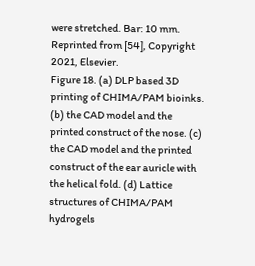were stretched. Bar: 10 mm. Reprinted from [54], Copyright 2021, Elsevier.
Figure 18. (a) DLP based 3D printing of CHIMA/PAM bioinks. (b) the CAD model and the printed construct of the nose. (c) the CAD model and the printed construct of the ear auricle with the helical fold. (d) Lattice structures of CHIMA/PAM hydrogels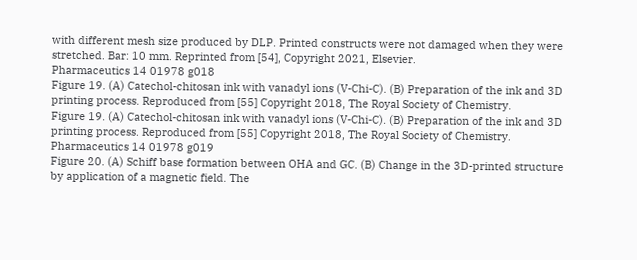with different mesh size produced by DLP. Printed constructs were not damaged when they were stretched. Bar: 10 mm. Reprinted from [54], Copyright 2021, Elsevier.
Pharmaceutics 14 01978 g018
Figure 19. (A) Catechol-chitosan ink with vanadyl ions (V-Chi-C). (B) Preparation of the ink and 3D printing process. Reproduced from [55] Copyright 2018, The Royal Society of Chemistry.
Figure 19. (A) Catechol-chitosan ink with vanadyl ions (V-Chi-C). (B) Preparation of the ink and 3D printing process. Reproduced from [55] Copyright 2018, The Royal Society of Chemistry.
Pharmaceutics 14 01978 g019
Figure 20. (A) Schiff base formation between OHA and GC. (B) Change in the 3D-printed structure by application of a magnetic field. The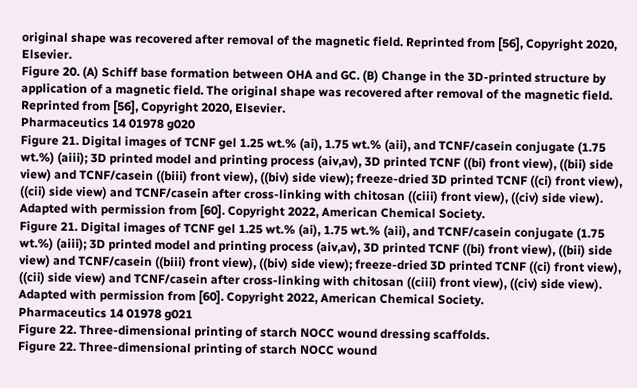original shape was recovered after removal of the magnetic field. Reprinted from [56], Copyright 2020, Elsevier.
Figure 20. (A) Schiff base formation between OHA and GC. (B) Change in the 3D-printed structure by application of a magnetic field. The original shape was recovered after removal of the magnetic field. Reprinted from [56], Copyright 2020, Elsevier.
Pharmaceutics 14 01978 g020
Figure 21. Digital images of TCNF gel 1.25 wt.% (ai), 1.75 wt.% (aii), and TCNF/casein conjugate (1.75 wt.%) (aiii); 3D printed model and printing process (aiv,av), 3D printed TCNF ((bi) front view), ((bii) side view) and TCNF/casein ((biii) front view), ((biv) side view); freeze-dried 3D printed TCNF ((ci) front view), ((cii) side view) and TCNF/casein after cross-linking with chitosan ((ciii) front view), ((civ) side view). Adapted with permission from [60]. Copyright 2022, American Chemical Society.
Figure 21. Digital images of TCNF gel 1.25 wt.% (ai), 1.75 wt.% (aii), and TCNF/casein conjugate (1.75 wt.%) (aiii); 3D printed model and printing process (aiv,av), 3D printed TCNF ((bi) front view), ((bii) side view) and TCNF/casein ((biii) front view), ((biv) side view); freeze-dried 3D printed TCNF ((ci) front view), ((cii) side view) and TCNF/casein after cross-linking with chitosan ((ciii) front view), ((civ) side view). Adapted with permission from [60]. Copyright 2022, American Chemical Society.
Pharmaceutics 14 01978 g021
Figure 22. Three-dimensional printing of starch NOCC wound dressing scaffolds.
Figure 22. Three-dimensional printing of starch NOCC wound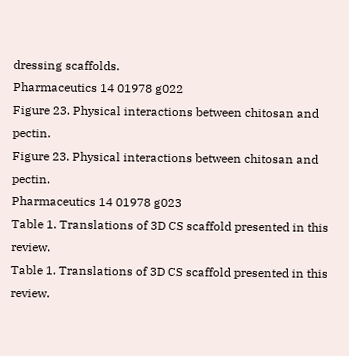dressing scaffolds.
Pharmaceutics 14 01978 g022
Figure 23. Physical interactions between chitosan and pectin.
Figure 23. Physical interactions between chitosan and pectin.
Pharmaceutics 14 01978 g023
Table 1. Translations of 3D CS scaffold presented in this review.
Table 1. Translations of 3D CS scaffold presented in this review.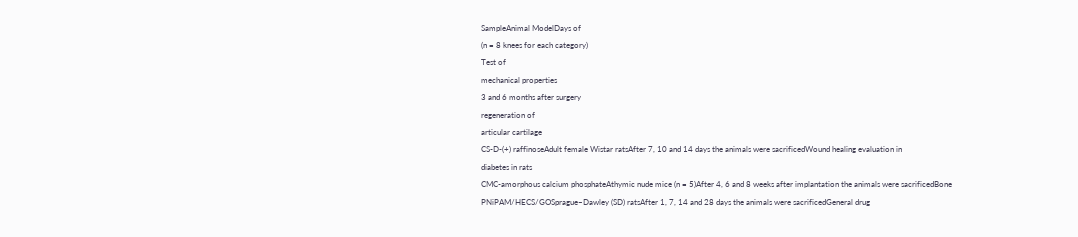SampleAnimal ModelDays of
(n = 8 knees for each category)
Test of
mechanical properties
3 and 6 months after surgery
regeneration of
articular cartilage
CS-D-(+) raffinoseAdult female Wistar ratsAfter 7, 10 and 14 days the animals were sacrificedWound healing evaluation in
diabetes in rats
CMC-amorphous calcium phosphateAthymic nude mice (n = 5)After 4, 6 and 8 weeks after implantation the animals were sacrificedBone
PNiPAM/HECS/GOSprague–Dawley (SD) ratsAfter 1, 7, 14 and 28 days the animals were sacrificedGeneral drug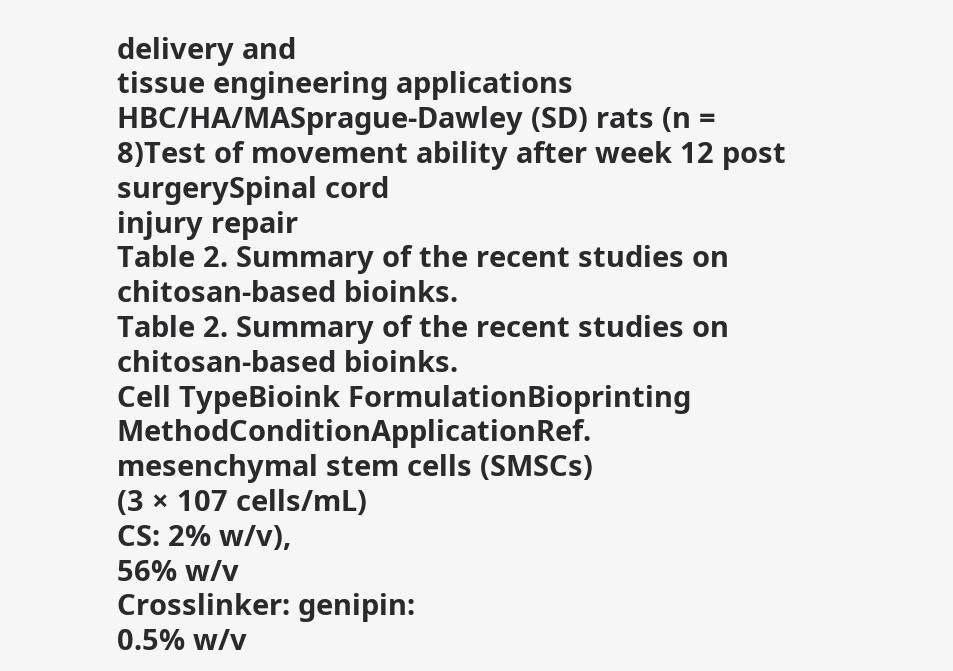delivery and
tissue engineering applications
HBC/HA/MASprague-Dawley (SD) rats (n = 8)Test of movement ability after week 12 post surgerySpinal cord
injury repair
Table 2. Summary of the recent studies on chitosan-based bioinks.
Table 2. Summary of the recent studies on chitosan-based bioinks.
Cell TypeBioink FormulationBioprinting MethodConditionApplicationRef.
mesenchymal stem cells (SMSCs)
(3 × 107 cells/mL)
CS: 2% w/v),
56% w/v
Crosslinker: genipin:
0.5% w/v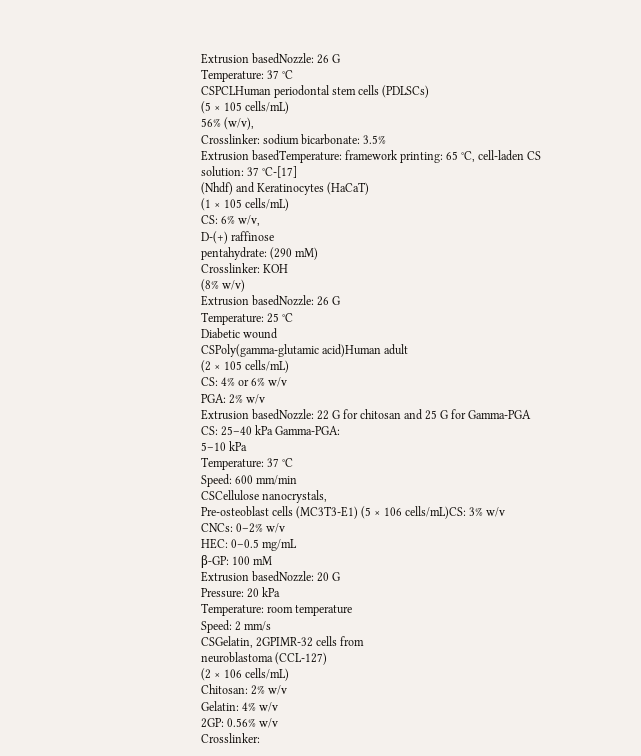Extrusion basedNozzle: 26 G
Temperature: 37 °C
CSPCLHuman periodontal stem cells (PDLSCs)
(5 × 105 cells/mL)
56% (w/v),
Crosslinker: sodium bicarbonate: 3.5%
Extrusion basedTemperature: framework printing: 65 °C, cell-laden CS solution: 37 °C-[17]
(Nhdf) and Keratinocytes (HaCaT)
(1 × 105 cells/mL)
CS: 6% w/v,
D-(+) raffinose
pentahydrate: (290 mM)
Crosslinker: KOH
(8% w/v)
Extrusion basedNozzle: 26 G
Temperature: 25 °C
Diabetic wound
CSPoly(gamma-glutamic acid)Human adult
(2 × 105 cells/mL)
CS: 4% or 6% w/v
PGA: 2% w/v
Extrusion basedNozzle: 22 G for chitosan and 25 G for Gamma-PGA
CS: 25–40 kPa Gamma-PGA:
5–10 kPa
Temperature: 37 °C
Speed: 600 mm/min
CSCellulose nanocrystals,
Pre-osteoblast cells (MC3T3-E1) (5 × 106 cells/mL)CS: 3% w/v
CNCs: 0–2% w/v
HEC: 0–0.5 mg/mL
β-GP: 100 mM
Extrusion basedNozzle: 20 G
Pressure: 20 kPa
Temperature: room temperature
Speed: 2 mm/s
CSGelatin, 2GPIMR-32 cells from
neuroblastoma (CCL-127)
(2 × 106 cells/mL)
Chitosan: 2% w/v
Gelatin: 4% w/v
2GP: 0.56% w/v
Crosslinker: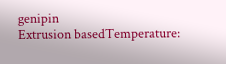genipin
Extrusion basedTemperature: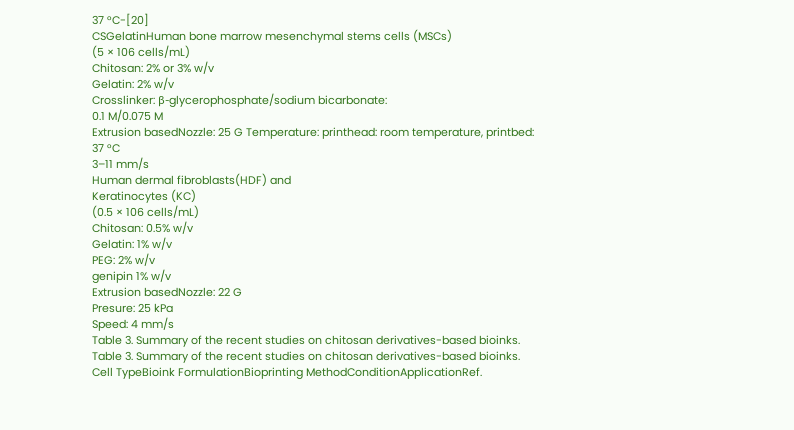37 °C-[20]
CSGelatinHuman bone marrow mesenchymal stems cells (MSCs)
(5 × 106 cells/mL)
Chitosan: 2% or 3% w/v
Gelatin: 2% w/v
Crosslinker: β-glycerophosphate/sodium bicarbonate:
0.1 M/0.075 M
Extrusion basedNozzle: 25 G Temperature: printhead: room temperature, printbed: 37 °C
3–11 mm/s
Human dermal fibroblasts(HDF) and
Keratinocytes (KC)
(0.5 × 106 cells/mL)
Chitosan: 0.5% w/v
Gelatin: 1% w/v
PEG: 2% w/v
genipin 1% w/v
Extrusion basedNozzle: 22 G
Presure: 25 kPa
Speed: 4 mm/s
Table 3. Summary of the recent studies on chitosan derivatives-based bioinks.
Table 3. Summary of the recent studies on chitosan derivatives-based bioinks.
Cell TypeBioink FormulationBioprinting MethodConditionApplicationRef.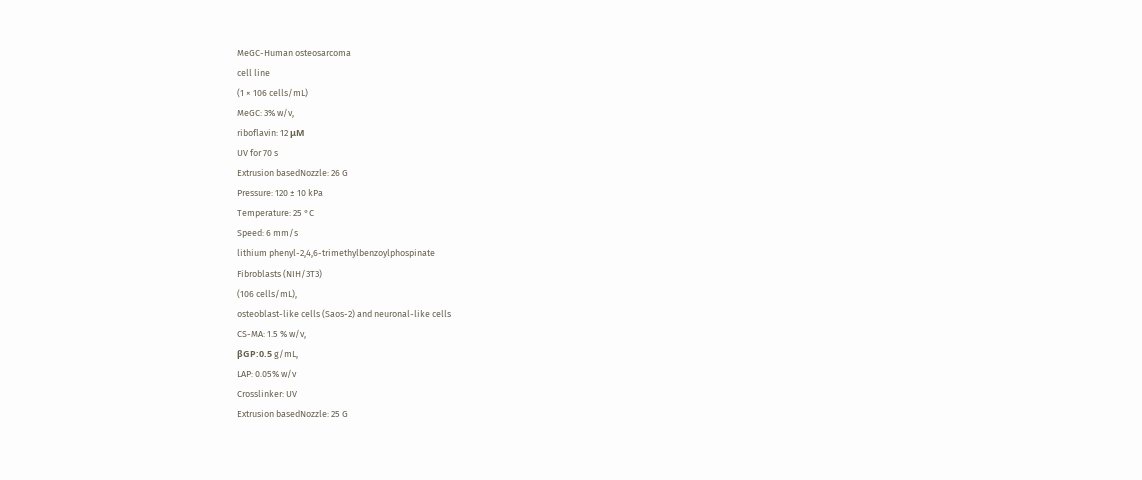MeGC-Human osteosarcoma
cell line
(1 × 106 cells/mL)
MeGC: 3% w/v,
riboflavin: 12 μΜ
UV for 70 s
Extrusion basedNozzle: 26 G
Pressure: 120 ± 10 kPa
Temperature: 25 °C
Speed: 6 mm/s
lithium phenyl-2,4,6-trimethylbenzoylphospinate
Fibroblasts (NIH/3T3)
(106 cells/mL),
osteoblast-like cells (Saos-2) and neuronal-like cells
CS-MA: 1.5 % w/v,
βGP:0.5 g/mL,
LAP: 0.05% w/v
Crosslinker: UV
Extrusion basedNozzle: 25 G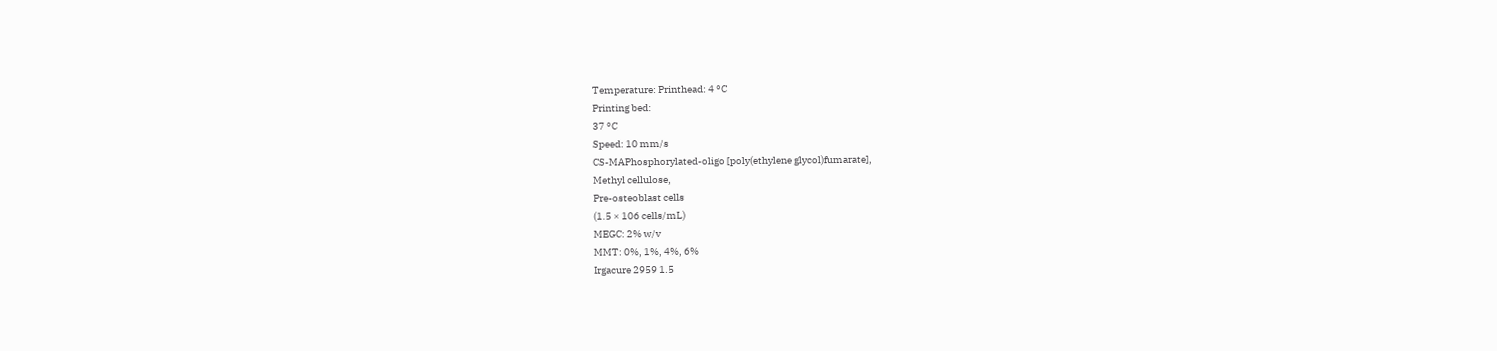Temperature: Printhead: 4 °C
Printing bed:
37 °C
Speed: 10 mm/s
CS-MAPhosphorylated-oligo [poly(ethylene glycol)fumarate],
Methyl cellulose,
Pre-osteoblast cells
(1.5 × 106 cells/mL)
MEGC: 2% w/v
MMT: 0%, 1%, 4%, 6%
Irgacure 2959 1.5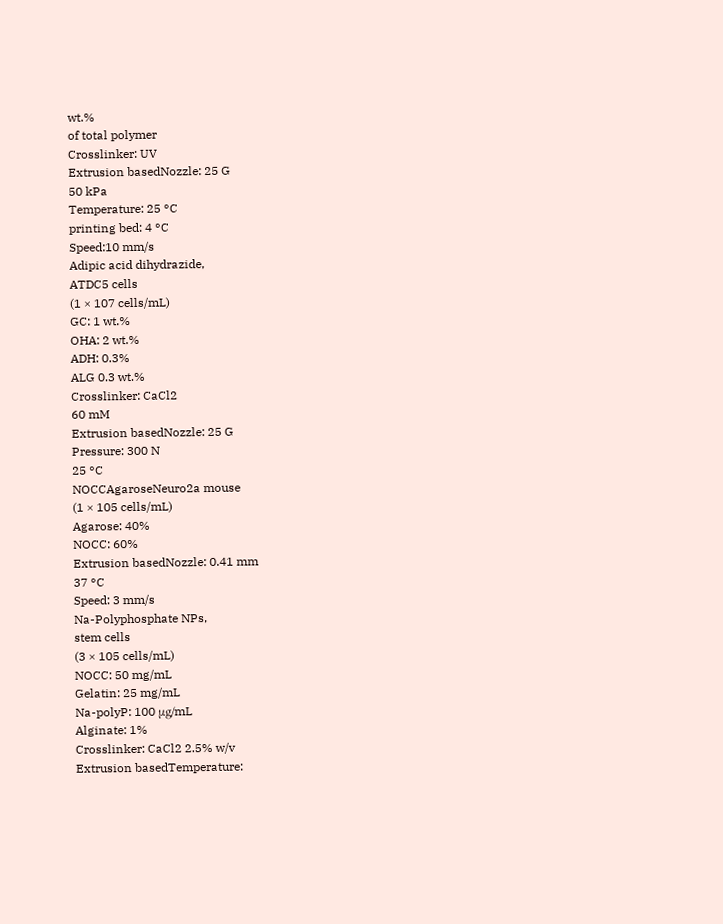wt.%
of total polymer
Crosslinker: UV
Extrusion basedNozzle: 25 G
50 kPa
Temperature: 25 °C
printing bed: 4 °C
Speed:10 mm/s
Adipic acid dihydrazide,
ATDC5 cells
(1 × 107 cells/mL)
GC: 1 wt.%
OHA: 2 wt.%
ADH: 0.3%
ALG 0.3 wt.%
Crosslinker: CaCl2
60 mM
Extrusion basedNozzle: 25 G
Pressure: 300 N
25 °C
NOCCAgaroseNeuro2a mouse
(1 × 105 cells/mL)
Agarose: 40%
NOCC: 60%
Extrusion basedNozzle: 0.41 mm
37 °C
Speed: 3 mm/s
Na-Polyphosphate NPs,
stem cells
(3 × 105 cells/mL)
NOCC: 50 mg/mL
Gelatin: 25 mg/mL
Na-polyP: 100 μg/mL
Alginate: 1%
Crosslinker: CaCl2 2.5% w/v
Extrusion basedTemperature: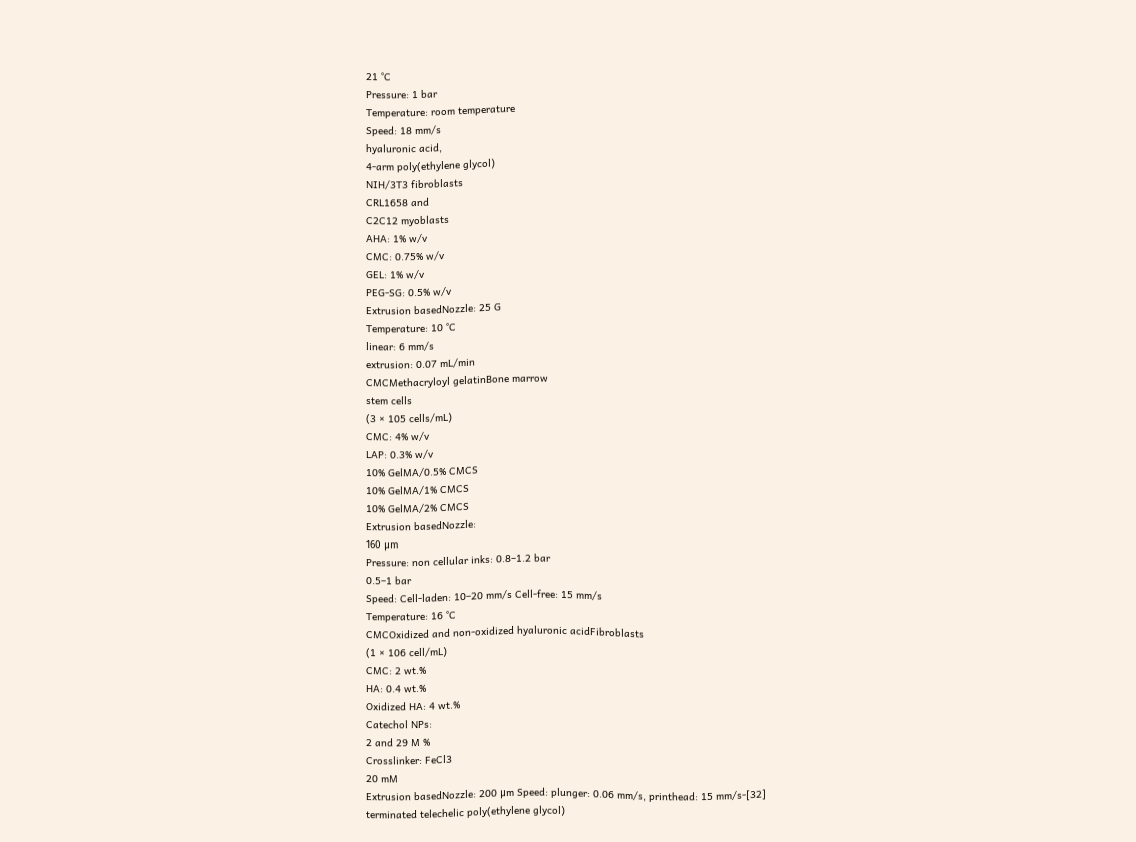21 °C
Pressure: 1 bar
Temperature: room temperature
Speed: 18 mm/s
hyaluronic acid,
4-arm poly(ethylene glycol)
NIH/3T3 fibroblasts
CRL1658 and
C2C12 myoblasts
AHA: 1% w/v
CMC: 0.75% w/v
GEL: 1% w/v
PEG-SG: 0.5% w/v
Extrusion basedNozzle: 25 G
Temperature: 10 °C
linear: 6 mm/s
extrusion: 0.07 mL/min
CMCMethacryloyl gelatinBone marrow
stem cells
(3 × 105 cells/mL)
CMC: 4% w/v
LAP: 0.3% w/v
10% GelMA/0.5% CMCS
10% GelMA/1% CMCS
10% GelMA/2% CMCS
Extrusion basedNozzle:
160 μm
Pressure: non cellular inks: 0.8–1.2 bar
0.5–1 bar
Speed: Cell-laden: 10–20 mm/s Cell-free: 15 mm/s
Temperature: 16 °C
CMCOxidized and non-oxidized hyaluronic acidFibroblasts
(1 × 106 cell/mL)
CMC: 2 wt.%
HA: 0.4 wt.%
Oxidized HA: 4 wt.%
Catechol NPs:
2 and 29 M %
Crosslinker: FeCl3
20 mM
Extrusion basedNozzle: 200 μm Speed: plunger: 0.06 mm/s, printhead: 15 mm/s-[32]
terminated telechelic poly(ethylene glycol)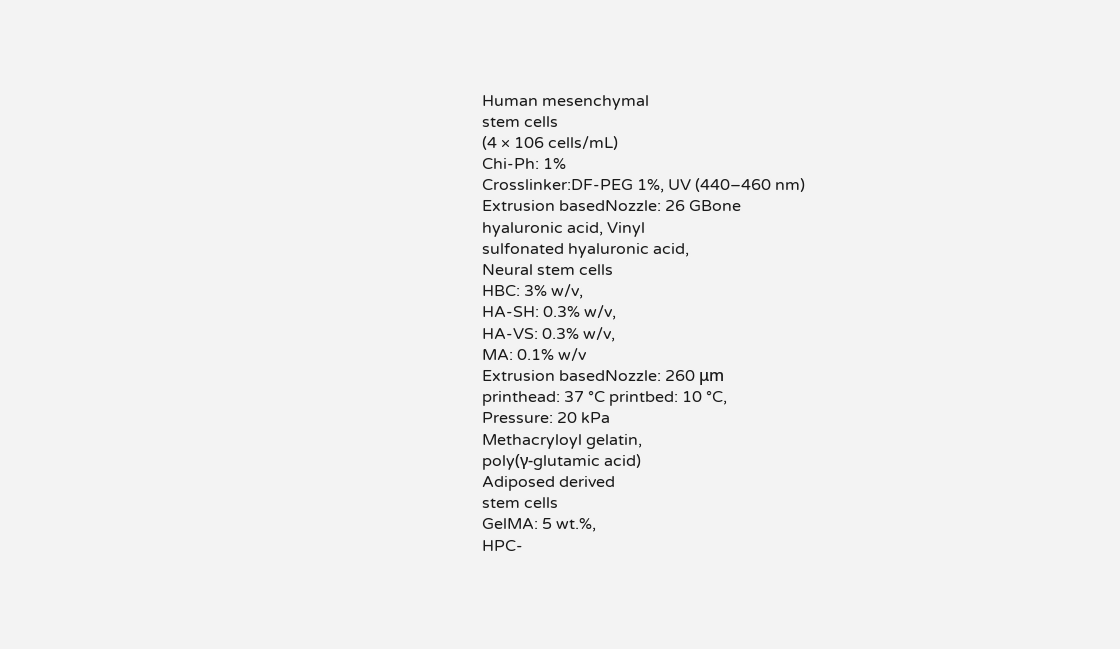Human mesenchymal
stem cells
(4 × 106 cells/mL)
Chi-Ph: 1%
Crosslinker:DF-PEG 1%, UV (440–460 nm)
Extrusion basedNozzle: 26 GBone
hyaluronic acid, Vinyl
sulfonated hyaluronic acid,
Neural stem cells
HBC: 3% w/v,
HA-SH: 0.3% w/v,
HA-VS: 0.3% w/v,
MA: 0.1% w/v
Extrusion basedNozzle: 260 μm
printhead: 37 °C printbed: 10 °C,
Pressure: 20 kPa
Methacryloyl gelatin,
poly(γ-glutamic acid)
Adiposed derived
stem cells
GelMA: 5 wt.%,
HPC-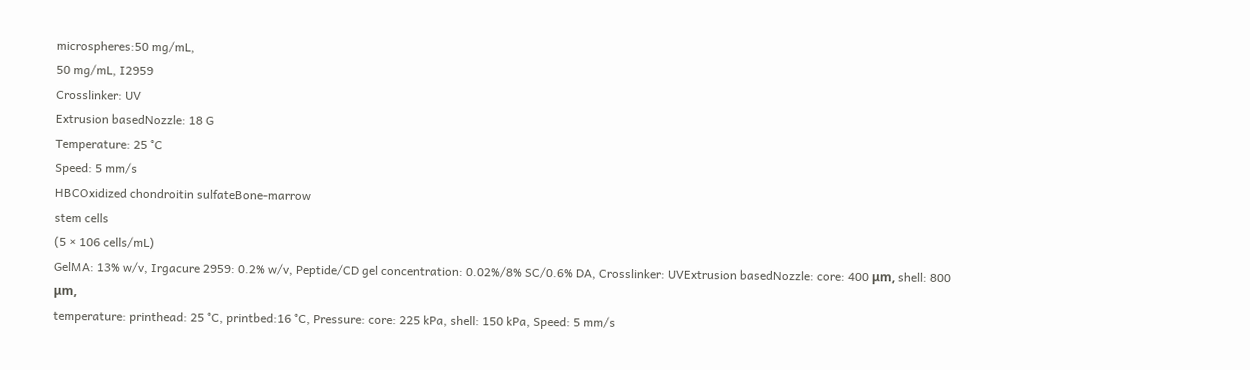microspheres:50 mg/mL,
50 mg/mL, I2959
Crosslinker: UV
Extrusion basedNozzle: 18 G
Temperature: 25 °C
Speed: 5 mm/s
HBCOxidized chondroitin sulfateBone-marrow
stem cells
(5 × 106 cells/mL)
GelMA: 13% w/v, Irgacure 2959: 0.2% w/v, Peptide/CD gel concentration: 0.02%/8% SC/0.6% DA, Crosslinker: UVExtrusion basedNozzle: core: 400 μm, shell: 800 μm,
temperature: printhead: 25 °C, printbed:16 °C, Pressure: core: 225 kPa, shell: 150 kPa, Speed: 5 mm/s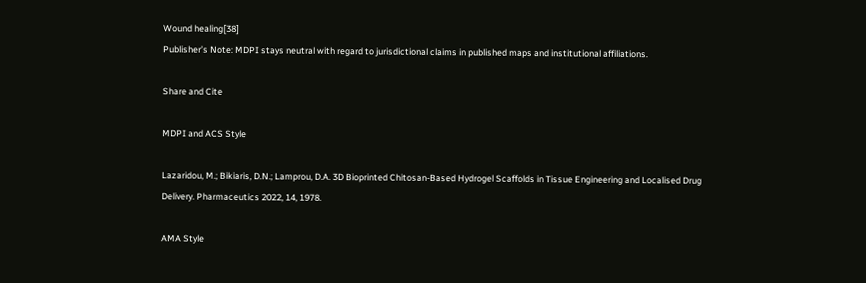Wound healing[38]
Publisher’s Note: MDPI stays neutral with regard to jurisdictional claims in published maps and institutional affiliations.

Share and Cite

MDPI and ACS Style

Lazaridou, M.; Bikiaris, D.N.; Lamprou, D.A. 3D Bioprinted Chitosan-Based Hydrogel Scaffolds in Tissue Engineering and Localised Drug Delivery. Pharmaceutics 2022, 14, 1978.

AMA Style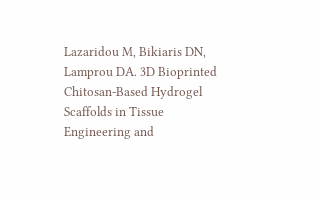Lazaridou M, Bikiaris DN, Lamprou DA. 3D Bioprinted Chitosan-Based Hydrogel Scaffolds in Tissue Engineering and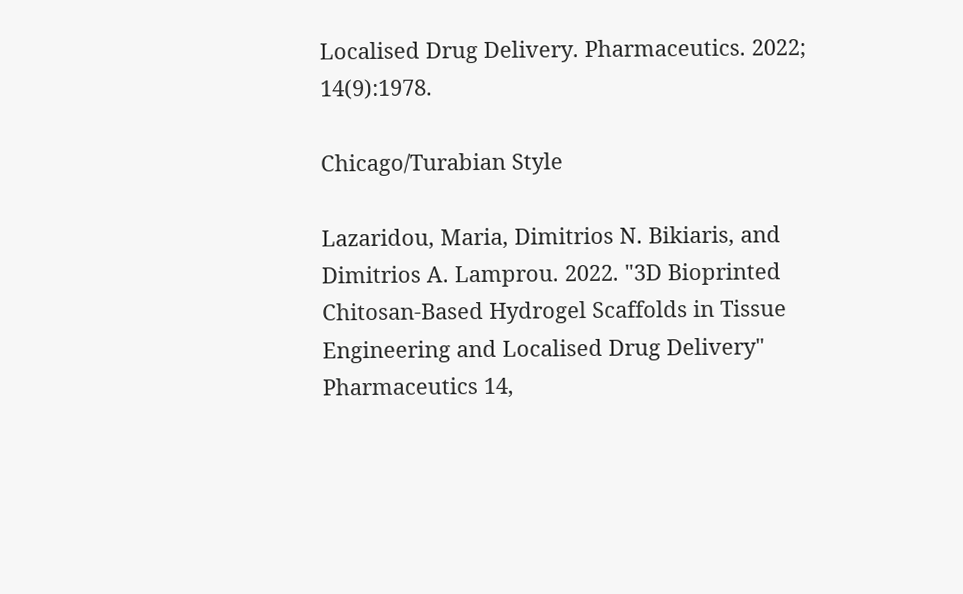Localised Drug Delivery. Pharmaceutics. 2022; 14(9):1978.

Chicago/Turabian Style

Lazaridou, Maria, Dimitrios N. Bikiaris, and Dimitrios A. Lamprou. 2022. "3D Bioprinted Chitosan-Based Hydrogel Scaffolds in Tissue Engineering and Localised Drug Delivery" Pharmaceutics 14,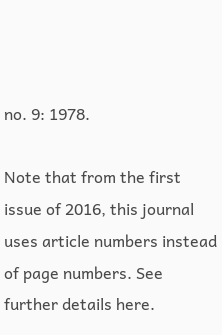no. 9: 1978.

Note that from the first issue of 2016, this journal uses article numbers instead of page numbers. See further details here.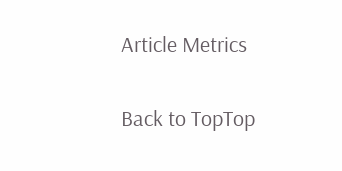Article Metrics

Back to TopTop